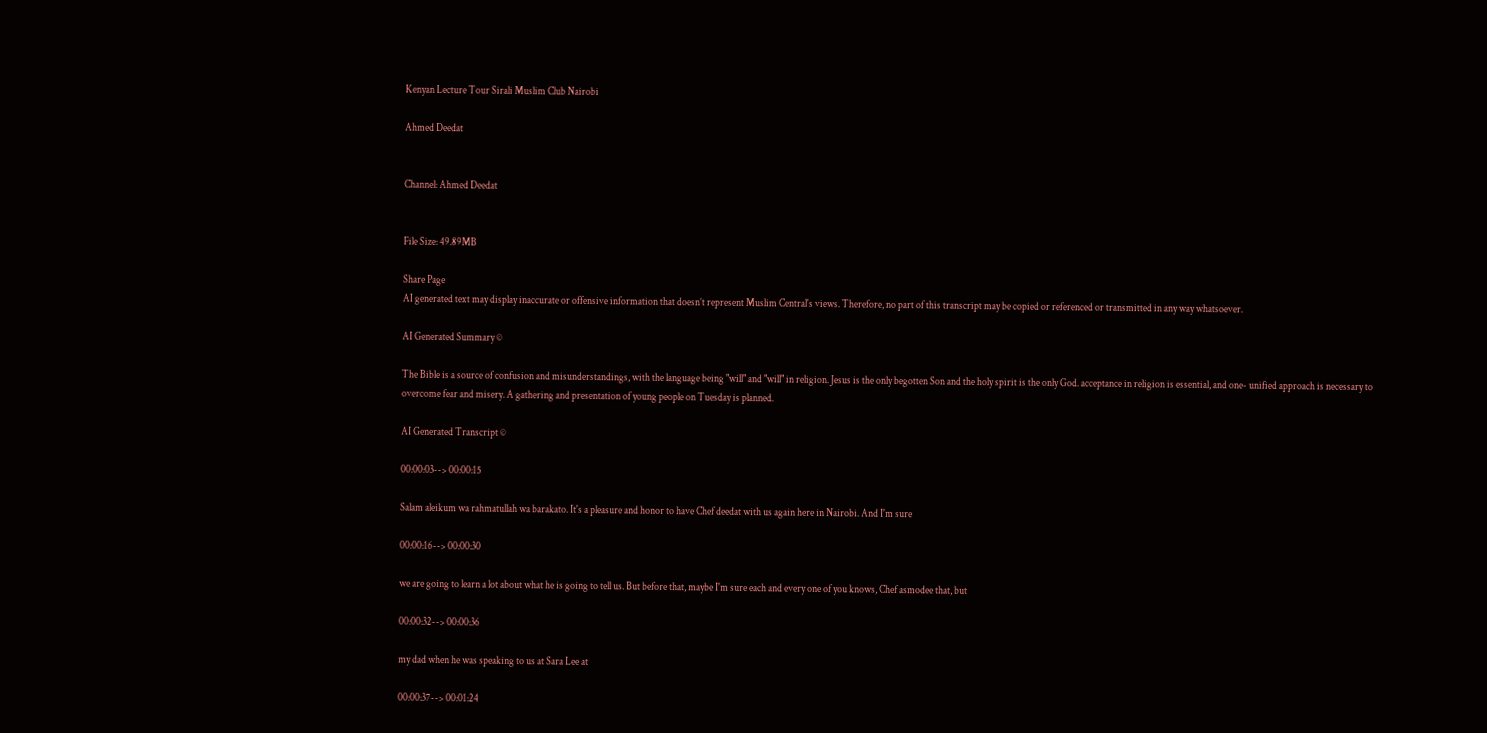Kenyan Lecture Tour Sirali Muslim Club Nairobi

Ahmed Deedat


Channel: Ahmed Deedat


File Size: 49.89MB

Share Page
AI generated text may display inaccurate or offensive information that doesn’t represent Muslim Central's views. Therefore, no part of this transcript may be copied or referenced or transmitted in any way whatsoever.

AI Generated Summary ©

The Bible is a source of confusion and misunderstandings, with the language being "will" and "will" in religion. Jesus is the only begotten Son and the holy spirit is the only God. acceptance in religion is essential, and one- unified approach is necessary to overcome fear and misery. A gathering and presentation of young people on Tuesday is planned.

AI Generated Transcript ©

00:00:03--> 00:00:15

Salam aleikum wa rahmatullah wa barakato. It's a pleasure and honor to have Chef deedat with us again here in Nairobi. And I'm sure

00:00:16--> 00:00:30

we are going to learn a lot about what he is going to tell us. But before that, maybe I'm sure each and every one of you knows, Chef asmodee that, but

00:00:32--> 00:00:36

my dad when he was speaking to us at Sara Lee at

00:00:37--> 00:01:24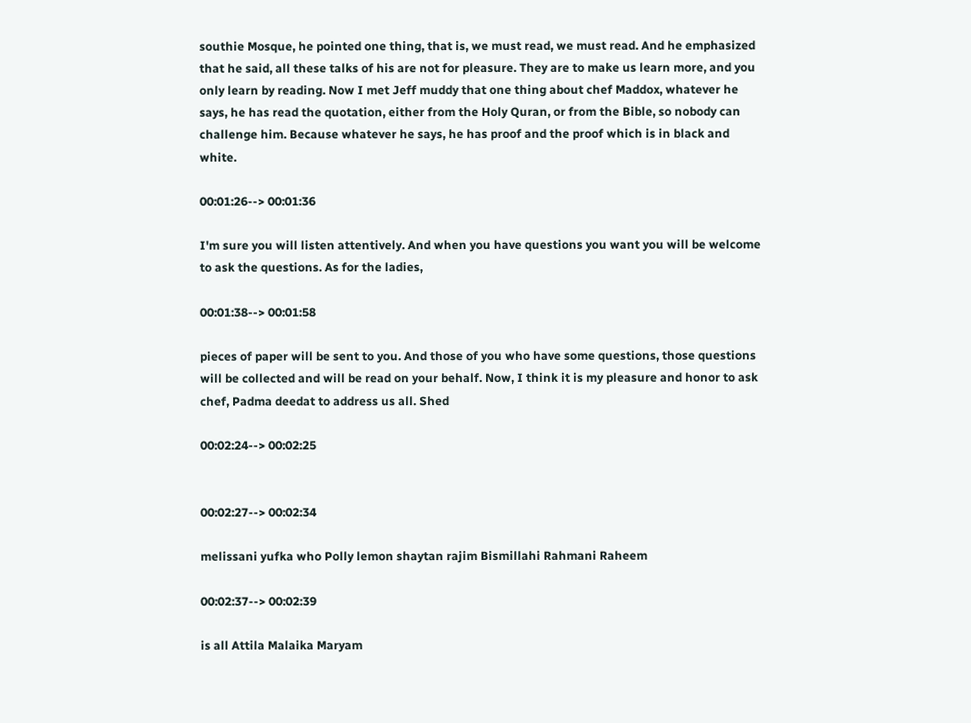southie Mosque, he pointed one thing, that is, we must read, we must read. And he emphasized that he said, all these talks of his are not for pleasure. They are to make us learn more, and you only learn by reading. Now I met Jeff muddy that one thing about chef Maddox, whatever he says, he has read the quotation, either from the Holy Quran, or from the Bible, so nobody can challenge him. Because whatever he says, he has proof and the proof which is in black and white.

00:01:26--> 00:01:36

I'm sure you will listen attentively. And when you have questions you want you will be welcome to ask the questions. As for the ladies,

00:01:38--> 00:01:58

pieces of paper will be sent to you. And those of you who have some questions, those questions will be collected and will be read on your behalf. Now, I think it is my pleasure and honor to ask chef, Padma deedat to address us all. Shed

00:02:24--> 00:02:25


00:02:27--> 00:02:34

melissani yufka who Polly lemon shaytan rajim Bismillahi Rahmani Raheem

00:02:37--> 00:02:39

is all Attila Malaika Maryam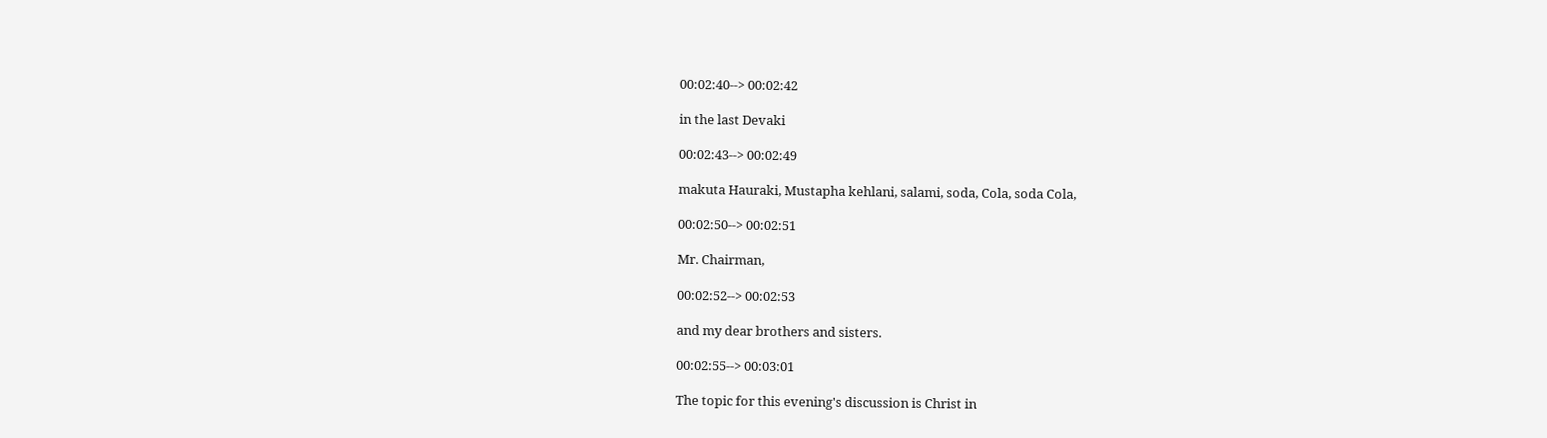00:02:40--> 00:02:42

in the last Devaki

00:02:43--> 00:02:49

makuta Hauraki, Mustapha kehlani, salami, soda, Cola, soda Cola,

00:02:50--> 00:02:51

Mr. Chairman,

00:02:52--> 00:02:53

and my dear brothers and sisters.

00:02:55--> 00:03:01

The topic for this evening's discussion is Christ in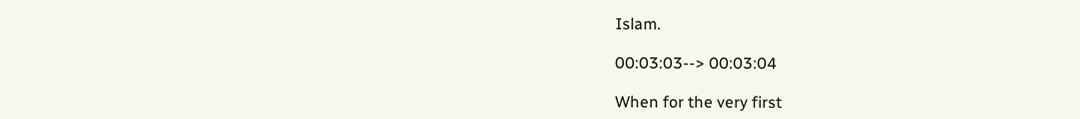Islam.

00:03:03--> 00:03:04

When for the very first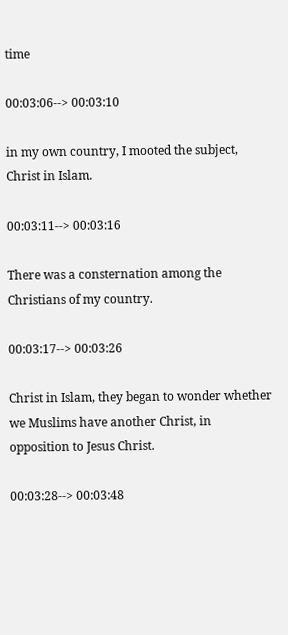time

00:03:06--> 00:03:10

in my own country, I mooted the subject, Christ in Islam.

00:03:11--> 00:03:16

There was a consternation among the Christians of my country.

00:03:17--> 00:03:26

Christ in Islam, they began to wonder whether we Muslims have another Christ, in opposition to Jesus Christ.

00:03:28--> 00:03:48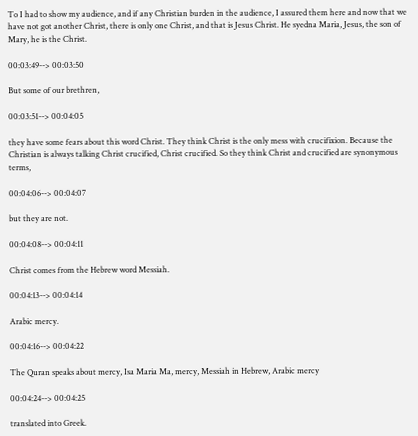To I had to show my audience, and if any Christian burden in the audience, I assured them here and now that we have not got another Christ, there is only one Christ, and that is Jesus Christ. He syedna Maria, Jesus, the son of Mary, he is the Christ.

00:03:49--> 00:03:50

But some of our brethren,

00:03:51--> 00:04:05

they have some fears about this word Christ. They think Christ is the only mess with crucifixion. Because the Christian is always talking Christ crucified, Christ crucified. So they think Christ and crucified are synonymous terms,

00:04:06--> 00:04:07

but they are not.

00:04:08--> 00:04:11

Christ comes from the Hebrew word Messiah.

00:04:13--> 00:04:14

Arabic mercy.

00:04:16--> 00:04:22

The Quran speaks about mercy, Isa Maria Ma, mercy, Messiah in Hebrew, Arabic mercy

00:04:24--> 00:04:25

translated into Greek.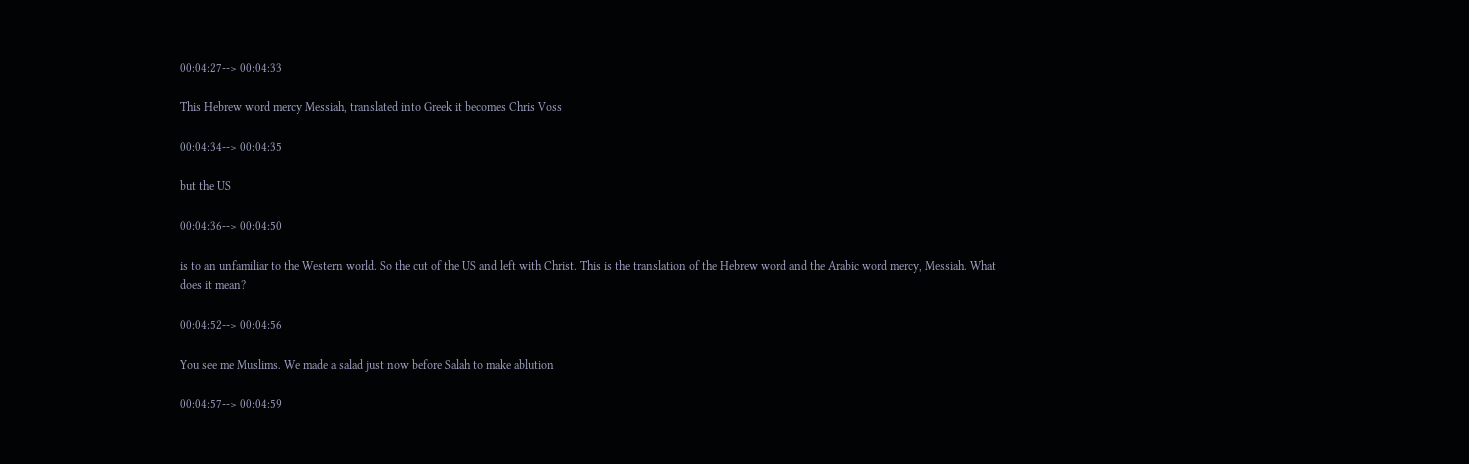00:04:27--> 00:04:33

This Hebrew word mercy Messiah, translated into Greek it becomes Chris Voss

00:04:34--> 00:04:35

but the US

00:04:36--> 00:04:50

is to an unfamiliar to the Western world. So the cut of the US and left with Christ. This is the translation of the Hebrew word and the Arabic word mercy, Messiah. What does it mean?

00:04:52--> 00:04:56

You see me Muslims. We made a salad just now before Salah to make ablution

00:04:57--> 00:04:59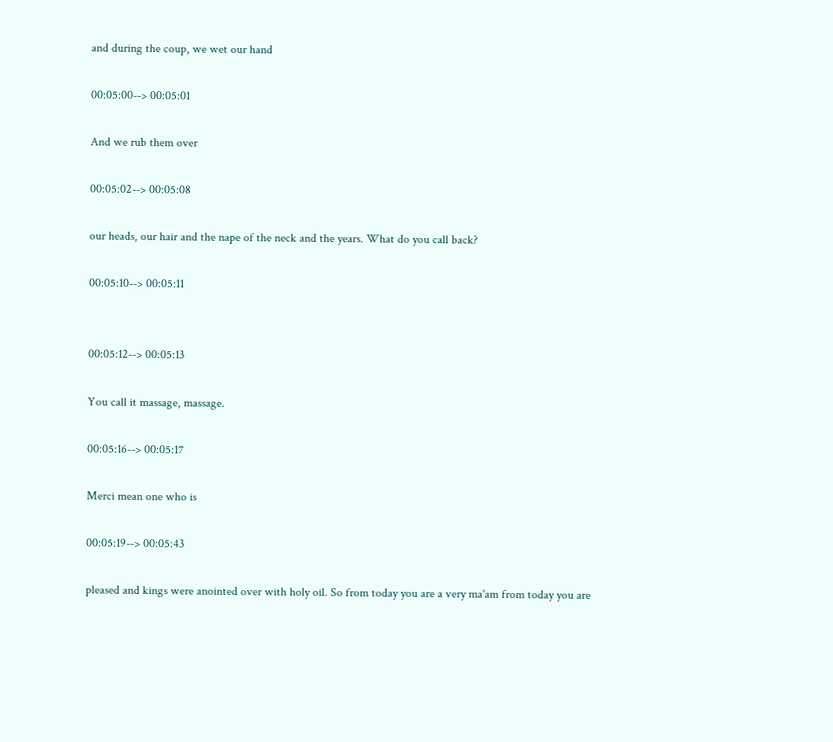and during the coup, we wet our hand

00:05:00--> 00:05:01

And we rub them over

00:05:02--> 00:05:08

our heads, our hair and the nape of the neck and the years. What do you call back?

00:05:10--> 00:05:11


00:05:12--> 00:05:13

You call it massage, massage.

00:05:16--> 00:05:17

Merci mean one who is

00:05:19--> 00:05:43

pleased and kings were anointed over with holy oil. So from today you are a very ma'am from today you are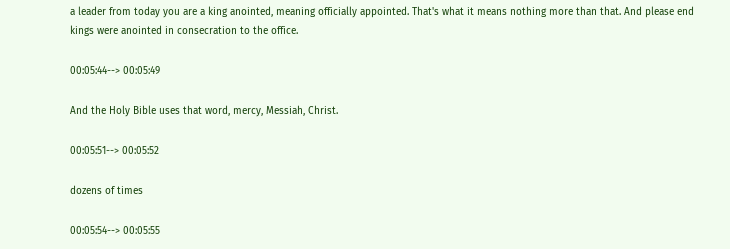a leader from today you are a king anointed, meaning officially appointed. That's what it means nothing more than that. And please end kings were anointed in consecration to the office.

00:05:44--> 00:05:49

And the Holy Bible uses that word, mercy, Messiah, Christ.

00:05:51--> 00:05:52

dozens of times

00:05:54--> 00:05:55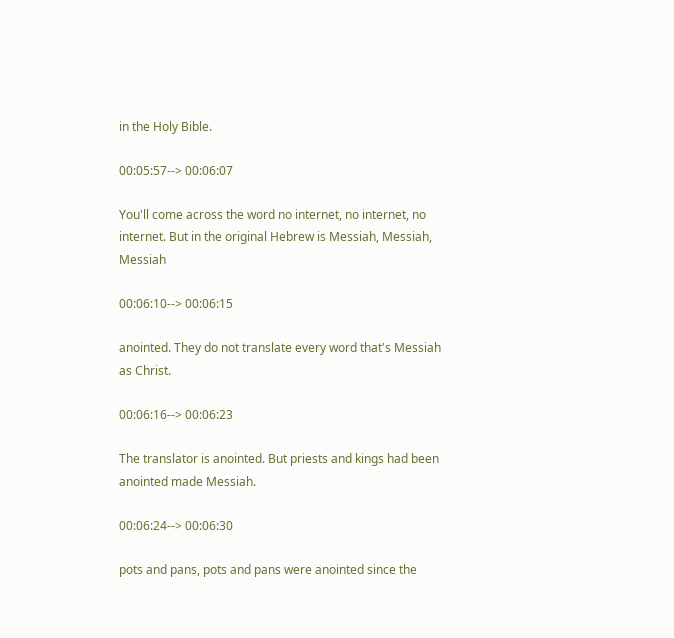in the Holy Bible.

00:05:57--> 00:06:07

You'll come across the word no internet, no internet, no internet. But in the original Hebrew is Messiah, Messiah, Messiah

00:06:10--> 00:06:15

anointed. They do not translate every word that's Messiah as Christ.

00:06:16--> 00:06:23

The translator is anointed. But priests and kings had been anointed made Messiah.

00:06:24--> 00:06:30

pots and pans, pots and pans were anointed since the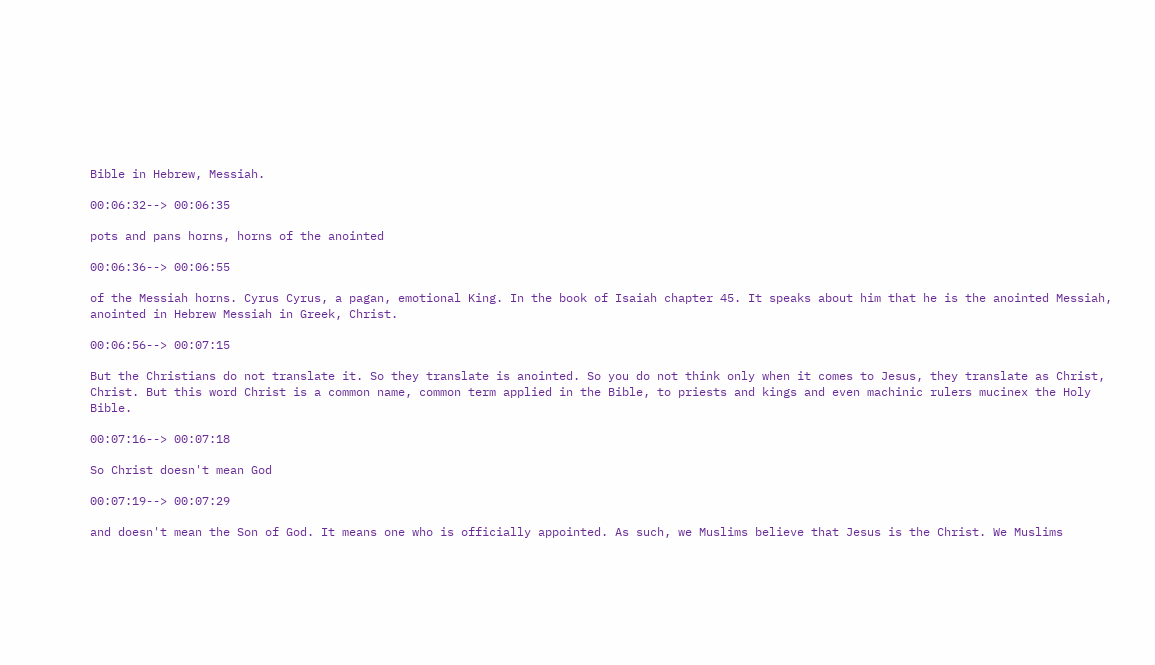Bible in Hebrew, Messiah.

00:06:32--> 00:06:35

pots and pans horns, horns of the anointed

00:06:36--> 00:06:55

of the Messiah horns. Cyrus Cyrus, a pagan, emotional King. In the book of Isaiah chapter 45. It speaks about him that he is the anointed Messiah, anointed in Hebrew Messiah in Greek, Christ.

00:06:56--> 00:07:15

But the Christians do not translate it. So they translate is anointed. So you do not think only when it comes to Jesus, they translate as Christ, Christ. But this word Christ is a common name, common term applied in the Bible, to priests and kings and even machinic rulers mucinex the Holy Bible.

00:07:16--> 00:07:18

So Christ doesn't mean God

00:07:19--> 00:07:29

and doesn't mean the Son of God. It means one who is officially appointed. As such, we Muslims believe that Jesus is the Christ. We Muslims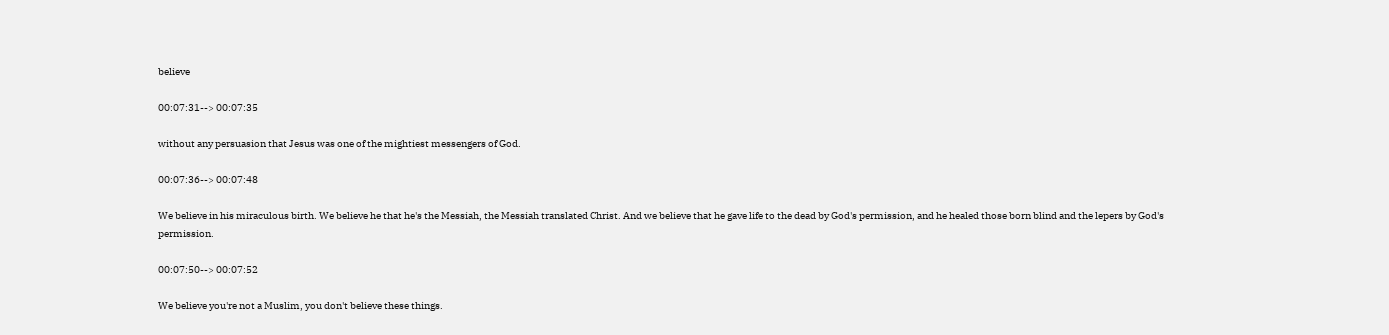believe

00:07:31--> 00:07:35

without any persuasion that Jesus was one of the mightiest messengers of God.

00:07:36--> 00:07:48

We believe in his miraculous birth. We believe he that he's the Messiah, the Messiah translated Christ. And we believe that he gave life to the dead by God's permission, and he healed those born blind and the lepers by God's permission.

00:07:50--> 00:07:52

We believe you're not a Muslim, you don't believe these things.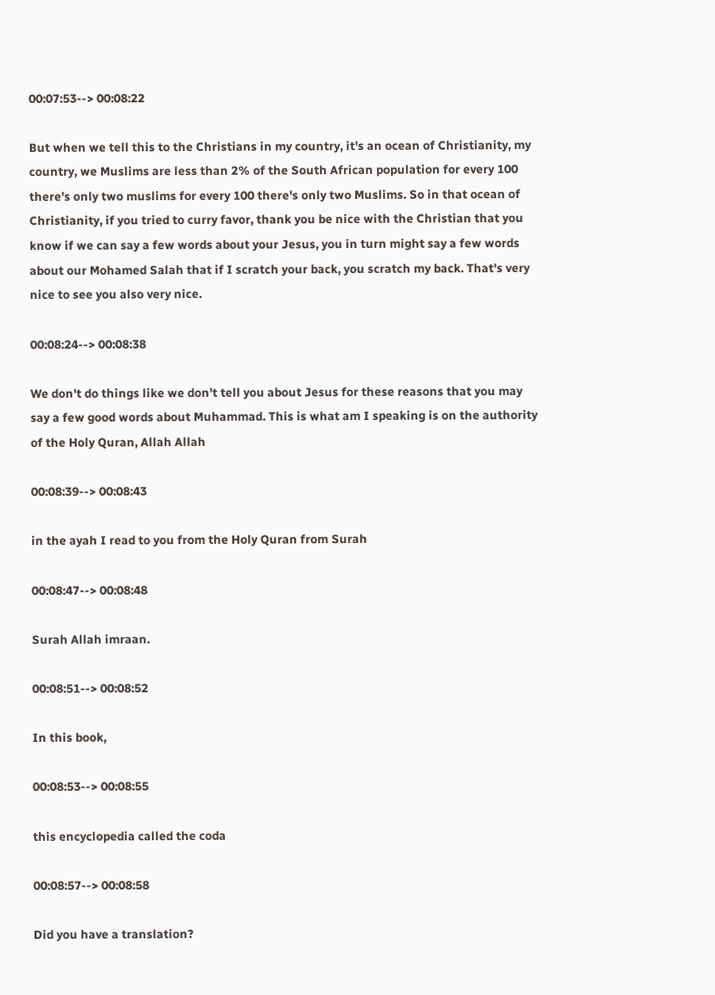00:07:53--> 00:08:22

But when we tell this to the Christians in my country, it's an ocean of Christianity, my country, we Muslims are less than 2% of the South African population for every 100 there's only two muslims for every 100 there's only two Muslims. So in that ocean of Christianity, if you tried to curry favor, thank you be nice with the Christian that you know if we can say a few words about your Jesus, you in turn might say a few words about our Mohamed Salah that if I scratch your back, you scratch my back. That's very nice to see you also very nice.

00:08:24--> 00:08:38

We don't do things like we don't tell you about Jesus for these reasons that you may say a few good words about Muhammad. This is what am I speaking is on the authority of the Holy Quran, Allah Allah

00:08:39--> 00:08:43

in the ayah I read to you from the Holy Quran from Surah

00:08:47--> 00:08:48

Surah Allah imraan.

00:08:51--> 00:08:52

In this book,

00:08:53--> 00:08:55

this encyclopedia called the coda

00:08:57--> 00:08:58

Did you have a translation?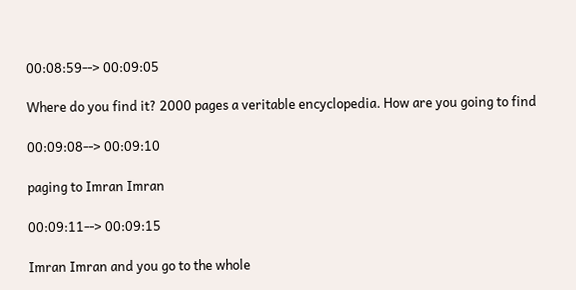00:08:59--> 00:09:05

Where do you find it? 2000 pages a veritable encyclopedia. How are you going to find

00:09:08--> 00:09:10

paging to Imran Imran

00:09:11--> 00:09:15

Imran Imran and you go to the whole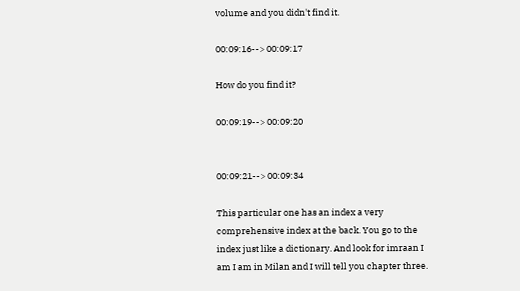volume and you didn't find it.

00:09:16--> 00:09:17

How do you find it?

00:09:19--> 00:09:20


00:09:21--> 00:09:34

This particular one has an index a very comprehensive index at the back. You go to the index just like a dictionary. And look for imraan I am I am in Milan and I will tell you chapter three.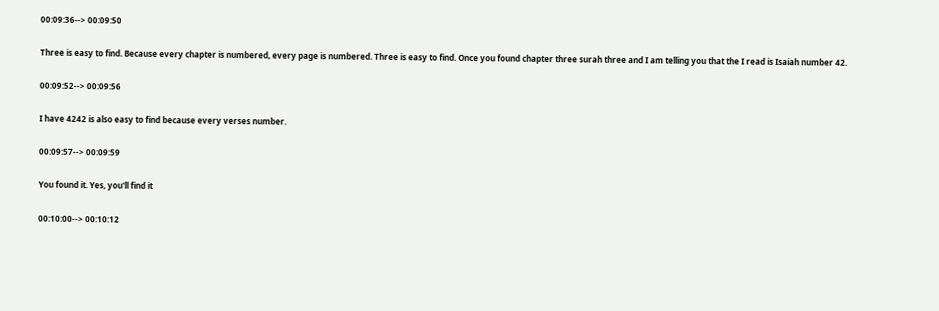00:09:36--> 00:09:50

Three is easy to find. Because every chapter is numbered, every page is numbered. Three is easy to find. Once you found chapter three surah three and I am telling you that the I read is Isaiah number 42.

00:09:52--> 00:09:56

I have 4242 is also easy to find because every verses number.

00:09:57--> 00:09:59

You found it. Yes, you'll find it

00:10:00--> 00:10:12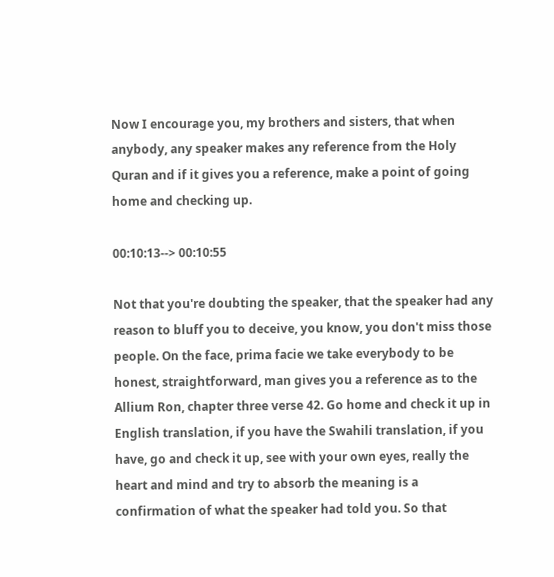Now I encourage you, my brothers and sisters, that when anybody, any speaker makes any reference from the Holy Quran and if it gives you a reference, make a point of going home and checking up.

00:10:13--> 00:10:55

Not that you're doubting the speaker, that the speaker had any reason to bluff you to deceive, you know, you don't miss those people. On the face, prima facie we take everybody to be honest, straightforward, man gives you a reference as to the Allium Ron, chapter three verse 42. Go home and check it up in English translation, if you have the Swahili translation, if you have, go and check it up, see with your own eyes, really the heart and mind and try to absorb the meaning is a confirmation of what the speaker had told you. So that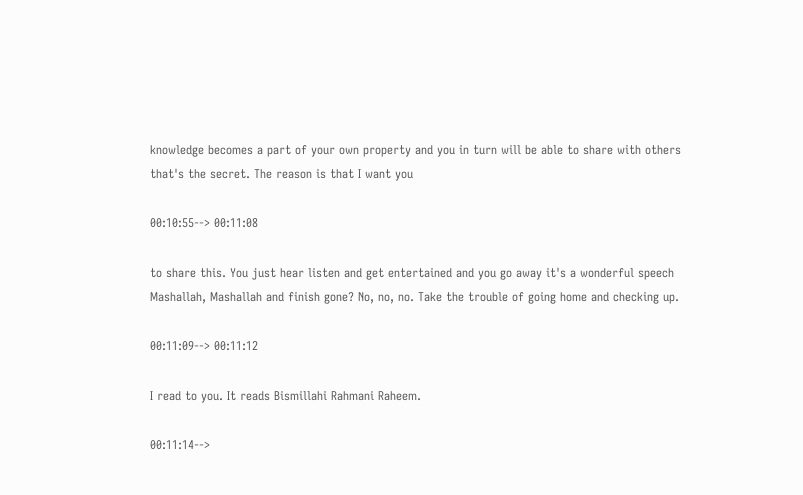knowledge becomes a part of your own property and you in turn will be able to share with others that's the secret. The reason is that I want you

00:10:55--> 00:11:08

to share this. You just hear listen and get entertained and you go away it's a wonderful speech Mashallah, Mashallah and finish gone? No, no, no. Take the trouble of going home and checking up.

00:11:09--> 00:11:12

I read to you. It reads Bismillahi Rahmani Raheem.

00:11:14-->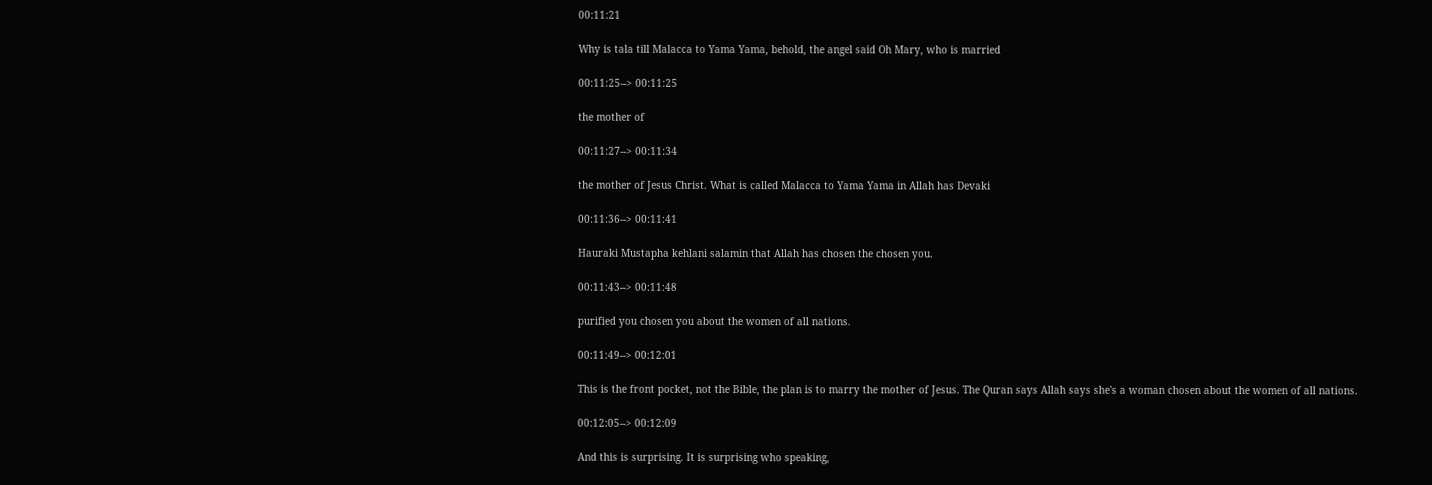00:11:21

Why is tala till Malacca to Yama Yama, behold, the angel said Oh Mary, who is married

00:11:25--> 00:11:25

the mother of

00:11:27--> 00:11:34

the mother of Jesus Christ. What is called Malacca to Yama Yama in Allah has Devaki

00:11:36--> 00:11:41

Hauraki Mustapha kehlani salamin that Allah has chosen the chosen you.

00:11:43--> 00:11:48

purified you chosen you about the women of all nations.

00:11:49--> 00:12:01

This is the front pocket, not the Bible, the plan is to marry the mother of Jesus. The Quran says Allah says she's a woman chosen about the women of all nations.

00:12:05--> 00:12:09

And this is surprising. It is surprising who speaking,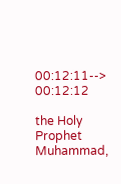00:12:11--> 00:12:12

the Holy Prophet Muhammad,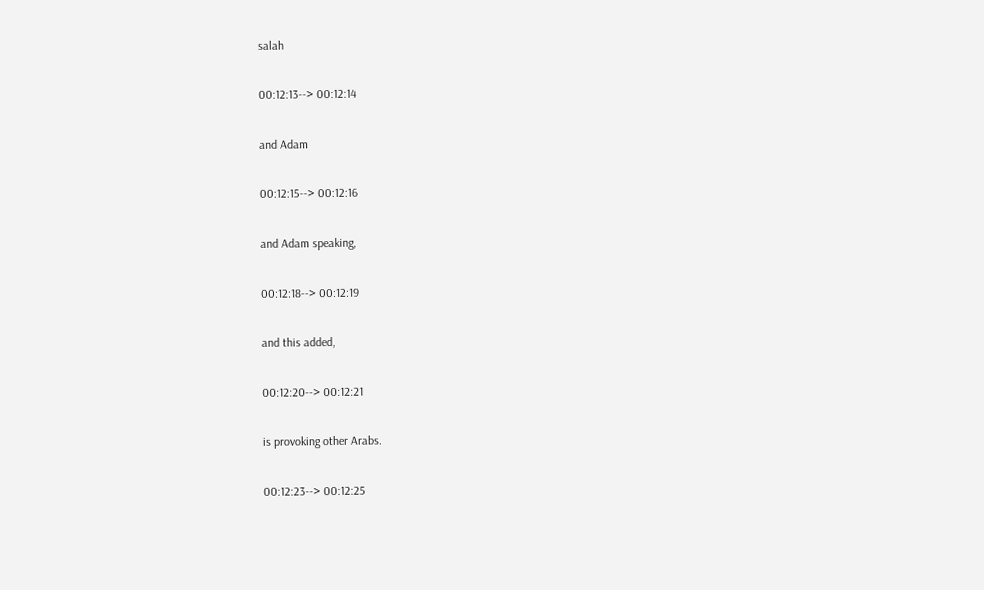salah

00:12:13--> 00:12:14

and Adam

00:12:15--> 00:12:16

and Adam speaking,

00:12:18--> 00:12:19

and this added,

00:12:20--> 00:12:21

is provoking other Arabs.

00:12:23--> 00:12:25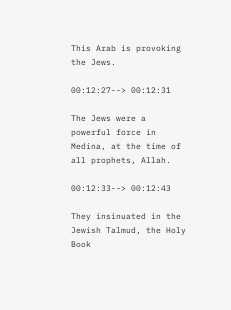This Arab is provoking the Jews.

00:12:27--> 00:12:31

The Jews were a powerful force in Medina, at the time of all prophets, Allah.

00:12:33--> 00:12:43

They insinuated in the Jewish Talmud, the Holy Book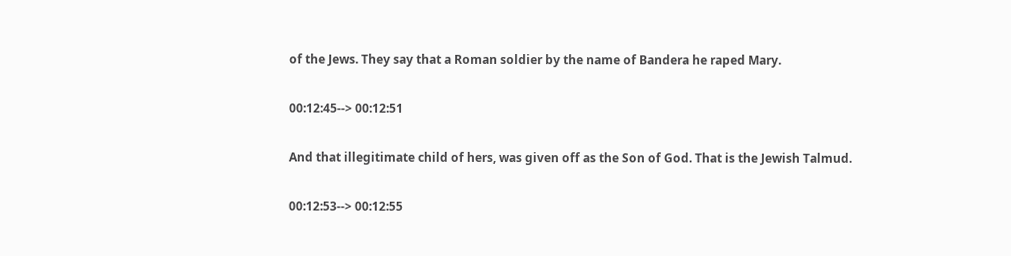of the Jews. They say that a Roman soldier by the name of Bandera he raped Mary.

00:12:45--> 00:12:51

And that illegitimate child of hers, was given off as the Son of God. That is the Jewish Talmud.

00:12:53--> 00:12:55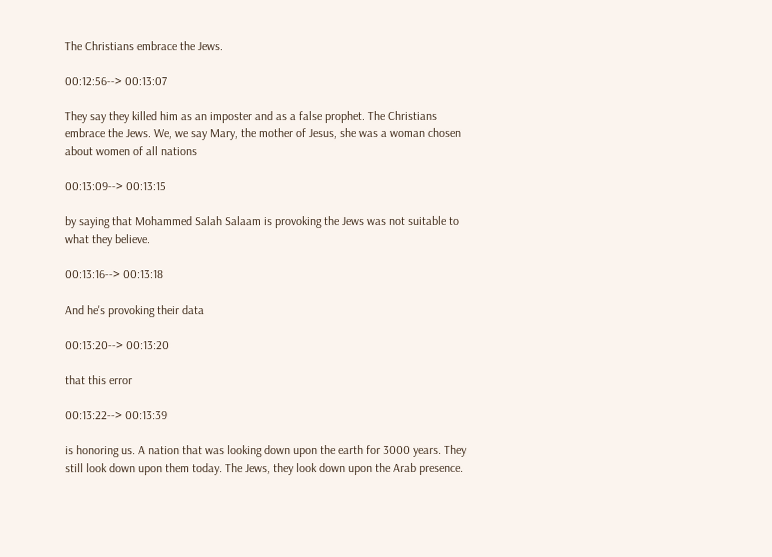The Christians embrace the Jews.

00:12:56--> 00:13:07

They say they killed him as an imposter and as a false prophet. The Christians embrace the Jews. We, we say Mary, the mother of Jesus, she was a woman chosen about women of all nations

00:13:09--> 00:13:15

by saying that Mohammed Salah Salaam is provoking the Jews was not suitable to what they believe.

00:13:16--> 00:13:18

And he's provoking their data

00:13:20--> 00:13:20

that this error

00:13:22--> 00:13:39

is honoring us. A nation that was looking down upon the earth for 3000 years. They still look down upon them today. The Jews, they look down upon the Arab presence.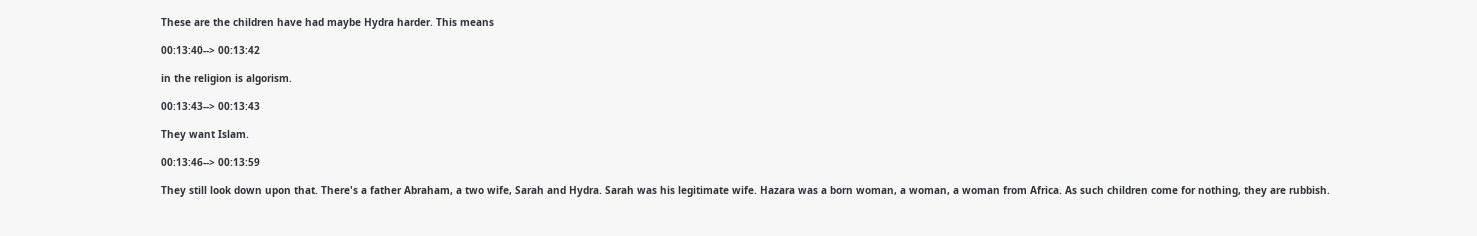These are the children have had maybe Hydra harder. This means

00:13:40--> 00:13:42

in the religion is algorism.

00:13:43--> 00:13:43

They want Islam.

00:13:46--> 00:13:59

They still look down upon that. There's a father Abraham, a two wife, Sarah and Hydra. Sarah was his legitimate wife. Hazara was a born woman, a woman, a woman from Africa. As such children come for nothing, they are rubbish.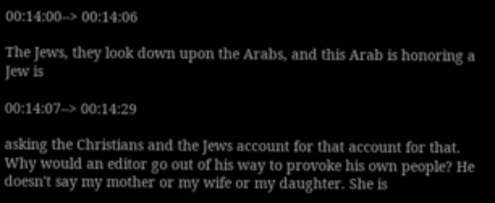00:14:00--> 00:14:06

The Jews, they look down upon the Arabs, and this Arab is honoring a Jew is

00:14:07--> 00:14:29

asking the Christians and the Jews account for that account for that. Why would an editor go out of his way to provoke his own people? He doesn't say my mother or my wife or my daughter. She is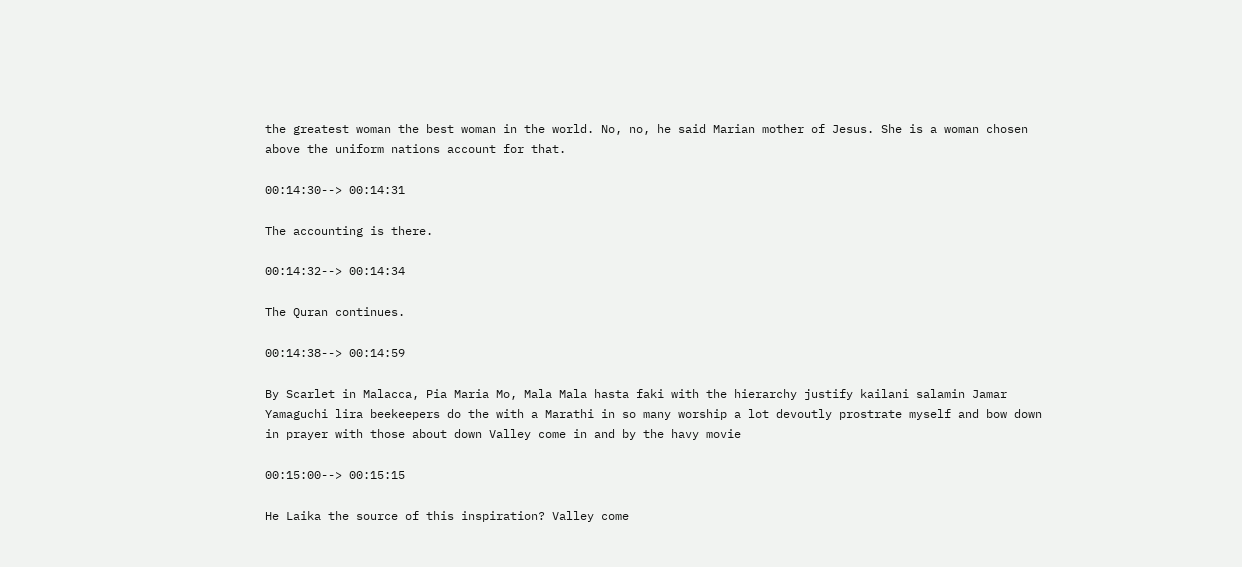the greatest woman the best woman in the world. No, no, he said Marian mother of Jesus. She is a woman chosen above the uniform nations account for that.

00:14:30--> 00:14:31

The accounting is there.

00:14:32--> 00:14:34

The Quran continues.

00:14:38--> 00:14:59

By Scarlet in Malacca, Pia Maria Mo, Mala Mala hasta faki with the hierarchy justify kailani salamin Jamar Yamaguchi lira beekeepers do the with a Marathi in so many worship a lot devoutly prostrate myself and bow down in prayer with those about down Valley come in and by the havy movie

00:15:00--> 00:15:15

He Laika the source of this inspiration? Valley come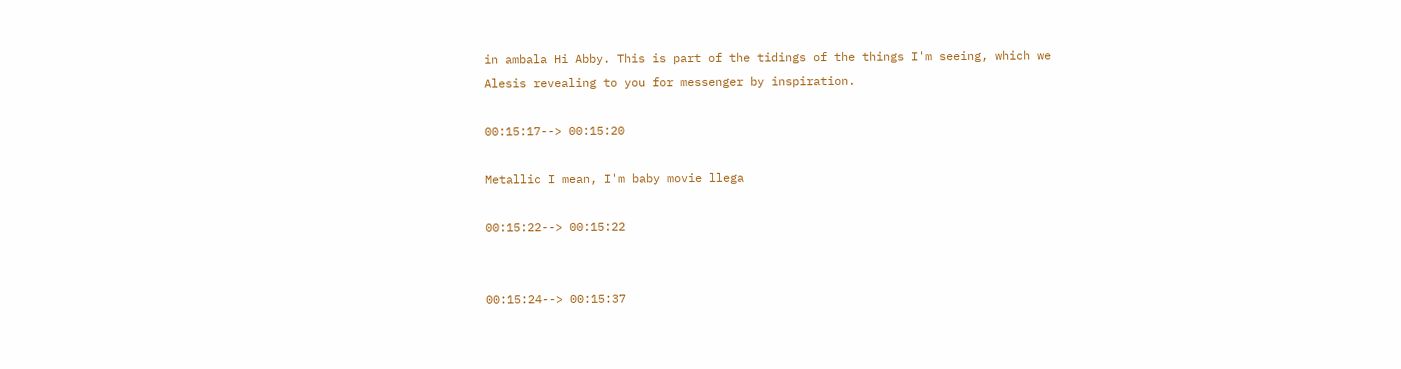in ambala Hi Abby. This is part of the tidings of the things I'm seeing, which we Alesis revealing to you for messenger by inspiration.

00:15:17--> 00:15:20

Metallic I mean, I'm baby movie llega

00:15:22--> 00:15:22


00:15:24--> 00:15:37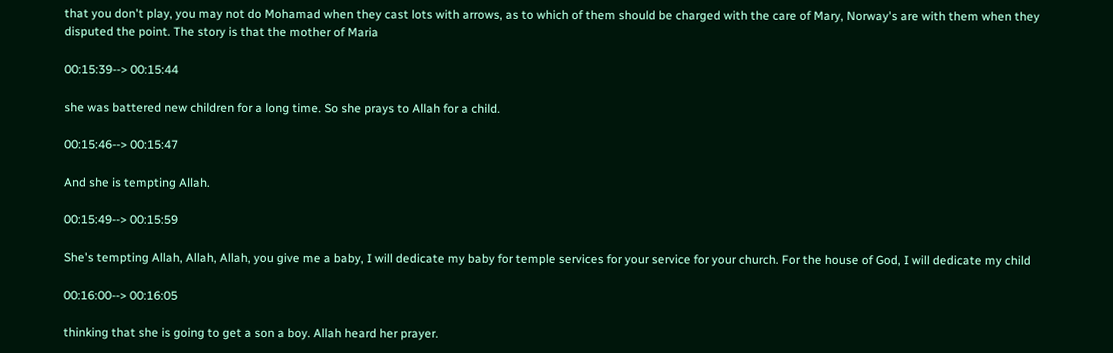that you don't play, you may not do Mohamad when they cast lots with arrows, as to which of them should be charged with the care of Mary, Norway's are with them when they disputed the point. The story is that the mother of Maria

00:15:39--> 00:15:44

she was battered new children for a long time. So she prays to Allah for a child.

00:15:46--> 00:15:47

And she is tempting Allah.

00:15:49--> 00:15:59

She's tempting Allah, Allah, Allah, you give me a baby, I will dedicate my baby for temple services for your service for your church. For the house of God, I will dedicate my child

00:16:00--> 00:16:05

thinking that she is going to get a son a boy. Allah heard her prayer.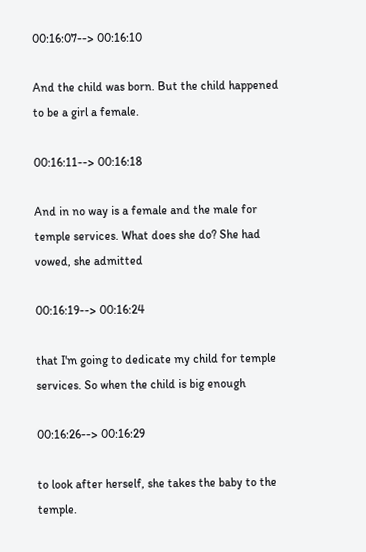00:16:07--> 00:16:10

And the child was born. But the child happened to be a girl a female.

00:16:11--> 00:16:18

And in no way is a female and the male for temple services. What does she do? She had vowed, she admitted

00:16:19--> 00:16:24

that I'm going to dedicate my child for temple services. So when the child is big enough

00:16:26--> 00:16:29

to look after herself, she takes the baby to the temple.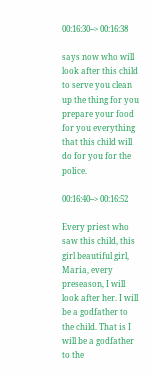00:16:30--> 00:16:38

says now who will look after this child to serve you clean up the thing for you prepare your food for you everything that this child will do for you for the police.

00:16:40--> 00:16:52

Every priest who saw this child, this girl beautiful girl, Maria, every preseason, I will look after her. I will be a godfather to the child. That is I will be a godfather to the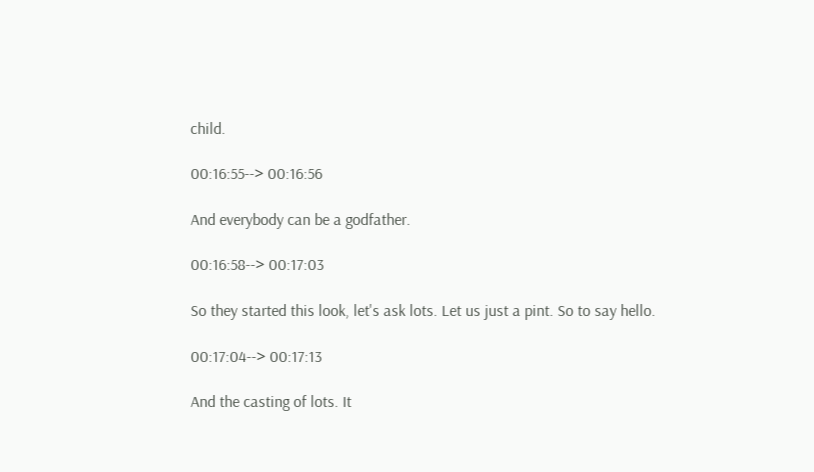child.

00:16:55--> 00:16:56

And everybody can be a godfather.

00:16:58--> 00:17:03

So they started this look, let's ask lots. Let us just a pint. So to say hello.

00:17:04--> 00:17:13

And the casting of lots. It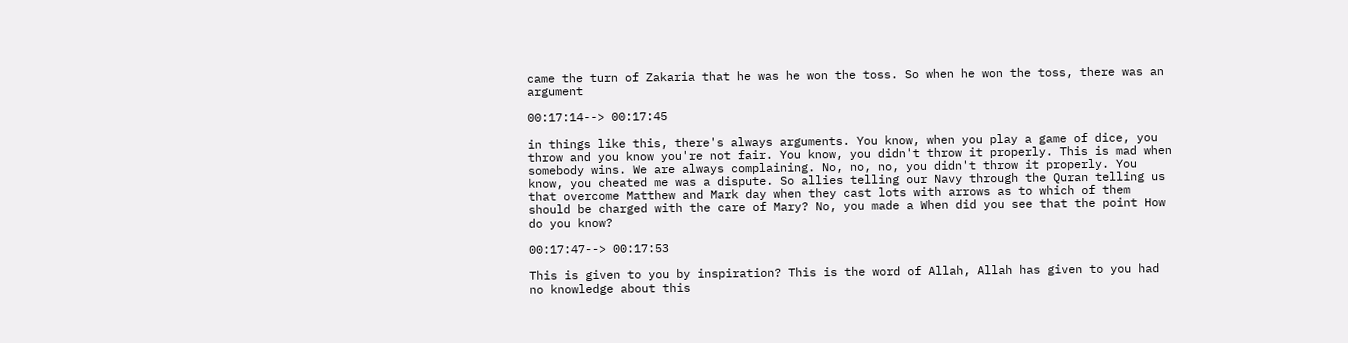came the turn of Zakaria that he was he won the toss. So when he won the toss, there was an argument

00:17:14--> 00:17:45

in things like this, there's always arguments. You know, when you play a game of dice, you throw and you know you're not fair. You know, you didn't throw it properly. This is mad when somebody wins. We are always complaining. No, no, no, you didn't throw it properly. You know, you cheated me was a dispute. So allies telling our Navy through the Quran telling us that overcome Matthew and Mark day when they cast lots with arrows as to which of them should be charged with the care of Mary? No, you made a When did you see that the point How do you know?

00:17:47--> 00:17:53

This is given to you by inspiration? This is the word of Allah, Allah has given to you had no knowledge about this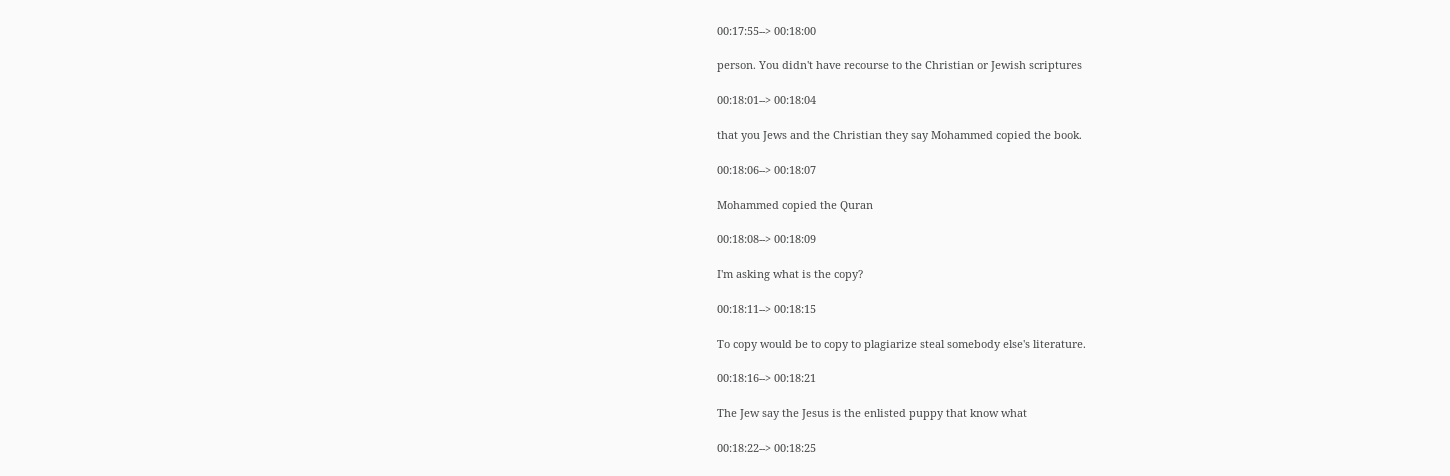00:17:55--> 00:18:00

person. You didn't have recourse to the Christian or Jewish scriptures

00:18:01--> 00:18:04

that you Jews and the Christian they say Mohammed copied the book.

00:18:06--> 00:18:07

Mohammed copied the Quran

00:18:08--> 00:18:09

I'm asking what is the copy?

00:18:11--> 00:18:15

To copy would be to copy to plagiarize steal somebody else's literature.

00:18:16--> 00:18:21

The Jew say the Jesus is the enlisted puppy that know what

00:18:22--> 00:18:25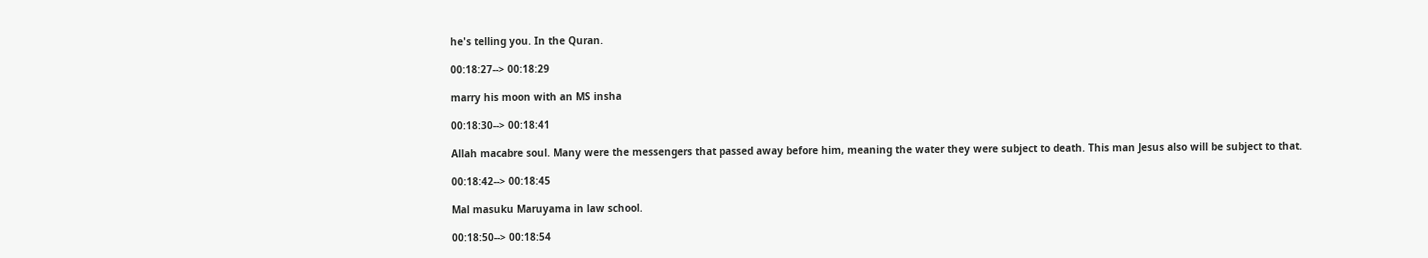he's telling you. In the Quran.

00:18:27--> 00:18:29

marry his moon with an MS insha

00:18:30--> 00:18:41

Allah macabre soul. Many were the messengers that passed away before him, meaning the water they were subject to death. This man Jesus also will be subject to that.

00:18:42--> 00:18:45

Mal masuku Maruyama in law school.

00:18:50--> 00:18:54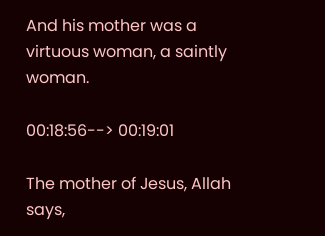And his mother was a virtuous woman, a saintly woman.

00:18:56--> 00:19:01

The mother of Jesus, Allah says,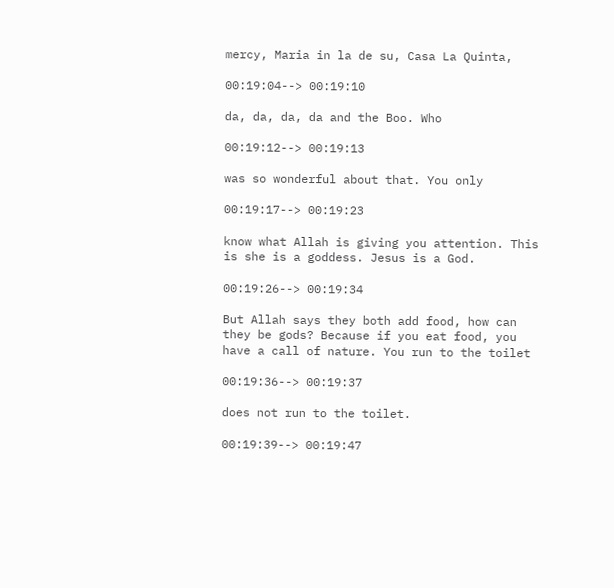mercy, Maria in la de su, Casa La Quinta,

00:19:04--> 00:19:10

da, da, da, da and the Boo. Who

00:19:12--> 00:19:13

was so wonderful about that. You only

00:19:17--> 00:19:23

know what Allah is giving you attention. This is she is a goddess. Jesus is a God.

00:19:26--> 00:19:34

But Allah says they both add food, how can they be gods? Because if you eat food, you have a call of nature. You run to the toilet

00:19:36--> 00:19:37

does not run to the toilet.

00:19:39--> 00:19:47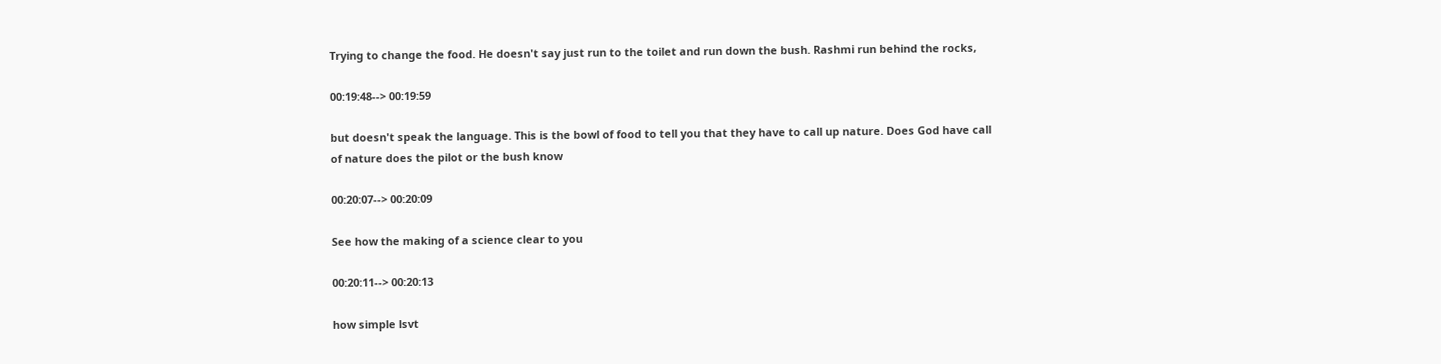Trying to change the food. He doesn't say just run to the toilet and run down the bush. Rashmi run behind the rocks,

00:19:48--> 00:19:59

but doesn't speak the language. This is the bowl of food to tell you that they have to call up nature. Does God have call of nature does the pilot or the bush know

00:20:07--> 00:20:09

See how the making of a science clear to you

00:20:11--> 00:20:13

how simple lsvt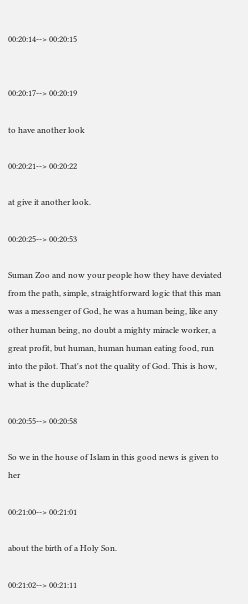00:20:14--> 00:20:15


00:20:17--> 00:20:19

to have another look

00:20:21--> 00:20:22

at give it another look.

00:20:25--> 00:20:53

Suman Zoo and now your people how they have deviated from the path, simple, straightforward logic that this man was a messenger of God, he was a human being, like any other human being, no doubt a mighty miracle worker, a great profit, but human, human human eating food, run into the pilot. That's not the quality of God. This is how, what is the duplicate?

00:20:55--> 00:20:58

So we in the house of Islam in this good news is given to her

00:21:00--> 00:21:01

about the birth of a Holy Son.

00:21:02--> 00:21:11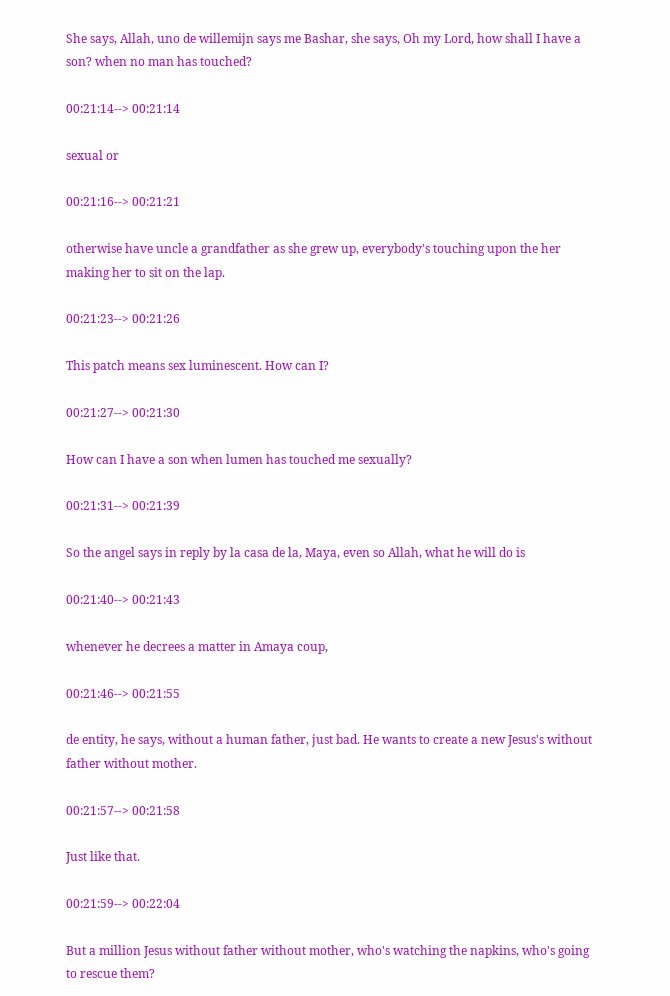She says, Allah, uno de willemijn says me Bashar, she says, Oh my Lord, how shall I have a son? when no man has touched?

00:21:14--> 00:21:14

sexual or

00:21:16--> 00:21:21

otherwise have uncle a grandfather as she grew up, everybody's touching upon the her making her to sit on the lap.

00:21:23--> 00:21:26

This patch means sex luminescent. How can I?

00:21:27--> 00:21:30

How can I have a son when lumen has touched me sexually?

00:21:31--> 00:21:39

So the angel says in reply by la casa de la, Maya, even so Allah, what he will do is

00:21:40--> 00:21:43

whenever he decrees a matter in Amaya coup,

00:21:46--> 00:21:55

de entity, he says, without a human father, just bad. He wants to create a new Jesus's without father without mother.

00:21:57--> 00:21:58

Just like that.

00:21:59--> 00:22:04

But a million Jesus without father without mother, who's watching the napkins, who's going to rescue them?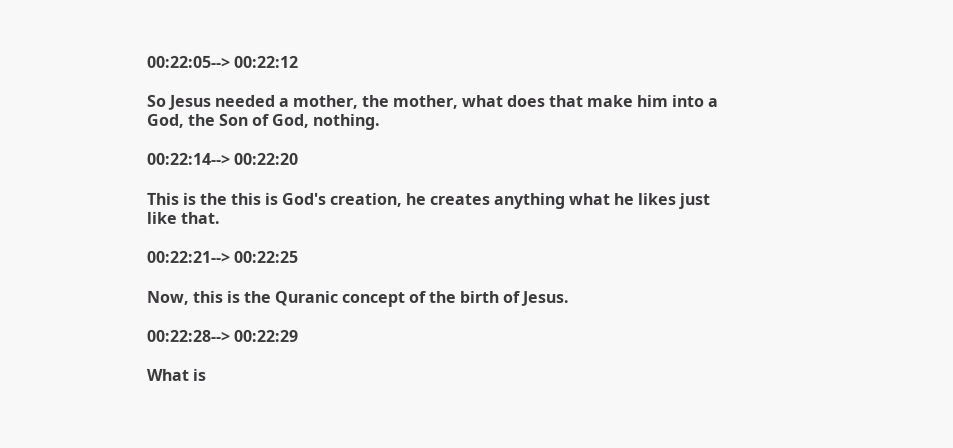00:22:05--> 00:22:12

So Jesus needed a mother, the mother, what does that make him into a God, the Son of God, nothing.

00:22:14--> 00:22:20

This is the this is God's creation, he creates anything what he likes just like that.

00:22:21--> 00:22:25

Now, this is the Quranic concept of the birth of Jesus.

00:22:28--> 00:22:29

What is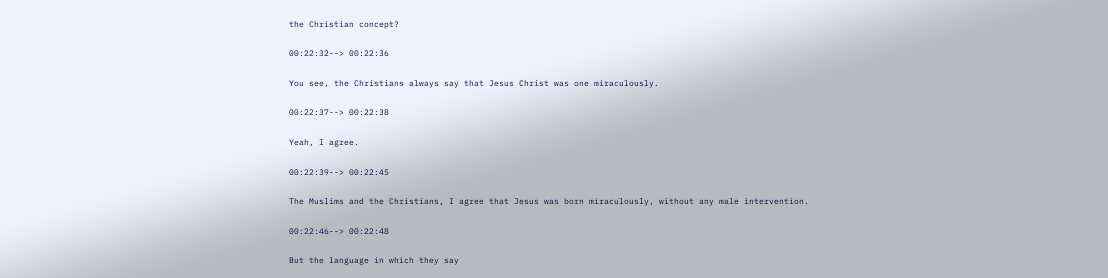the Christian concept?

00:22:32--> 00:22:36

You see, the Christians always say that Jesus Christ was one miraculously.

00:22:37--> 00:22:38

Yeah, I agree.

00:22:39--> 00:22:45

The Muslims and the Christians, I agree that Jesus was born miraculously, without any male intervention.

00:22:46--> 00:22:48

But the language in which they say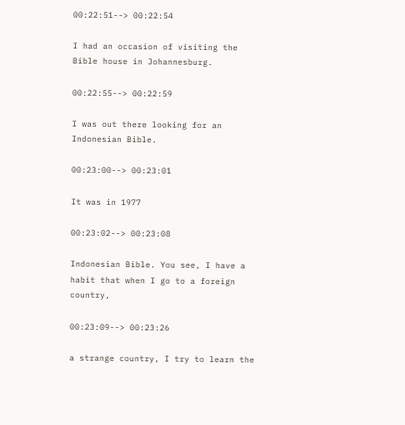00:22:51--> 00:22:54

I had an occasion of visiting the Bible house in Johannesburg.

00:22:55--> 00:22:59

I was out there looking for an Indonesian Bible.

00:23:00--> 00:23:01

It was in 1977

00:23:02--> 00:23:08

Indonesian Bible. You see, I have a habit that when I go to a foreign country,

00:23:09--> 00:23:26

a strange country, I try to learn the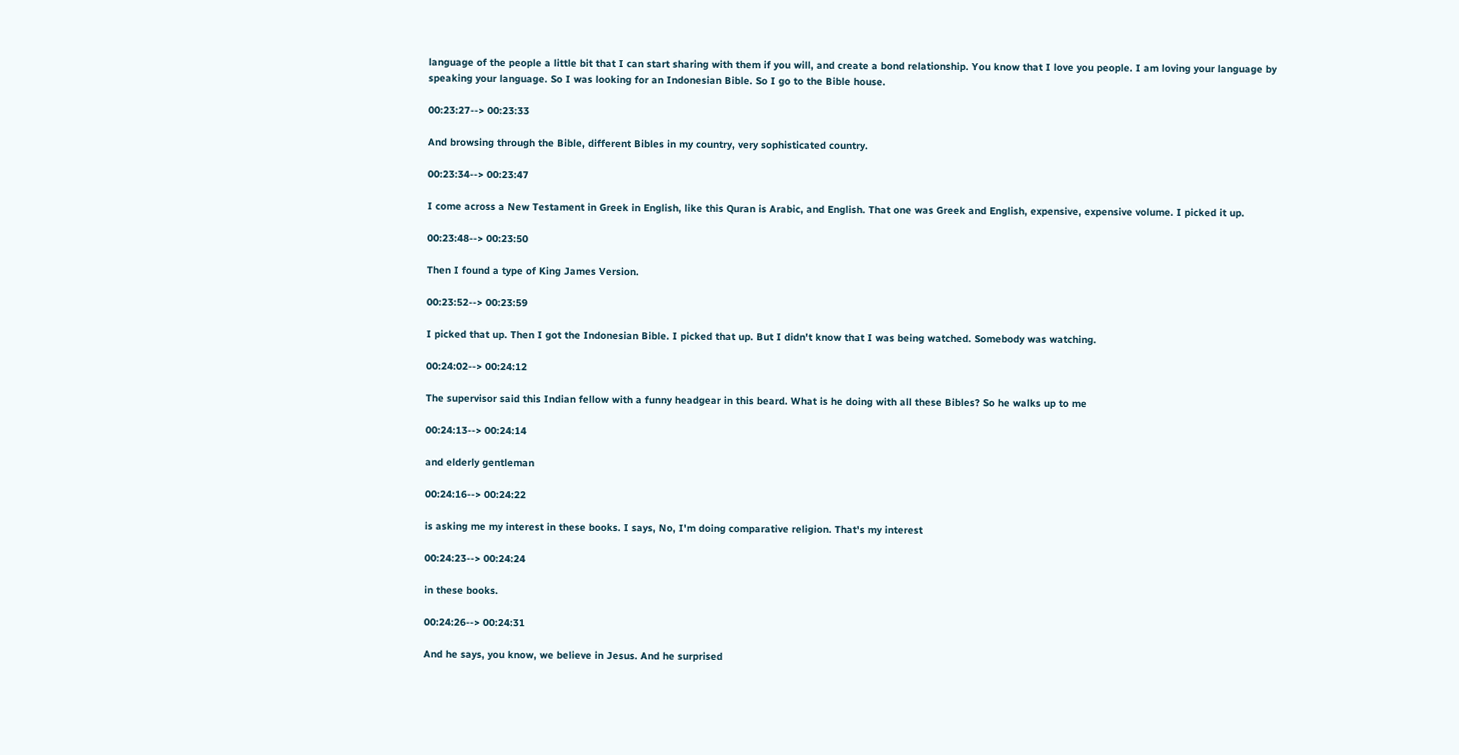language of the people a little bit that I can start sharing with them if you will, and create a bond relationship. You know that I love you people. I am loving your language by speaking your language. So I was looking for an Indonesian Bible. So I go to the Bible house.

00:23:27--> 00:23:33

And browsing through the Bible, different Bibles in my country, very sophisticated country.

00:23:34--> 00:23:47

I come across a New Testament in Greek in English, like this Quran is Arabic, and English. That one was Greek and English, expensive, expensive volume. I picked it up.

00:23:48--> 00:23:50

Then I found a type of King James Version.

00:23:52--> 00:23:59

I picked that up. Then I got the Indonesian Bible. I picked that up. But I didn't know that I was being watched. Somebody was watching.

00:24:02--> 00:24:12

The supervisor said this Indian fellow with a funny headgear in this beard. What is he doing with all these Bibles? So he walks up to me

00:24:13--> 00:24:14

and elderly gentleman

00:24:16--> 00:24:22

is asking me my interest in these books. I says, No, I'm doing comparative religion. That's my interest

00:24:23--> 00:24:24

in these books.

00:24:26--> 00:24:31

And he says, you know, we believe in Jesus. And he surprised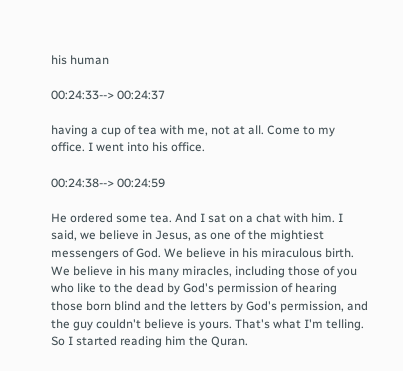his human

00:24:33--> 00:24:37

having a cup of tea with me, not at all. Come to my office. I went into his office.

00:24:38--> 00:24:59

He ordered some tea. And I sat on a chat with him. I said, we believe in Jesus, as one of the mightiest messengers of God. We believe in his miraculous birth. We believe in his many miracles, including those of you who like to the dead by God's permission of hearing those born blind and the letters by God's permission, and the guy couldn't believe is yours. That's what I'm telling. So I started reading him the Quran.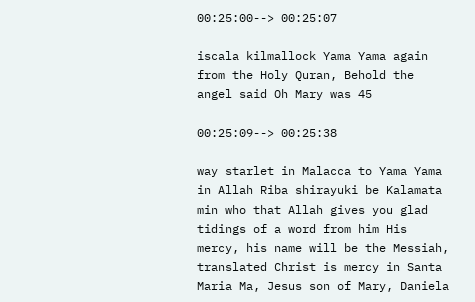00:25:00--> 00:25:07

iscala kilmallock Yama Yama again from the Holy Quran, Behold the angel said Oh Mary was 45

00:25:09--> 00:25:38

way starlet in Malacca to Yama Yama in Allah Riba shirayuki be Kalamata min who that Allah gives you glad tidings of a word from him His mercy, his name will be the Messiah, translated Christ is mercy in Santa Maria Ma, Jesus son of Mary, Daniela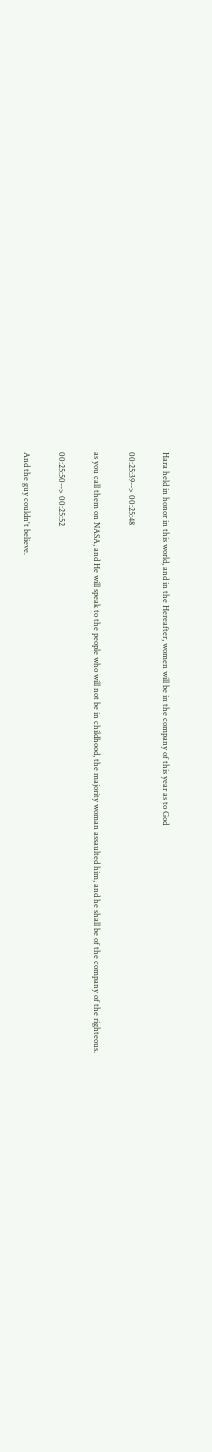Hara held in honor in this world, and in the Hereafter, women will be in the company of this year as to God

00:25:39--> 00:25:48

as you call them on NASA, and He will speak to the people who will not be in childhood, the majority woman assaulted him, and he shall be of the company of the righteous.

00:25:50--> 00:25:52

And the guy couldn't believe.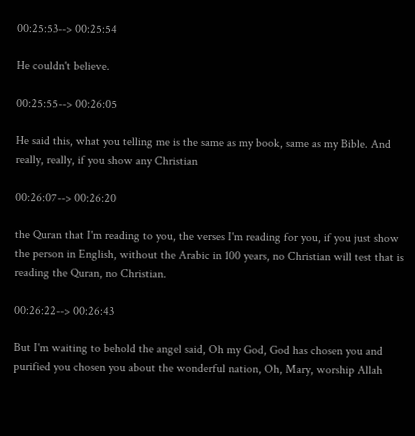00:25:53--> 00:25:54

He couldn't believe.

00:25:55--> 00:26:05

He said this, what you telling me is the same as my book, same as my Bible. And really, really, if you show any Christian

00:26:07--> 00:26:20

the Quran that I'm reading to you, the verses I'm reading for you, if you just show the person in English, without the Arabic in 100 years, no Christian will test that is reading the Quran, no Christian.

00:26:22--> 00:26:43

But I'm waiting to behold the angel said, Oh my God, God has chosen you and purified you chosen you about the wonderful nation, Oh, Mary, worship Allah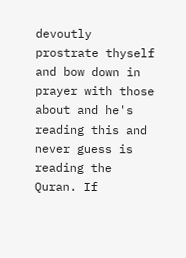devoutly prostrate thyself and bow down in prayer with those about and he's reading this and never guess is reading the Quran. If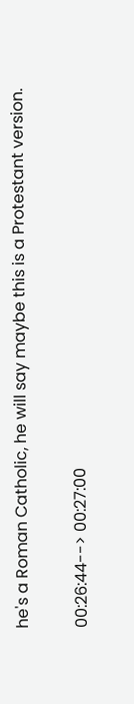he's a Roman Catholic, he will say maybe this is a Protestant version.

00:26:44--> 00:27:00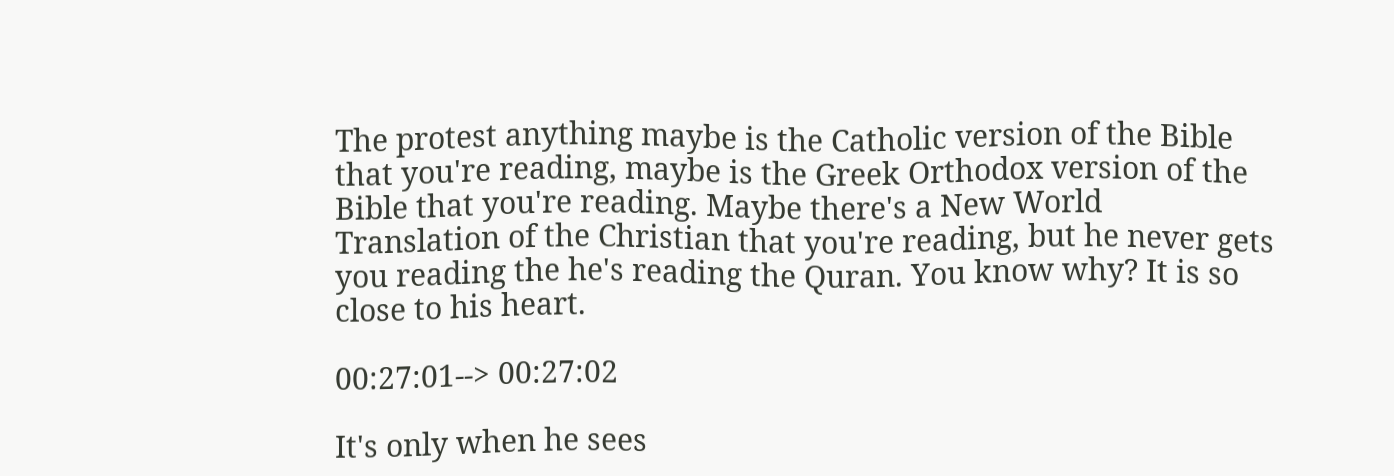The protest anything maybe is the Catholic version of the Bible that you're reading, maybe is the Greek Orthodox version of the Bible that you're reading. Maybe there's a New World Translation of the Christian that you're reading, but he never gets you reading the he's reading the Quran. You know why? It is so close to his heart.

00:27:01--> 00:27:02

It's only when he sees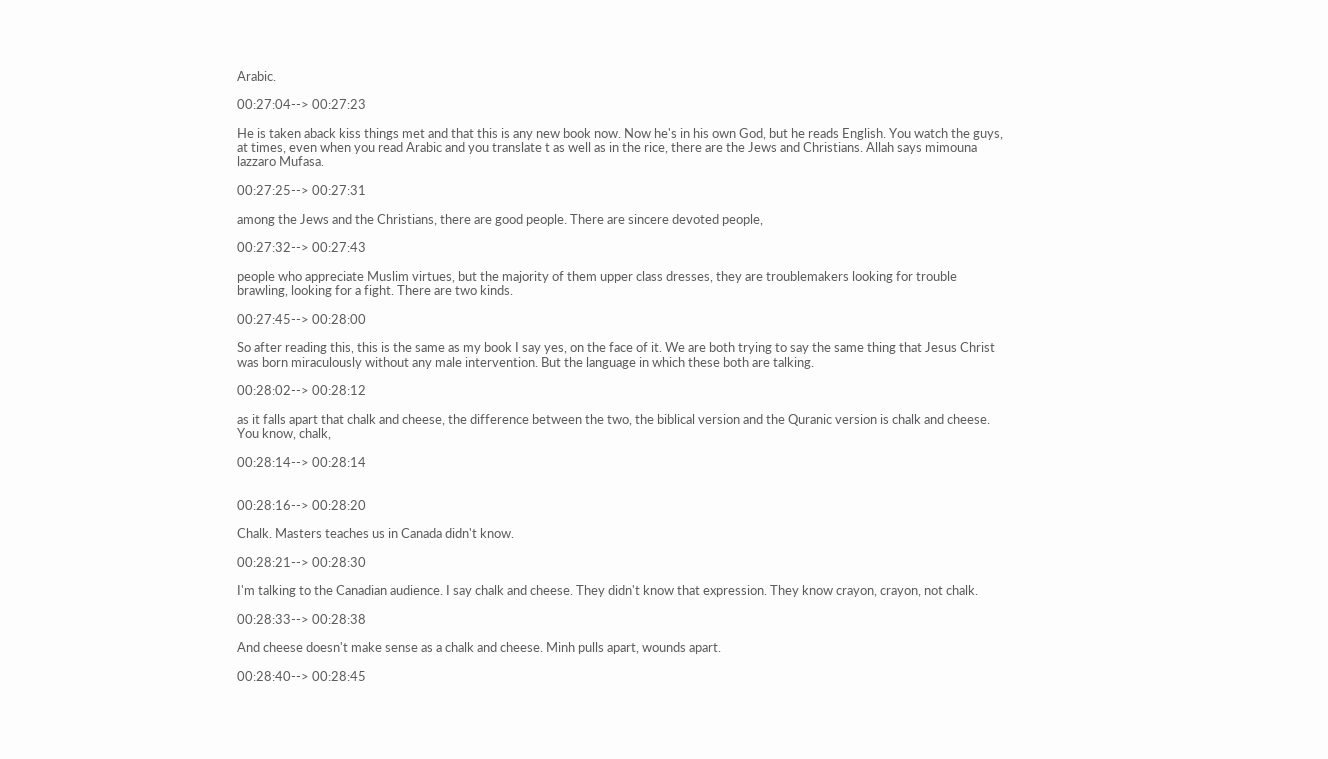Arabic.

00:27:04--> 00:27:23

He is taken aback kiss things met and that this is any new book now. Now he's in his own God, but he reads English. You watch the guys, at times, even when you read Arabic and you translate t as well as in the rice, there are the Jews and Christians. Allah says mimouna lazzaro Mufasa.

00:27:25--> 00:27:31

among the Jews and the Christians, there are good people. There are sincere devoted people,

00:27:32--> 00:27:43

people who appreciate Muslim virtues, but the majority of them upper class dresses, they are troublemakers looking for trouble brawling, looking for a fight. There are two kinds.

00:27:45--> 00:28:00

So after reading this, this is the same as my book I say yes, on the face of it. We are both trying to say the same thing that Jesus Christ was born miraculously without any male intervention. But the language in which these both are talking.

00:28:02--> 00:28:12

as it falls apart that chalk and cheese, the difference between the two, the biblical version and the Quranic version is chalk and cheese. You know, chalk,

00:28:14--> 00:28:14


00:28:16--> 00:28:20

Chalk. Masters teaches us in Canada didn't know.

00:28:21--> 00:28:30

I'm talking to the Canadian audience. I say chalk and cheese. They didn't know that expression. They know crayon, crayon, not chalk.

00:28:33--> 00:28:38

And cheese doesn't make sense as a chalk and cheese. Minh pulls apart, wounds apart.

00:28:40--> 00:28:45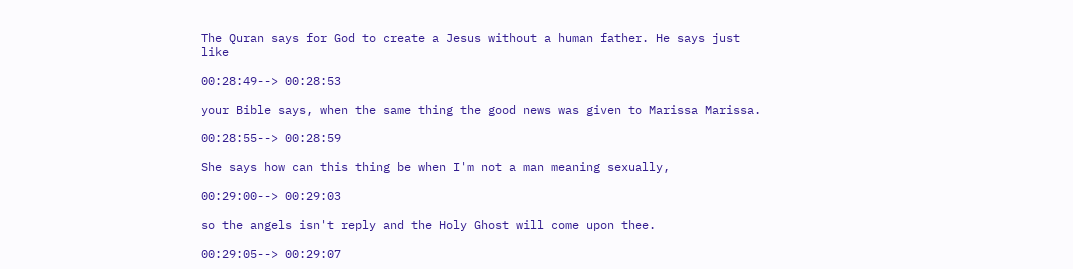The Quran says for God to create a Jesus without a human father. He says just like

00:28:49--> 00:28:53

your Bible says, when the same thing the good news was given to Marissa Marissa.

00:28:55--> 00:28:59

She says how can this thing be when I'm not a man meaning sexually,

00:29:00--> 00:29:03

so the angels isn't reply and the Holy Ghost will come upon thee.

00:29:05--> 00:29:07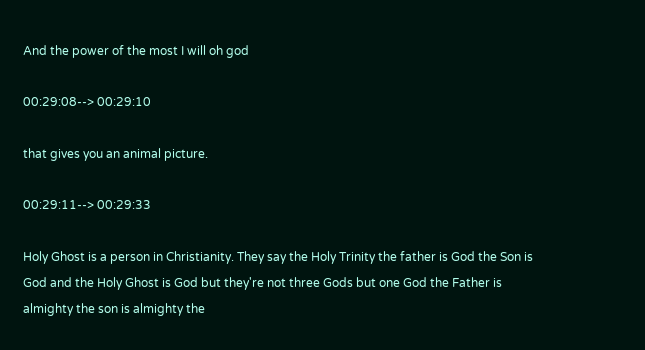And the power of the most I will oh god

00:29:08--> 00:29:10

that gives you an animal picture.

00:29:11--> 00:29:33

Holy Ghost is a person in Christianity. They say the Holy Trinity the father is God the Son is God and the Holy Ghost is God but they're not three Gods but one God the Father is almighty the son is almighty the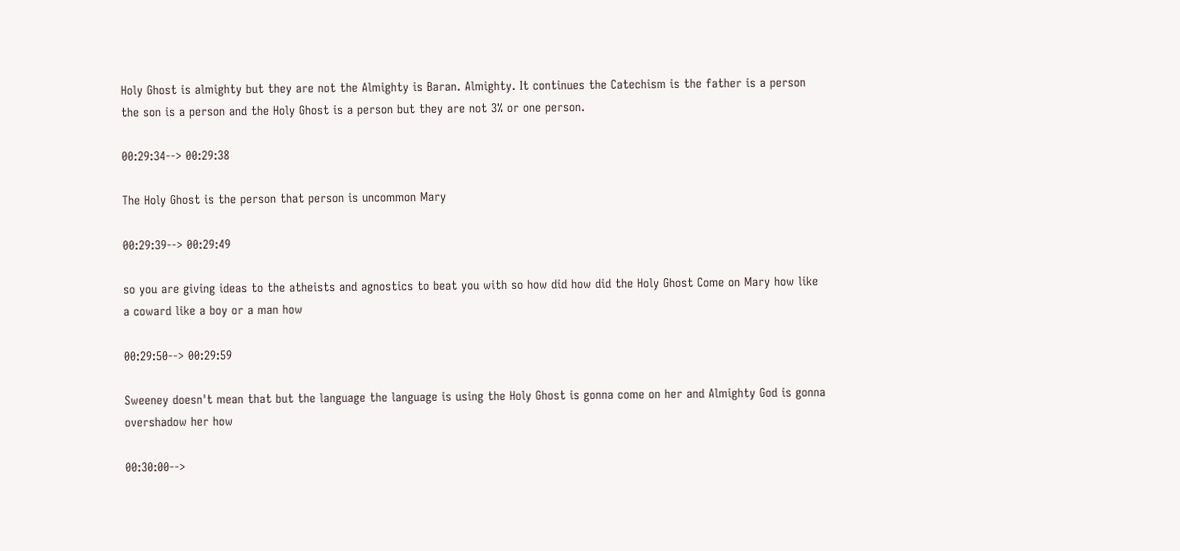Holy Ghost is almighty but they are not the Almighty is Baran. Almighty. It continues the Catechism is the father is a person the son is a person and the Holy Ghost is a person but they are not 3% or one person.

00:29:34--> 00:29:38

The Holy Ghost is the person that person is uncommon Mary

00:29:39--> 00:29:49

so you are giving ideas to the atheists and agnostics to beat you with so how did how did the Holy Ghost Come on Mary how like a coward like a boy or a man how

00:29:50--> 00:29:59

Sweeney doesn't mean that but the language the language is using the Holy Ghost is gonna come on her and Almighty God is gonna overshadow her how

00:30:00-->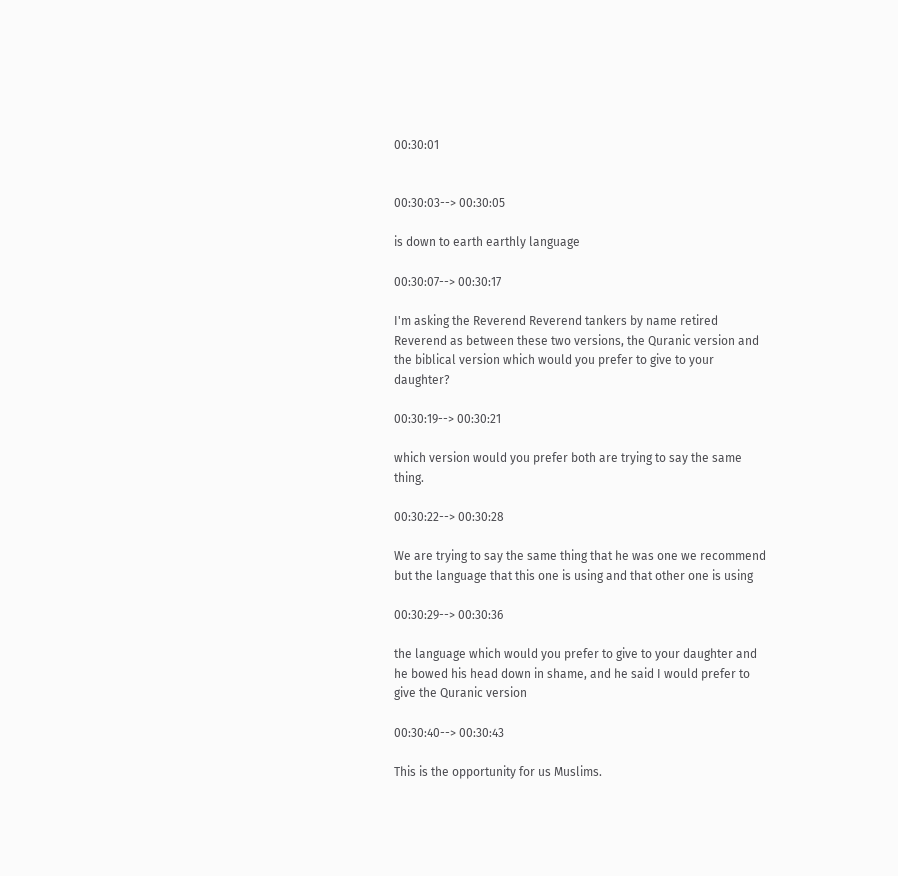00:30:01


00:30:03--> 00:30:05

is down to earth earthly language

00:30:07--> 00:30:17

I'm asking the Reverend Reverend tankers by name retired Reverend as between these two versions, the Quranic version and the biblical version which would you prefer to give to your daughter?

00:30:19--> 00:30:21

which version would you prefer both are trying to say the same thing.

00:30:22--> 00:30:28

We are trying to say the same thing that he was one we recommend but the language that this one is using and that other one is using

00:30:29--> 00:30:36

the language which would you prefer to give to your daughter and he bowed his head down in shame, and he said I would prefer to give the Quranic version

00:30:40--> 00:30:43

This is the opportunity for us Muslims.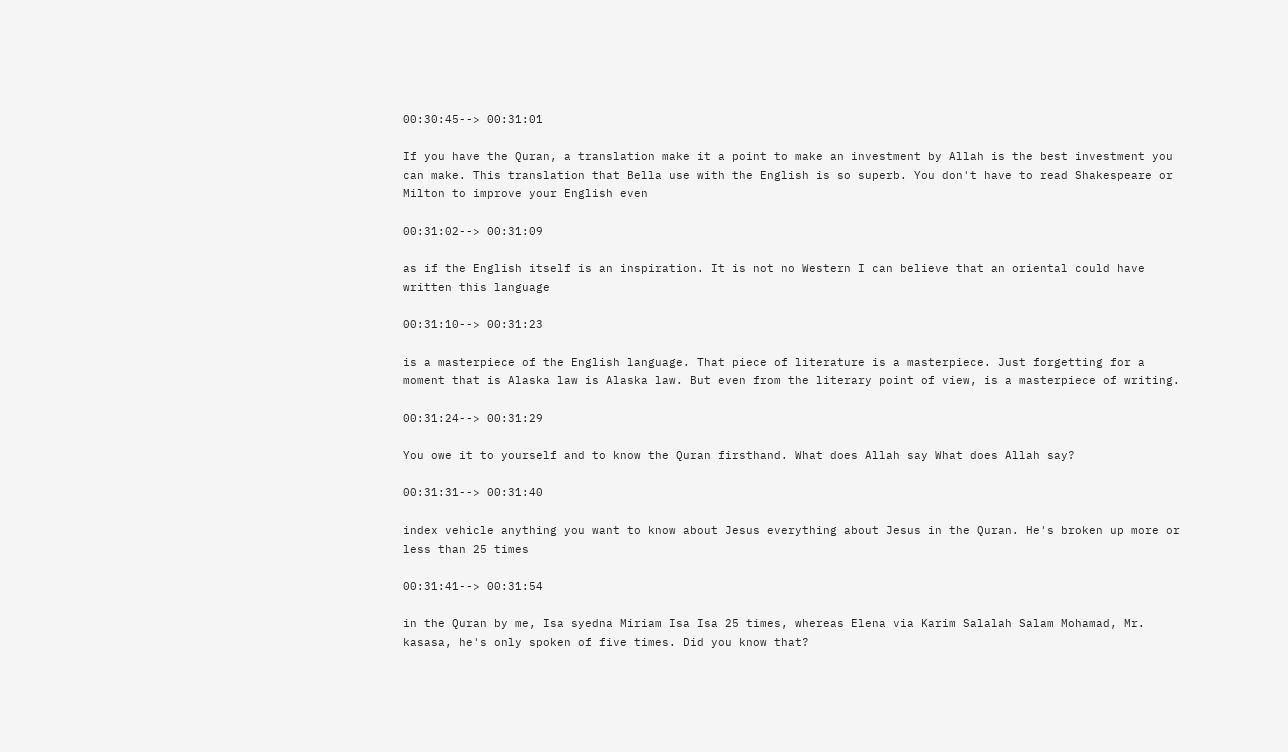00:30:45--> 00:31:01

If you have the Quran, a translation make it a point to make an investment by Allah is the best investment you can make. This translation that Bella use with the English is so superb. You don't have to read Shakespeare or Milton to improve your English even

00:31:02--> 00:31:09

as if the English itself is an inspiration. It is not no Western I can believe that an oriental could have written this language

00:31:10--> 00:31:23

is a masterpiece of the English language. That piece of literature is a masterpiece. Just forgetting for a moment that is Alaska law is Alaska law. But even from the literary point of view, is a masterpiece of writing.

00:31:24--> 00:31:29

You owe it to yourself and to know the Quran firsthand. What does Allah say What does Allah say?

00:31:31--> 00:31:40

index vehicle anything you want to know about Jesus everything about Jesus in the Quran. He's broken up more or less than 25 times

00:31:41--> 00:31:54

in the Quran by me, Isa syedna Miriam Isa Isa 25 times, whereas Elena via Karim Salalah Salam Mohamad, Mr. kasasa, he's only spoken of five times. Did you know that?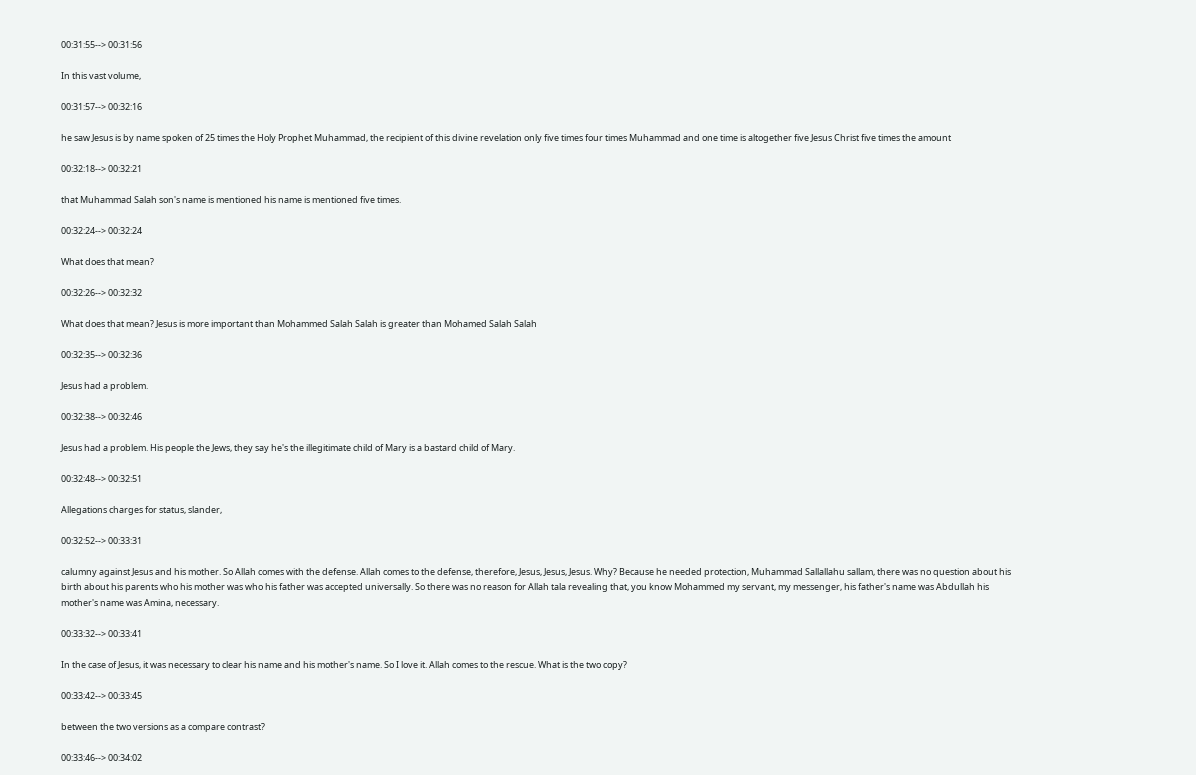00:31:55--> 00:31:56

In this vast volume,

00:31:57--> 00:32:16

he saw Jesus is by name spoken of 25 times the Holy Prophet Muhammad, the recipient of this divine revelation only five times four times Muhammad and one time is altogether five Jesus Christ five times the amount

00:32:18--> 00:32:21

that Muhammad Salah son's name is mentioned his name is mentioned five times.

00:32:24--> 00:32:24

What does that mean?

00:32:26--> 00:32:32

What does that mean? Jesus is more important than Mohammed Salah Salah is greater than Mohamed Salah Salah

00:32:35--> 00:32:36

Jesus had a problem.

00:32:38--> 00:32:46

Jesus had a problem. His people the Jews, they say he's the illegitimate child of Mary is a bastard child of Mary.

00:32:48--> 00:32:51

Allegations charges for status, slander,

00:32:52--> 00:33:31

calumny against Jesus and his mother. So Allah comes with the defense. Allah comes to the defense, therefore, Jesus, Jesus, Jesus. Why? Because he needed protection, Muhammad Sallallahu sallam, there was no question about his birth about his parents who his mother was who his father was accepted universally. So there was no reason for Allah tala revealing that, you know Mohammed my servant, my messenger, his father's name was Abdullah his mother's name was Amina, necessary.

00:33:32--> 00:33:41

In the case of Jesus, it was necessary to clear his name and his mother's name. So I love it. Allah comes to the rescue. What is the two copy?

00:33:42--> 00:33:45

between the two versions as a compare contrast?

00:33:46--> 00:34:02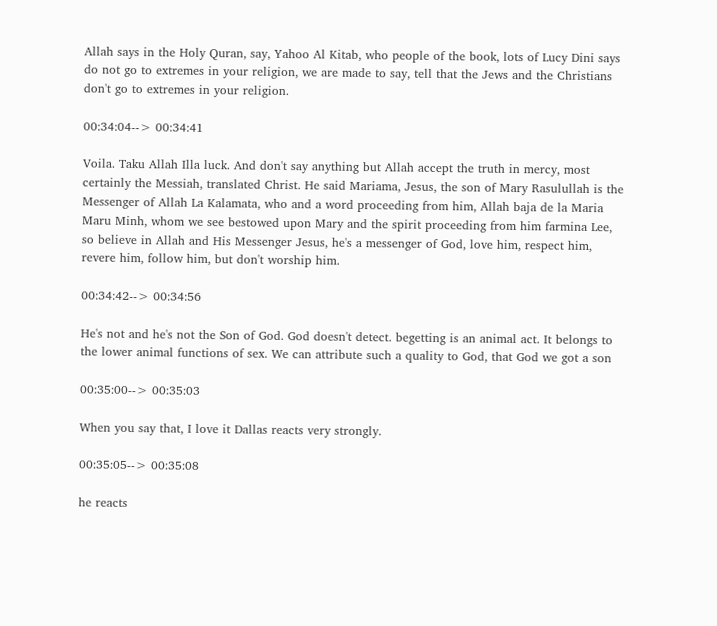Allah says in the Holy Quran, say, Yahoo Al Kitab, who people of the book, lots of Lucy Dini says do not go to extremes in your religion, we are made to say, tell that the Jews and the Christians don't go to extremes in your religion.

00:34:04--> 00:34:41

Voila. Taku Allah Illa luck. And don't say anything but Allah accept the truth in mercy, most certainly the Messiah, translated Christ. He said Mariama, Jesus, the son of Mary Rasulullah is the Messenger of Allah La Kalamata, who and a word proceeding from him, Allah baja de la Maria Maru Minh, whom we see bestowed upon Mary and the spirit proceeding from him farmina Lee, so believe in Allah and His Messenger Jesus, he's a messenger of God, love him, respect him, revere him, follow him, but don't worship him.

00:34:42--> 00:34:56

He's not and he's not the Son of God. God doesn't detect. begetting is an animal act. It belongs to the lower animal functions of sex. We can attribute such a quality to God, that God we got a son

00:35:00--> 00:35:03

When you say that, I love it Dallas reacts very strongly.

00:35:05--> 00:35:08

he reacts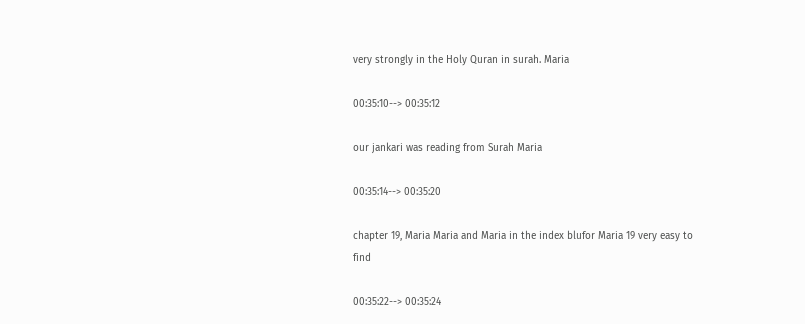very strongly in the Holy Quran in surah. Maria

00:35:10--> 00:35:12

our jankari was reading from Surah Maria

00:35:14--> 00:35:20

chapter 19, Maria Maria and Maria in the index blufor Maria 19 very easy to find

00:35:22--> 00:35:24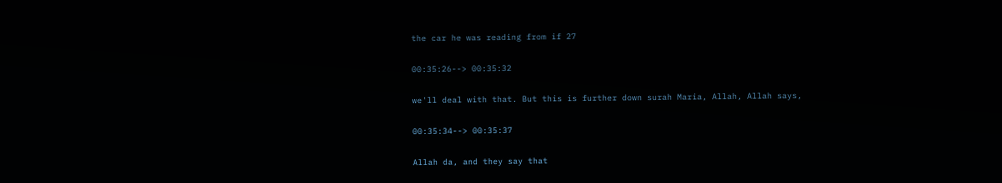the car he was reading from if 27

00:35:26--> 00:35:32

we'll deal with that. But this is further down surah Maria, Allah, Allah says,

00:35:34--> 00:35:37

Allah da, and they say that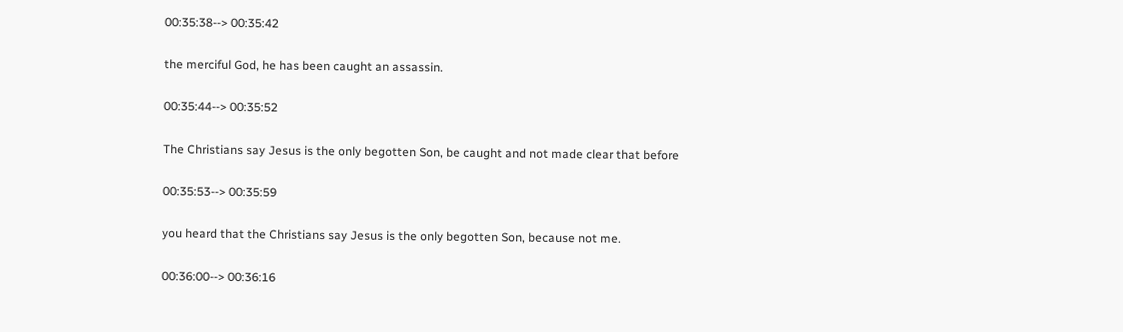00:35:38--> 00:35:42

the merciful God, he has been caught an assassin.

00:35:44--> 00:35:52

The Christians say Jesus is the only begotten Son, be caught and not made clear that before

00:35:53--> 00:35:59

you heard that the Christians say Jesus is the only begotten Son, because not me.

00:36:00--> 00:36:16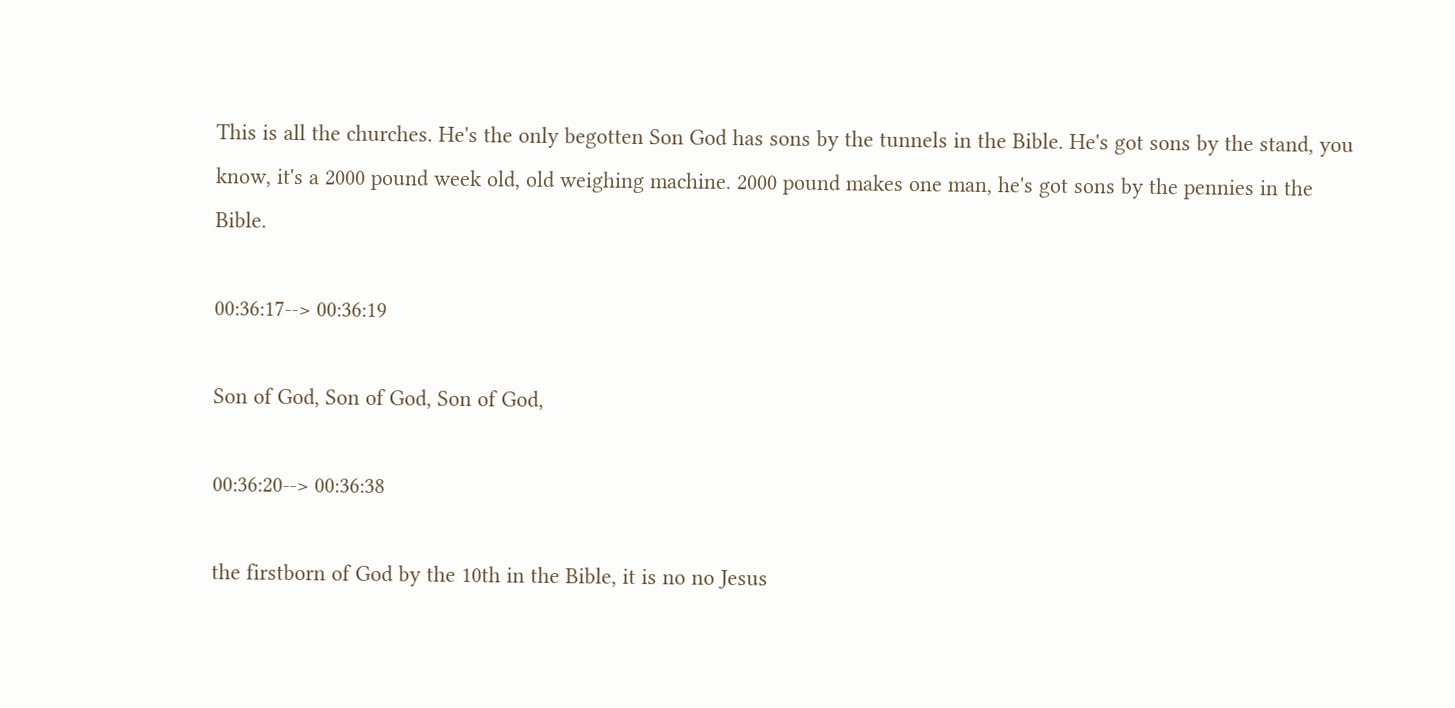This is all the churches. He's the only begotten Son God has sons by the tunnels in the Bible. He's got sons by the stand, you know, it's a 2000 pound week old, old weighing machine. 2000 pound makes one man, he's got sons by the pennies in the Bible.

00:36:17--> 00:36:19

Son of God, Son of God, Son of God,

00:36:20--> 00:36:38

the firstborn of God by the 10th in the Bible, it is no no Jesus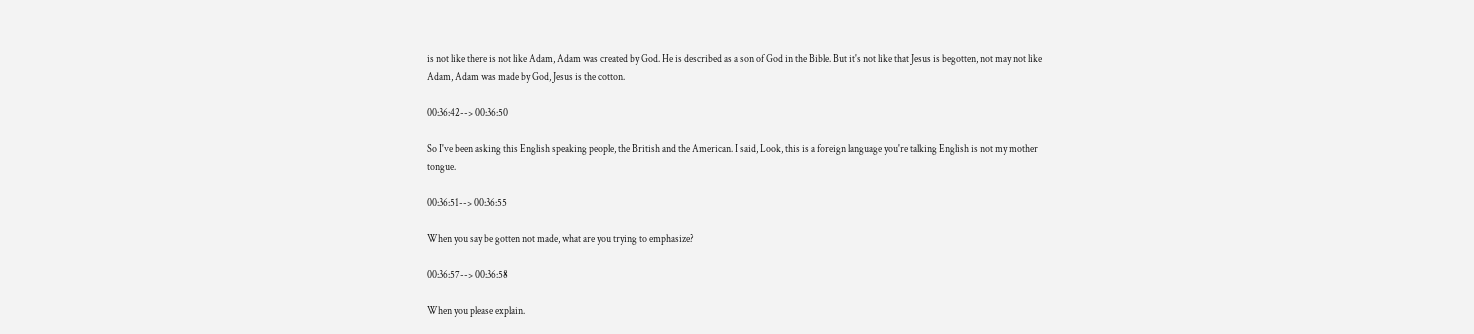is not like there is not like Adam, Adam was created by God. He is described as a son of God in the Bible. But it's not like that Jesus is begotten, not may not like Adam, Adam was made by God, Jesus is the cotton.

00:36:42--> 00:36:50

So I've been asking this English speaking people, the British and the American. I said, Look, this is a foreign language you're talking English is not my mother tongue.

00:36:51--> 00:36:55

When you say be gotten not made, what are you trying to emphasize?

00:36:57--> 00:36:58

When you please explain.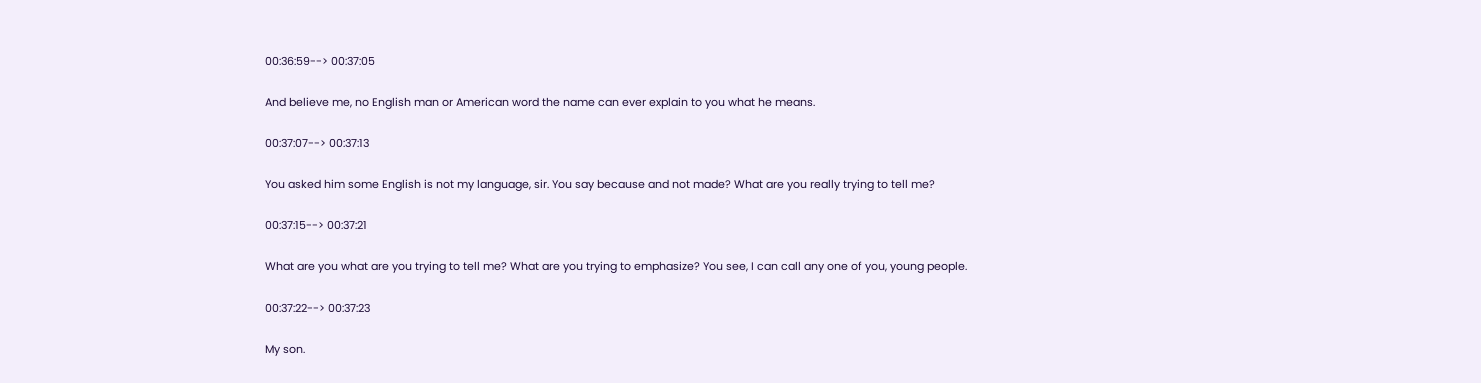00:36:59--> 00:37:05

And believe me, no English man or American word the name can ever explain to you what he means.

00:37:07--> 00:37:13

You asked him some English is not my language, sir. You say because and not made? What are you really trying to tell me?

00:37:15--> 00:37:21

What are you what are you trying to tell me? What are you trying to emphasize? You see, I can call any one of you, young people.

00:37:22--> 00:37:23

My son.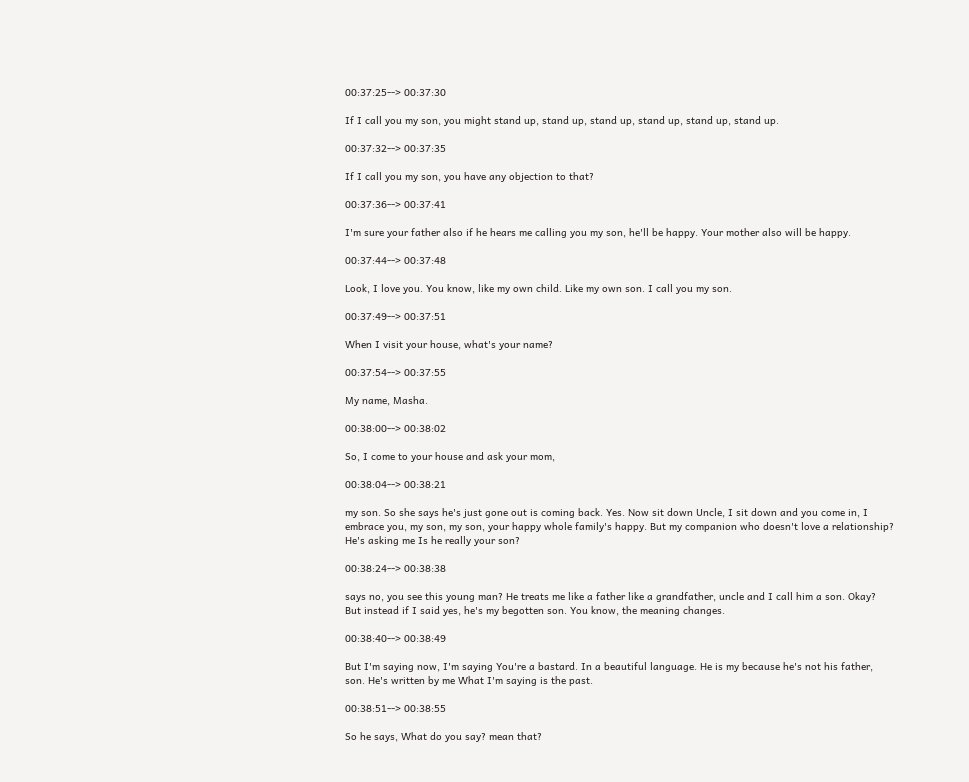00:37:25--> 00:37:30

If I call you my son, you might stand up, stand up, stand up, stand up, stand up, stand up.

00:37:32--> 00:37:35

If I call you my son, you have any objection to that?

00:37:36--> 00:37:41

I'm sure your father also if he hears me calling you my son, he'll be happy. Your mother also will be happy.

00:37:44--> 00:37:48

Look, I love you. You know, like my own child. Like my own son. I call you my son.

00:37:49--> 00:37:51

When I visit your house, what's your name?

00:37:54--> 00:37:55

My name, Masha.

00:38:00--> 00:38:02

So, I come to your house and ask your mom,

00:38:04--> 00:38:21

my son. So she says he's just gone out is coming back. Yes. Now sit down Uncle, I sit down and you come in, I embrace you, my son, my son, your happy whole family's happy. But my companion who doesn't love a relationship? He's asking me Is he really your son?

00:38:24--> 00:38:38

says no, you see this young man? He treats me like a father like a grandfather, uncle and I call him a son. Okay? But instead if I said yes, he's my begotten son. You know, the meaning changes.

00:38:40--> 00:38:49

But I'm saying now, I'm saying You're a bastard. In a beautiful language. He is my because he's not his father, son. He's written by me What I'm saying is the past.

00:38:51--> 00:38:55

So he says, What do you say? mean that?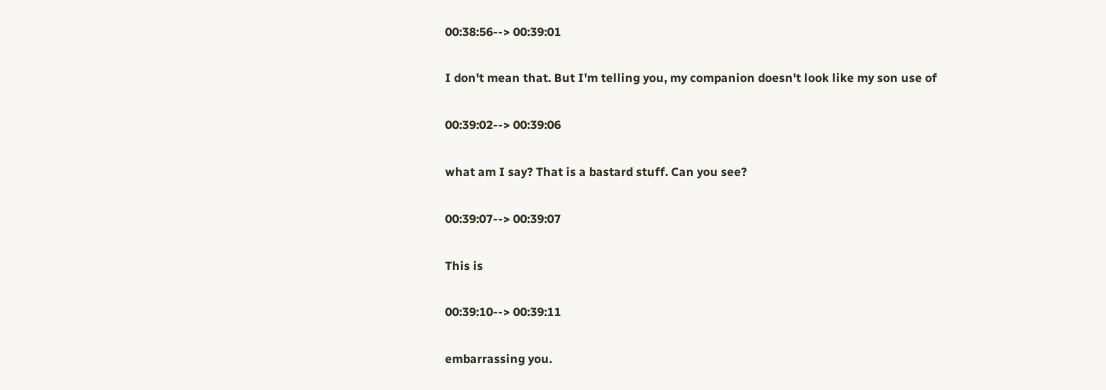00:38:56--> 00:39:01

I don't mean that. But I'm telling you, my companion doesn't look like my son use of

00:39:02--> 00:39:06

what am I say? That is a bastard stuff. Can you see?

00:39:07--> 00:39:07

This is

00:39:10--> 00:39:11

embarrassing you.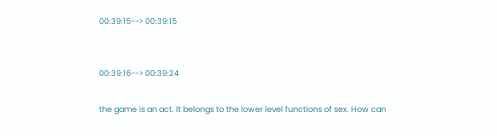00:39:15--> 00:39:15


00:39:16--> 00:39:24

the game is an act. It belongs to the lower level functions of sex. How can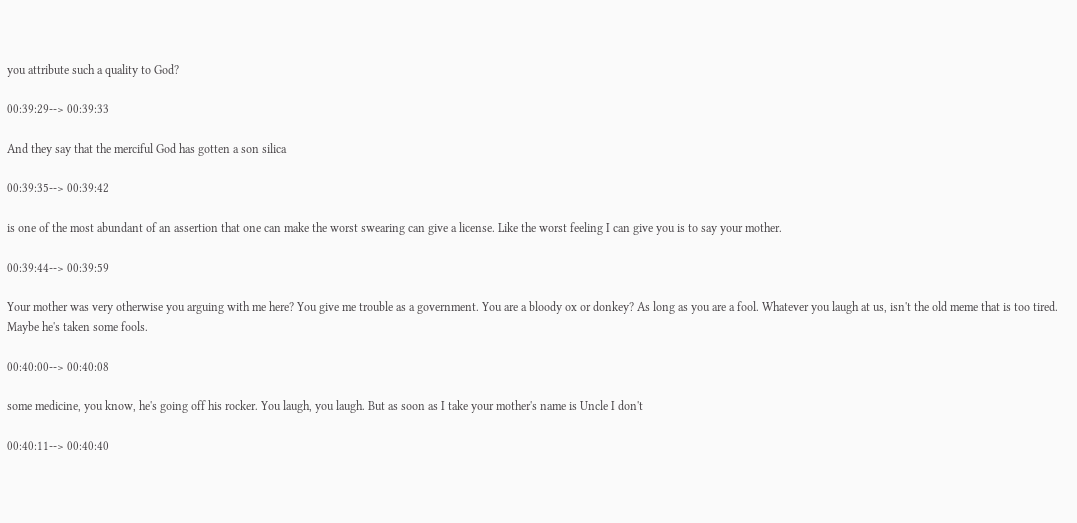you attribute such a quality to God?

00:39:29--> 00:39:33

And they say that the merciful God has gotten a son silica

00:39:35--> 00:39:42

is one of the most abundant of an assertion that one can make the worst swearing can give a license. Like the worst feeling I can give you is to say your mother.

00:39:44--> 00:39:59

Your mother was very otherwise you arguing with me here? You give me trouble as a government. You are a bloody ox or donkey? As long as you are a fool. Whatever you laugh at us, isn't the old meme that is too tired. Maybe he's taken some fools.

00:40:00--> 00:40:08

some medicine, you know, he's going off his rocker. You laugh, you laugh. But as soon as I take your mother's name is Uncle I don't

00:40:11--> 00:40:40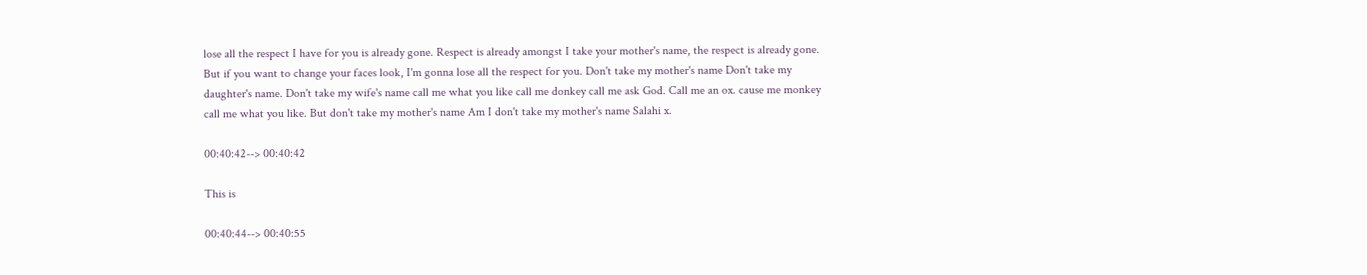lose all the respect I have for you is already gone. Respect is already amongst I take your mother's name, the respect is already gone. But if you want to change your faces look, I'm gonna lose all the respect for you. Don't take my mother's name Don't take my daughter's name. Don't take my wife's name call me what you like call me donkey call me ask God. Call me an ox. cause me monkey call me what you like. But don't take my mother's name Am I don't take my mother's name Salahi x.

00:40:42--> 00:40:42

This is

00:40:44--> 00:40:55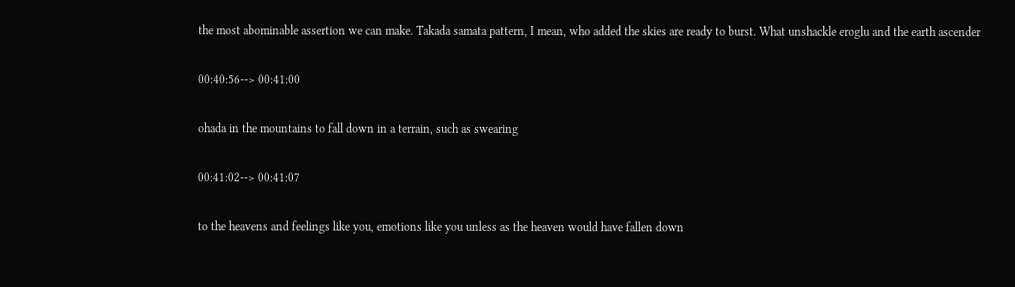the most abominable assertion we can make. Takada samata pattern, I mean, who added the skies are ready to burst. What unshackle eroglu and the earth ascender

00:40:56--> 00:41:00

ohada in the mountains to fall down in a terrain, such as swearing

00:41:02--> 00:41:07

to the heavens and feelings like you, emotions like you unless as the heaven would have fallen down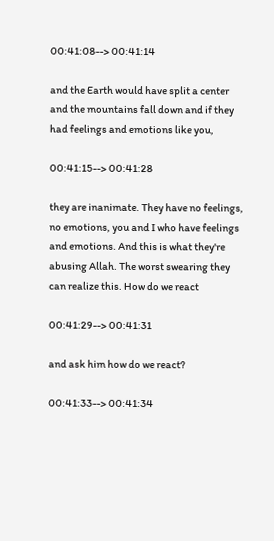00:41:08--> 00:41:14

and the Earth would have split a center and the mountains fall down and if they had feelings and emotions like you,

00:41:15--> 00:41:28

they are inanimate. They have no feelings, no emotions, you and I who have feelings and emotions. And this is what they're abusing Allah. The worst swearing they can realize this. How do we react

00:41:29--> 00:41:31

and ask him how do we react?

00:41:33--> 00:41:34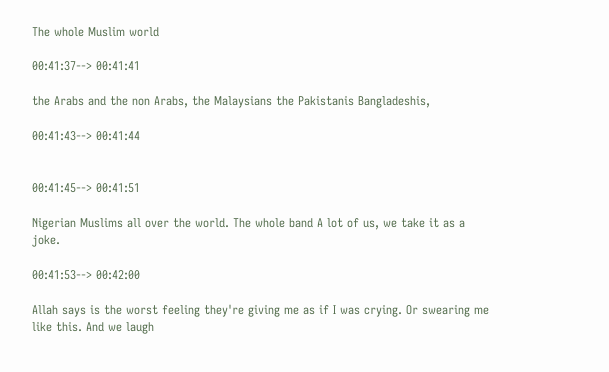The whole Muslim world

00:41:37--> 00:41:41

the Arabs and the non Arabs, the Malaysians the Pakistanis Bangladeshis,

00:41:43--> 00:41:44


00:41:45--> 00:41:51

Nigerian Muslims all over the world. The whole band A lot of us, we take it as a joke.

00:41:53--> 00:42:00

Allah says is the worst feeling they're giving me as if I was crying. Or swearing me like this. And we laugh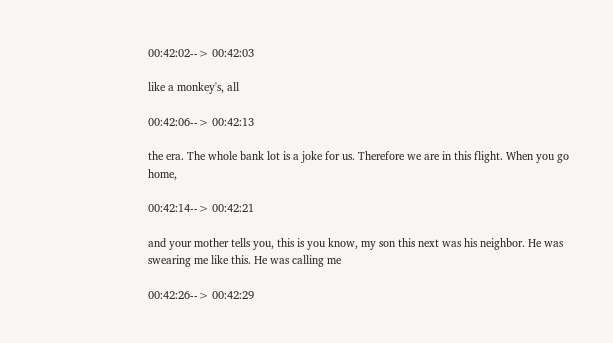00:42:02--> 00:42:03

like a monkey's, all

00:42:06--> 00:42:13

the era. The whole bank lot is a joke for us. Therefore we are in this flight. When you go home,

00:42:14--> 00:42:21

and your mother tells you, this is you know, my son this next was his neighbor. He was swearing me like this. He was calling me

00:42:26--> 00:42:29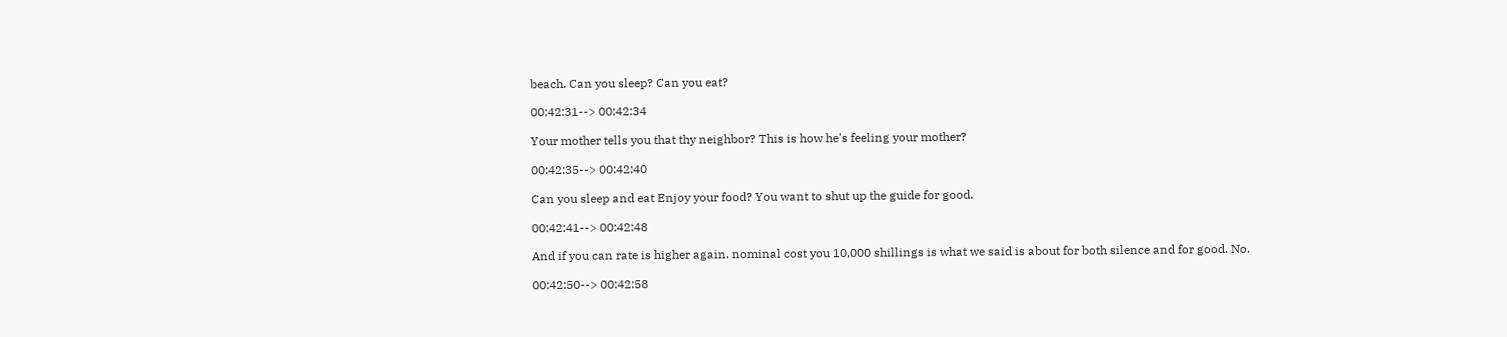beach. Can you sleep? Can you eat?

00:42:31--> 00:42:34

Your mother tells you that thy neighbor? This is how he's feeling your mother?

00:42:35--> 00:42:40

Can you sleep and eat Enjoy your food? You want to shut up the guide for good.

00:42:41--> 00:42:48

And if you can rate is higher again. nominal cost you 10,000 shillings is what we said is about for both silence and for good. No.

00:42:50--> 00:42:58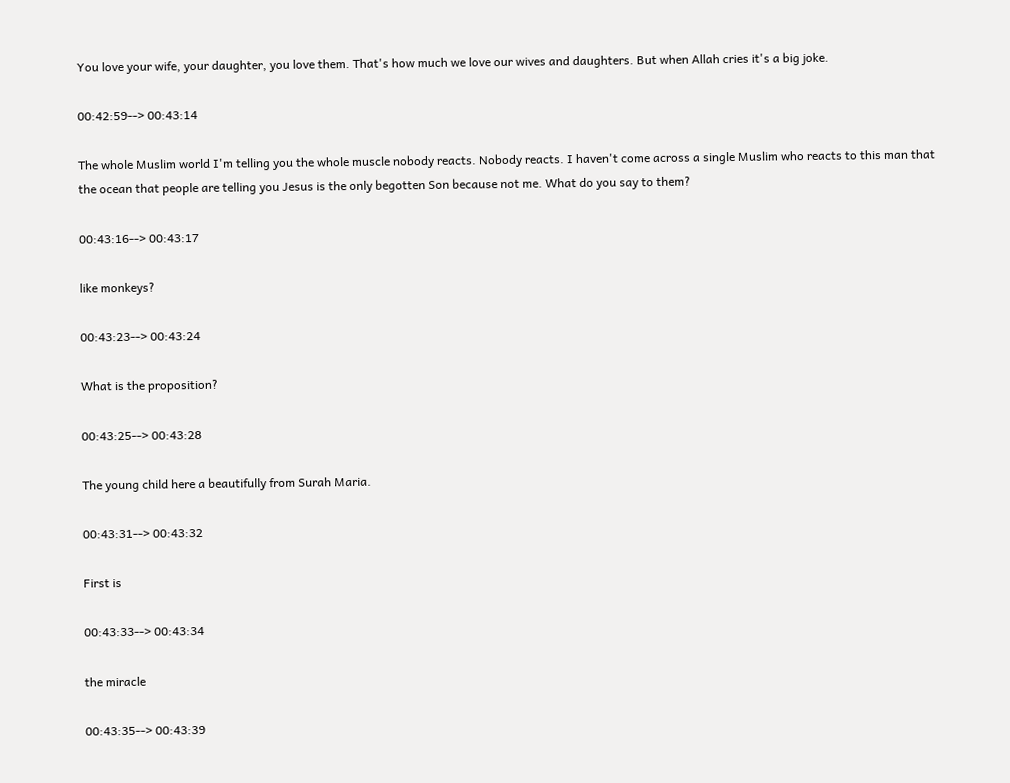You love your wife, your daughter, you love them. That's how much we love our wives and daughters. But when Allah cries it's a big joke.

00:42:59--> 00:43:14

The whole Muslim world I'm telling you the whole muscle nobody reacts. Nobody reacts. I haven't come across a single Muslim who reacts to this man that the ocean that people are telling you Jesus is the only begotten Son because not me. What do you say to them?

00:43:16--> 00:43:17

like monkeys?

00:43:23--> 00:43:24

What is the proposition?

00:43:25--> 00:43:28

The young child here a beautifully from Surah Maria.

00:43:31--> 00:43:32

First is

00:43:33--> 00:43:34

the miracle

00:43:35--> 00:43:39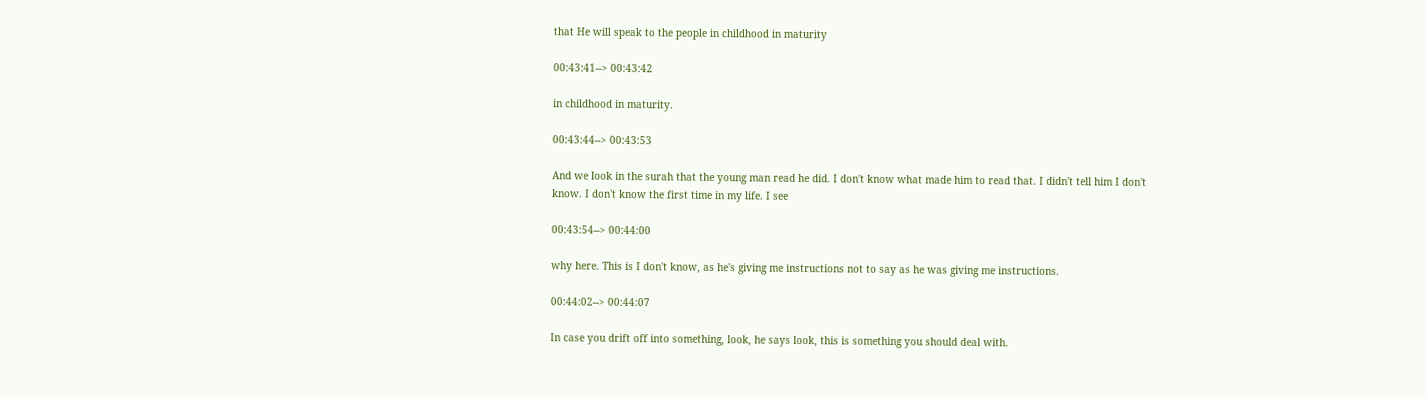that He will speak to the people in childhood in maturity

00:43:41--> 00:43:42

in childhood in maturity.

00:43:44--> 00:43:53

And we look in the surah that the young man read he did. I don't know what made him to read that. I didn't tell him I don't know. I don't know the first time in my life. I see

00:43:54--> 00:44:00

why here. This is I don't know, as he's giving me instructions not to say as he was giving me instructions.

00:44:02--> 00:44:07

In case you drift off into something, look, he says look, this is something you should deal with.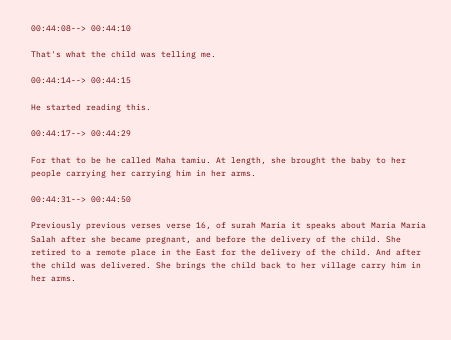00:44:08--> 00:44:10

That's what the child was telling me.

00:44:14--> 00:44:15

He started reading this.

00:44:17--> 00:44:29

For that to be he called Maha tamiu. At length, she brought the baby to her people carrying her carrying him in her arms.

00:44:31--> 00:44:50

Previously previous verses verse 16, of surah Maria it speaks about Maria Maria Salah after she became pregnant, and before the delivery of the child. She retired to a remote place in the East for the delivery of the child. And after the child was delivered. She brings the child back to her village carry him in her arms.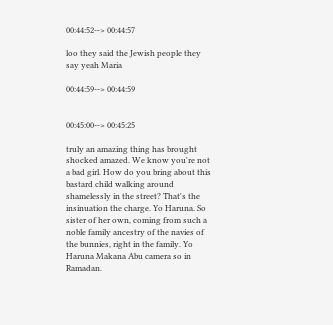00:44:52--> 00:44:57

loo they said the Jewish people they say yeah Maria

00:44:59--> 00:44:59


00:45:00--> 00:45:25

truly an amazing thing has brought shocked amazed. We know you're not a bad girl. How do you bring about this bastard child walking around shamelessly in the street? That's the insinuation the charge. Yo Haruna. So sister of her own, coming from such a noble family ancestry of the navies of the bunnies, right in the family. Yo Haruna Makana Abu camera so in Ramadan.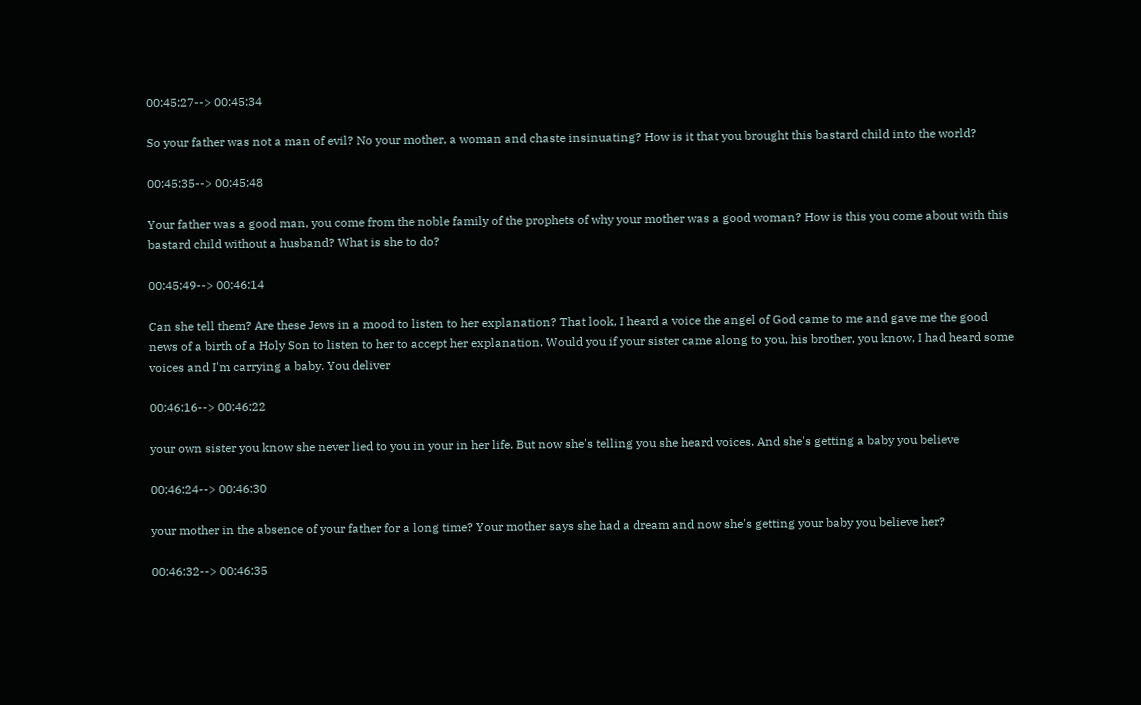00:45:27--> 00:45:34

So your father was not a man of evil? No your mother, a woman and chaste insinuating? How is it that you brought this bastard child into the world?

00:45:35--> 00:45:48

Your father was a good man, you come from the noble family of the prophets of why your mother was a good woman? How is this you come about with this bastard child without a husband? What is she to do?

00:45:49--> 00:46:14

Can she tell them? Are these Jews in a mood to listen to her explanation? That look, I heard a voice the angel of God came to me and gave me the good news of a birth of a Holy Son to listen to her to accept her explanation. Would you if your sister came along to you, his brother, you know, I had heard some voices and I'm carrying a baby. You deliver

00:46:16--> 00:46:22

your own sister you know she never lied to you in your in her life. But now she's telling you she heard voices. And she's getting a baby you believe

00:46:24--> 00:46:30

your mother in the absence of your father for a long time? Your mother says she had a dream and now she's getting your baby you believe her?

00:46:32--> 00:46:35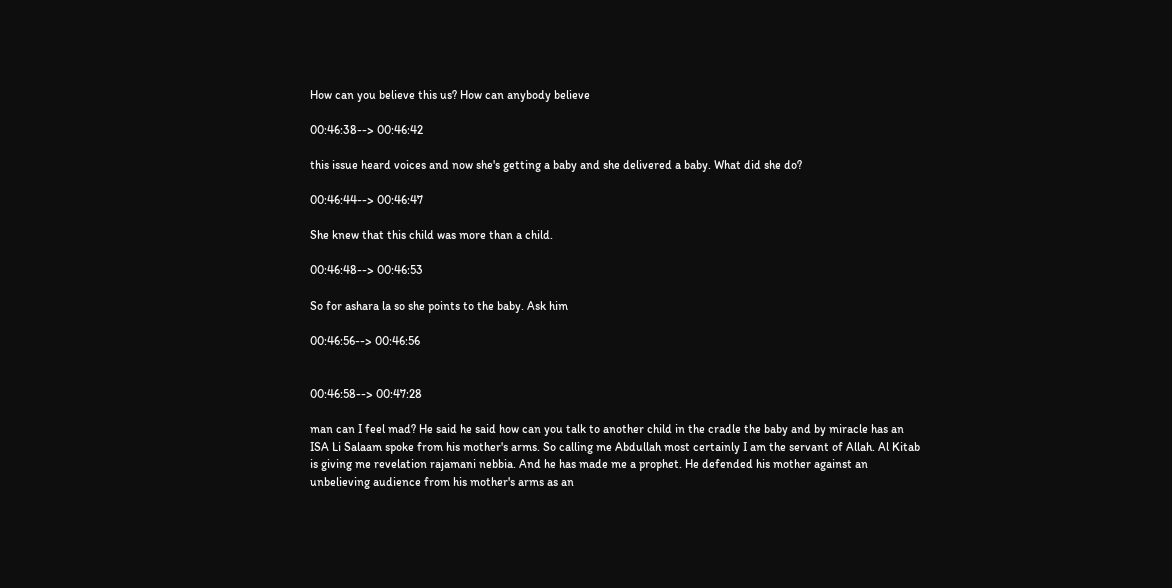How can you believe this us? How can anybody believe

00:46:38--> 00:46:42

this issue heard voices and now she's getting a baby and she delivered a baby. What did she do?

00:46:44--> 00:46:47

She knew that this child was more than a child.

00:46:48--> 00:46:53

So for ashara la so she points to the baby. Ask him

00:46:56--> 00:46:56


00:46:58--> 00:47:28

man can I feel mad? He said he said how can you talk to another child in the cradle the baby and by miracle has an ISA Li Salaam spoke from his mother's arms. So calling me Abdullah most certainly I am the servant of Allah. Al Kitab is giving me revelation rajamani nebbia. And he has made me a prophet. He defended his mother against an unbelieving audience from his mother's arms as an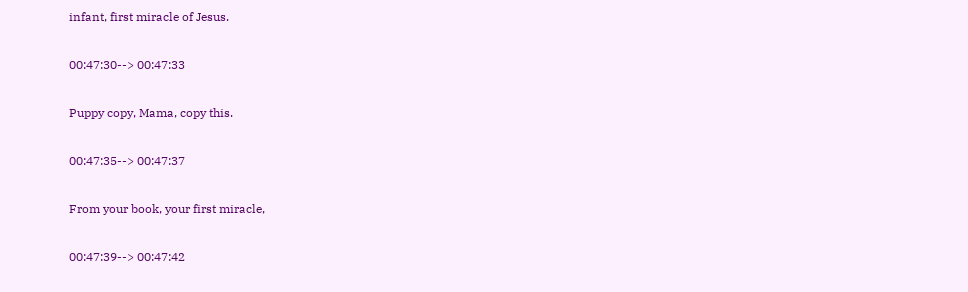infant, first miracle of Jesus.

00:47:30--> 00:47:33

Puppy copy, Mama, copy this.

00:47:35--> 00:47:37

From your book, your first miracle,

00:47:39--> 00:47:42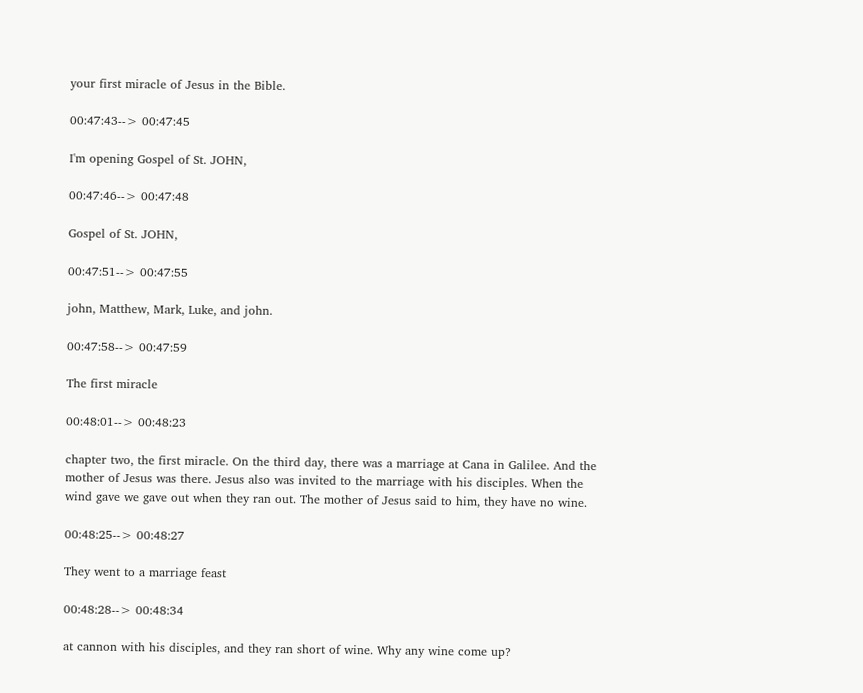your first miracle of Jesus in the Bible.

00:47:43--> 00:47:45

I'm opening Gospel of St. JOHN,

00:47:46--> 00:47:48

Gospel of St. JOHN,

00:47:51--> 00:47:55

john, Matthew, Mark, Luke, and john.

00:47:58--> 00:47:59

The first miracle

00:48:01--> 00:48:23

chapter two, the first miracle. On the third day, there was a marriage at Cana in Galilee. And the mother of Jesus was there. Jesus also was invited to the marriage with his disciples. When the wind gave we gave out when they ran out. The mother of Jesus said to him, they have no wine.

00:48:25--> 00:48:27

They went to a marriage feast

00:48:28--> 00:48:34

at cannon with his disciples, and they ran short of wine. Why any wine come up?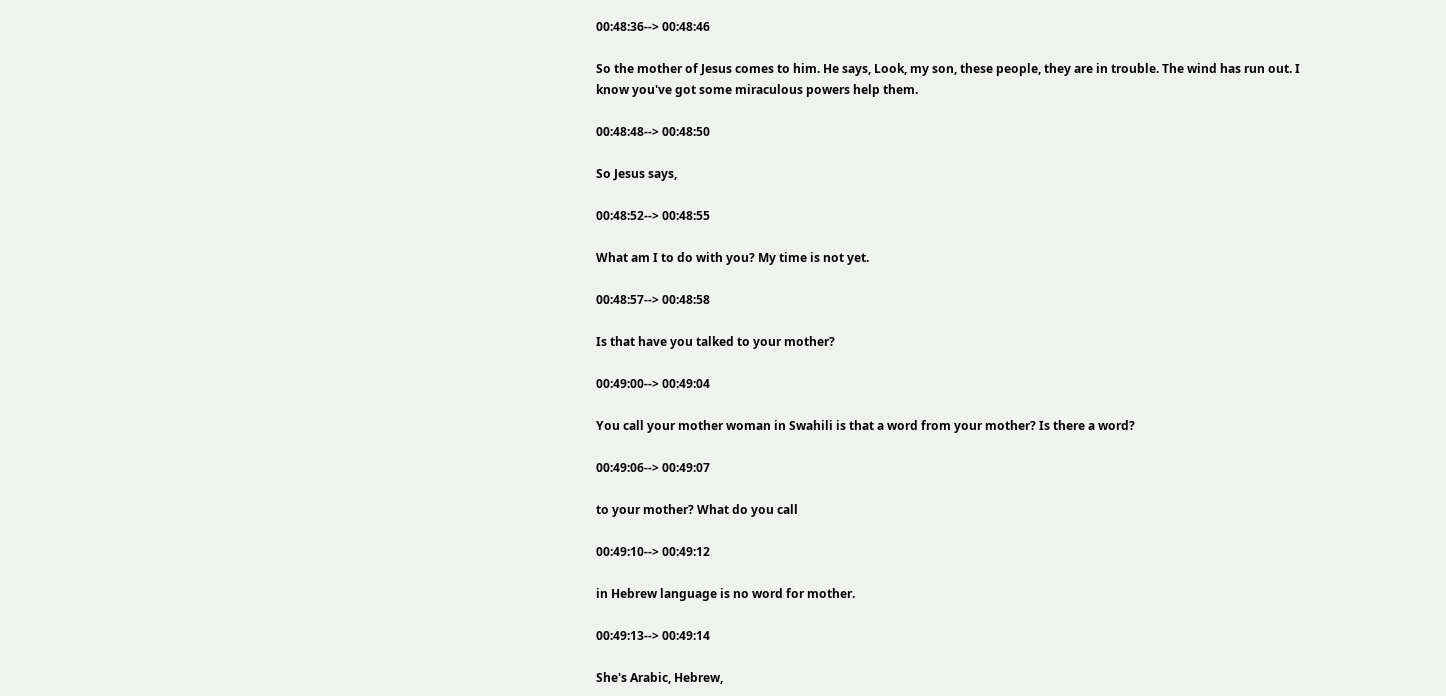00:48:36--> 00:48:46

So the mother of Jesus comes to him. He says, Look, my son, these people, they are in trouble. The wind has run out. I know you've got some miraculous powers help them.

00:48:48--> 00:48:50

So Jesus says,

00:48:52--> 00:48:55

What am I to do with you? My time is not yet.

00:48:57--> 00:48:58

Is that have you talked to your mother?

00:49:00--> 00:49:04

You call your mother woman in Swahili is that a word from your mother? Is there a word?

00:49:06--> 00:49:07

to your mother? What do you call

00:49:10--> 00:49:12

in Hebrew language is no word for mother.

00:49:13--> 00:49:14

She's Arabic, Hebrew,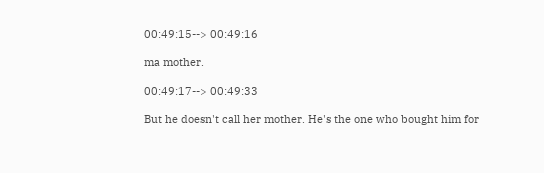00:49:15--> 00:49:16

ma mother.

00:49:17--> 00:49:33

But he doesn't call her mother. He's the one who bought him for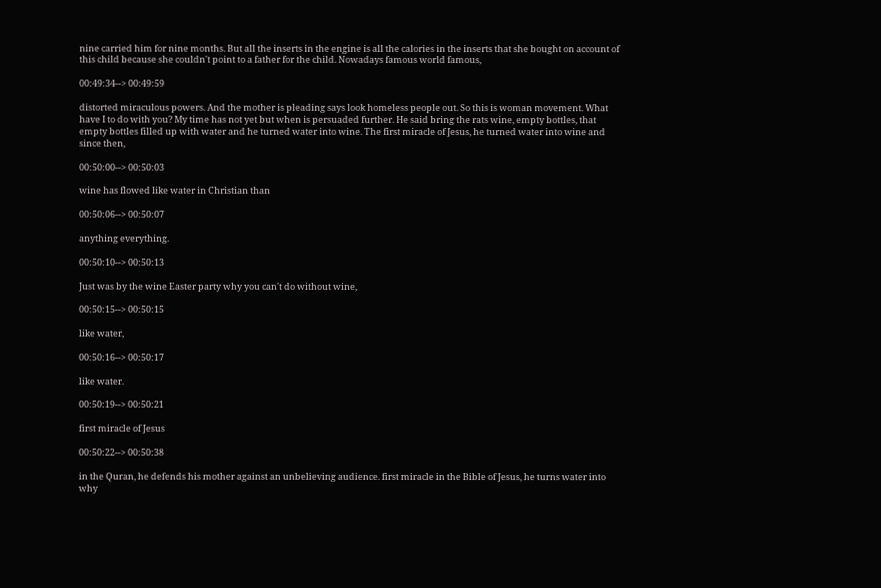nine carried him for nine months. But all the inserts in the engine is all the calories in the inserts that she bought on account of this child because she couldn't point to a father for the child. Nowadays famous world famous,

00:49:34--> 00:49:59

distorted miraculous powers. And the mother is pleading says look homeless people out. So this is woman movement. What have I to do with you? My time has not yet but when is persuaded further. He said bring the rats wine, empty bottles, that empty bottles filled up with water and he turned water into wine. The first miracle of Jesus, he turned water into wine and since then,

00:50:00--> 00:50:03

wine has flowed like water in Christian than

00:50:06--> 00:50:07

anything everything.

00:50:10--> 00:50:13

Just was by the wine Easter party why you can't do without wine,

00:50:15--> 00:50:15

like water,

00:50:16--> 00:50:17

like water.

00:50:19--> 00:50:21

first miracle of Jesus

00:50:22--> 00:50:38

in the Quran, he defends his mother against an unbelieving audience. first miracle in the Bible of Jesus, he turns water into why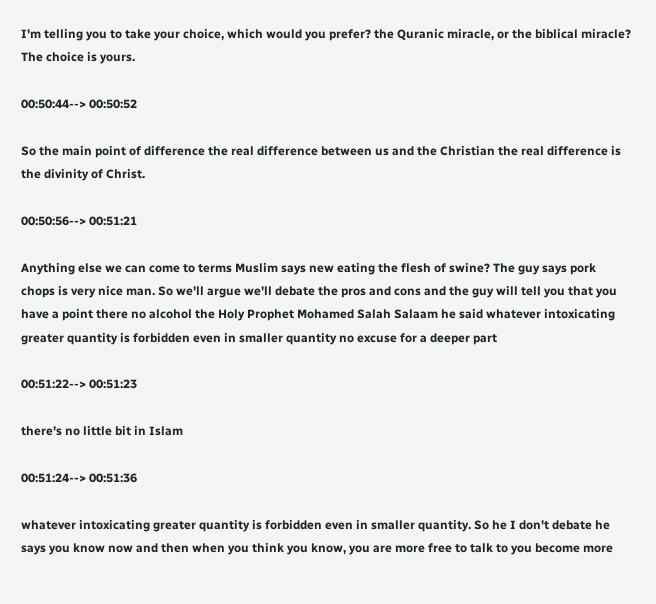I'm telling you to take your choice, which would you prefer? the Quranic miracle, or the biblical miracle? The choice is yours.

00:50:44--> 00:50:52

So the main point of difference the real difference between us and the Christian the real difference is the divinity of Christ.

00:50:56--> 00:51:21

Anything else we can come to terms Muslim says new eating the flesh of swine? The guy says pork chops is very nice man. So we'll argue we'll debate the pros and cons and the guy will tell you that you have a point there no alcohol the Holy Prophet Mohamed Salah Salaam he said whatever intoxicating greater quantity is forbidden even in smaller quantity no excuse for a deeper part

00:51:22--> 00:51:23

there's no little bit in Islam

00:51:24--> 00:51:36

whatever intoxicating greater quantity is forbidden even in smaller quantity. So he I don't debate he says you know now and then when you think you know, you are more free to talk to you become more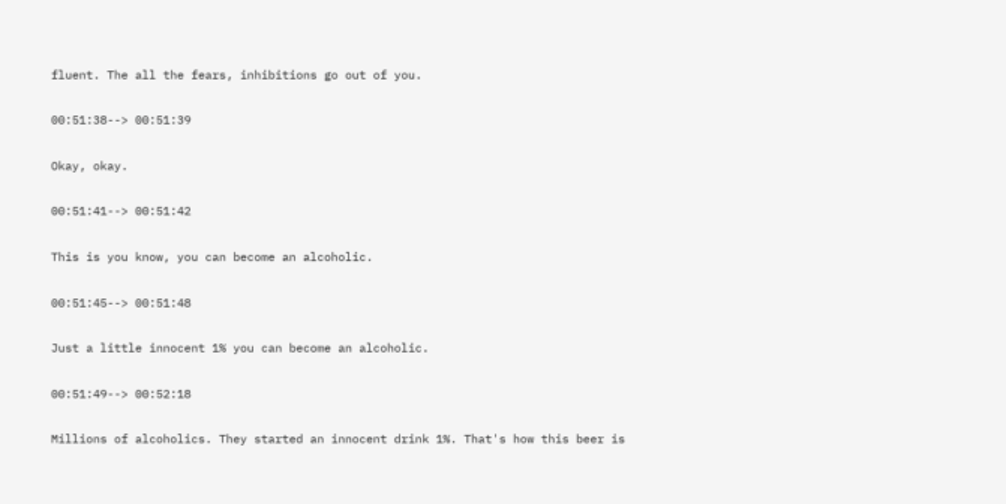fluent. The all the fears, inhibitions go out of you.

00:51:38--> 00:51:39

Okay, okay.

00:51:41--> 00:51:42

This is you know, you can become an alcoholic.

00:51:45--> 00:51:48

Just a little innocent 1% you can become an alcoholic.

00:51:49--> 00:52:18

Millions of alcoholics. They started an innocent drink 1%. That's how this beer is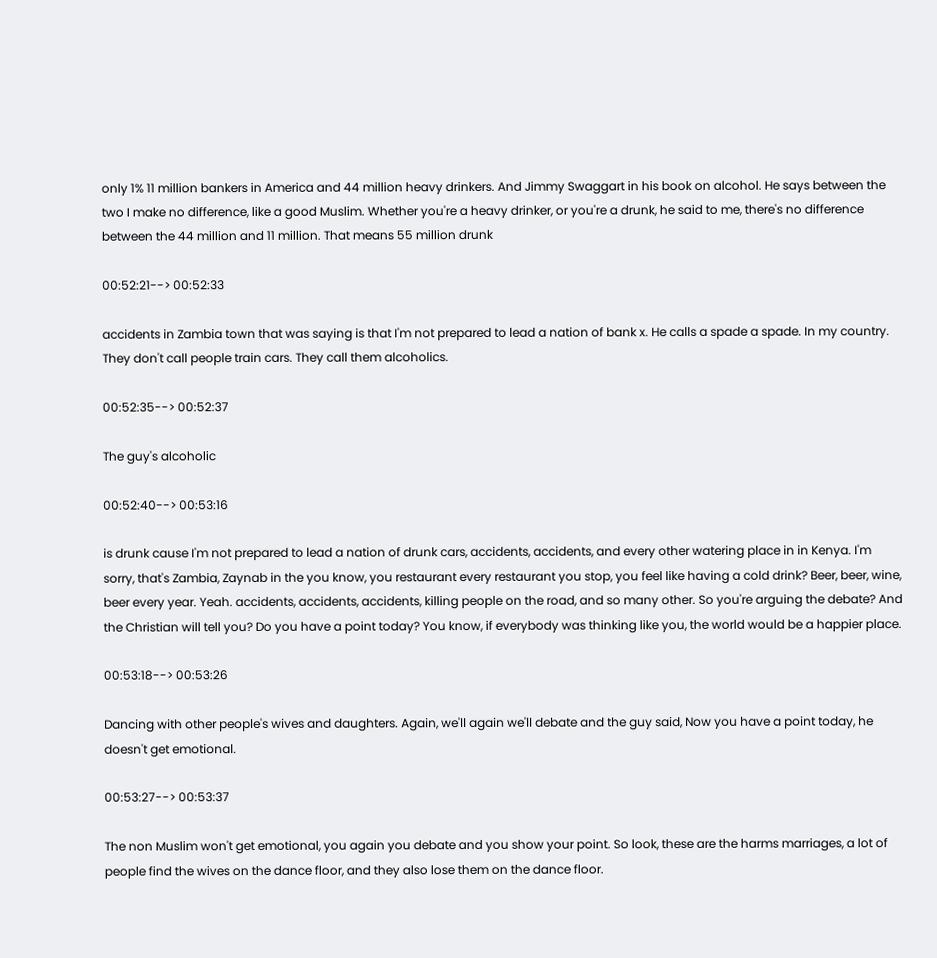only 1% 11 million bankers in America and 44 million heavy drinkers. And Jimmy Swaggart in his book on alcohol. He says between the two I make no difference, like a good Muslim. Whether you're a heavy drinker, or you're a drunk, he said to me, there's no difference between the 44 million and 11 million. That means 55 million drunk

00:52:21--> 00:52:33

accidents in Zambia town that was saying is that I'm not prepared to lead a nation of bank x. He calls a spade a spade. In my country. They don't call people train cars. They call them alcoholics.

00:52:35--> 00:52:37

The guy's alcoholic

00:52:40--> 00:53:16

is drunk cause I'm not prepared to lead a nation of drunk cars, accidents, accidents, and every other watering place in in Kenya. I'm sorry, that's Zambia, Zaynab in the you know, you restaurant every restaurant you stop, you feel like having a cold drink? Beer, beer, wine, beer every year. Yeah. accidents, accidents, accidents, killing people on the road, and so many other. So you're arguing the debate? And the Christian will tell you? Do you have a point today? You know, if everybody was thinking like you, the world would be a happier place.

00:53:18--> 00:53:26

Dancing with other people's wives and daughters. Again, we'll again we'll debate and the guy said, Now you have a point today, he doesn't get emotional.

00:53:27--> 00:53:37

The non Muslim won't get emotional, you again you debate and you show your point. So look, these are the harms marriages, a lot of people find the wives on the dance floor, and they also lose them on the dance floor.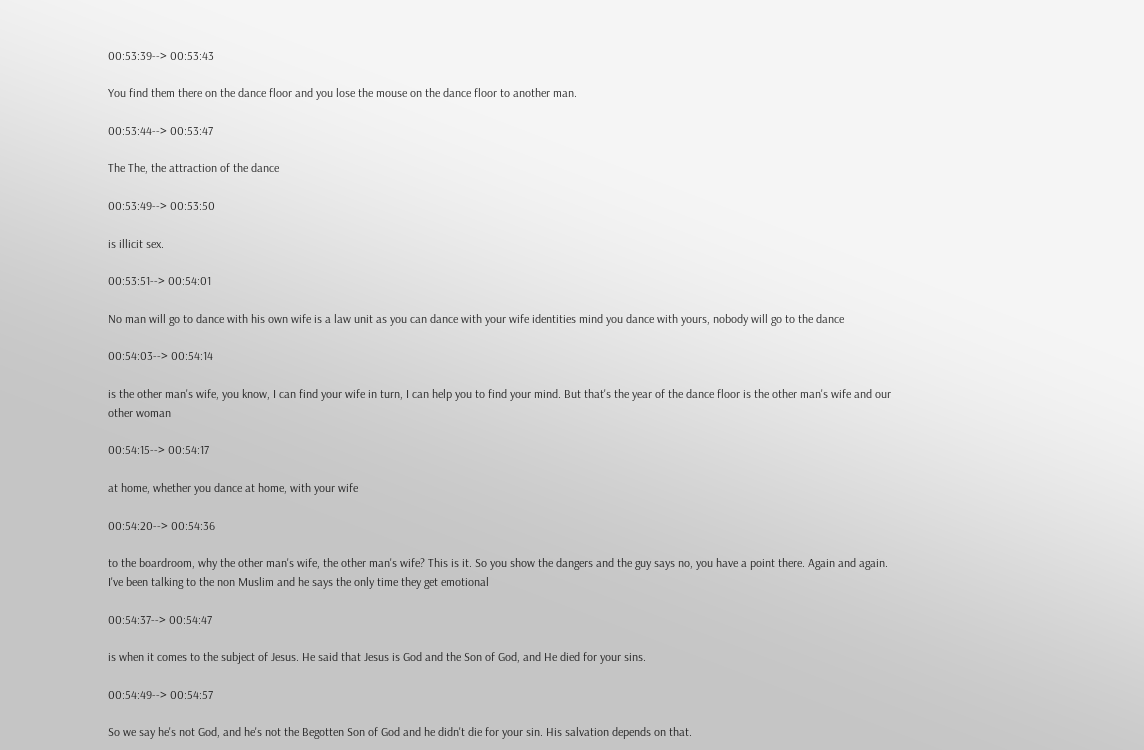00:53:39--> 00:53:43

You find them there on the dance floor and you lose the mouse on the dance floor to another man.

00:53:44--> 00:53:47

The The, the attraction of the dance

00:53:49--> 00:53:50

is illicit sex.

00:53:51--> 00:54:01

No man will go to dance with his own wife is a law unit as you can dance with your wife identities mind you dance with yours, nobody will go to the dance

00:54:03--> 00:54:14

is the other man's wife, you know, I can find your wife in turn, I can help you to find your mind. But that's the year of the dance floor is the other man's wife and our other woman

00:54:15--> 00:54:17

at home, whether you dance at home, with your wife

00:54:20--> 00:54:36

to the boardroom, why the other man's wife, the other man's wife? This is it. So you show the dangers and the guy says no, you have a point there. Again and again. I've been talking to the non Muslim and he says the only time they get emotional

00:54:37--> 00:54:47

is when it comes to the subject of Jesus. He said that Jesus is God and the Son of God, and He died for your sins.

00:54:49--> 00:54:57

So we say he's not God, and he's not the Begotten Son of God and he didn't die for your sin. His salvation depends on that.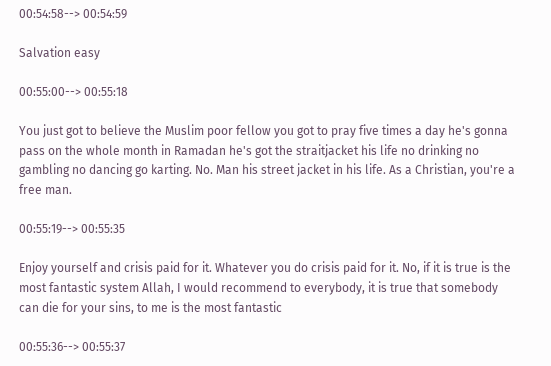00:54:58--> 00:54:59

Salvation easy

00:55:00--> 00:55:18

You just got to believe the Muslim poor fellow you got to pray five times a day he's gonna pass on the whole month in Ramadan he's got the straitjacket his life no drinking no gambling no dancing go karting. No. Man his street jacket in his life. As a Christian, you're a free man.

00:55:19--> 00:55:35

Enjoy yourself and crisis paid for it. Whatever you do crisis paid for it. No, if it is true is the most fantastic system Allah, I would recommend to everybody, it is true that somebody can die for your sins, to me is the most fantastic

00:55:36--> 00:55:37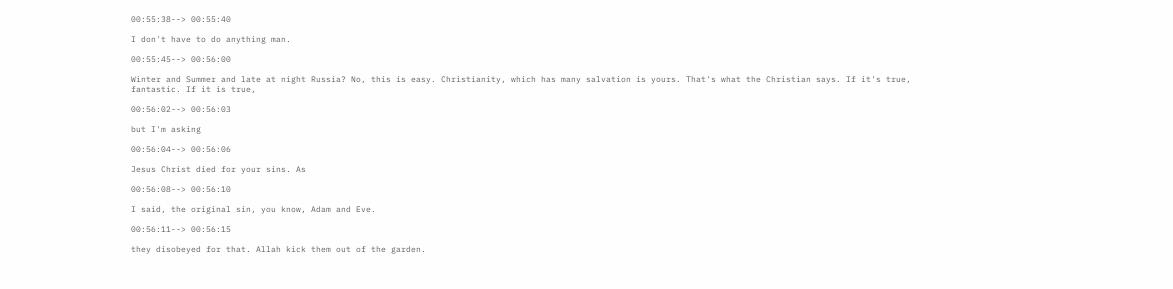00:55:38--> 00:55:40

I don't have to do anything man.

00:55:45--> 00:56:00

Winter and Summer and late at night Russia? No, this is easy. Christianity, which has many salvation is yours. That's what the Christian says. If it's true, fantastic. If it is true,

00:56:02--> 00:56:03

but I'm asking

00:56:04--> 00:56:06

Jesus Christ died for your sins. As

00:56:08--> 00:56:10

I said, the original sin, you know, Adam and Eve.

00:56:11--> 00:56:15

they disobeyed for that. Allah kick them out of the garden.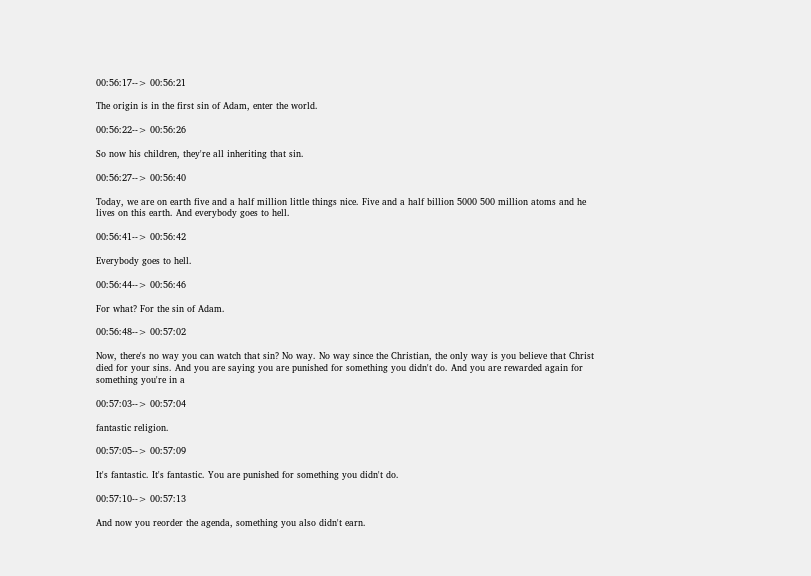00:56:17--> 00:56:21

The origin is in the first sin of Adam, enter the world.

00:56:22--> 00:56:26

So now his children, they're all inheriting that sin.

00:56:27--> 00:56:40

Today, we are on earth five and a half million little things nice. Five and a half billion 5000 500 million atoms and he lives on this earth. And everybody goes to hell.

00:56:41--> 00:56:42

Everybody goes to hell.

00:56:44--> 00:56:46

For what? For the sin of Adam.

00:56:48--> 00:57:02

Now, there's no way you can watch that sin? No way. No way since the Christian, the only way is you believe that Christ died for your sins. And you are saying you are punished for something you didn't do. And you are rewarded again for something you're in a

00:57:03--> 00:57:04

fantastic religion.

00:57:05--> 00:57:09

It's fantastic. It's fantastic. You are punished for something you didn't do.

00:57:10--> 00:57:13

And now you reorder the agenda, something you also didn't earn.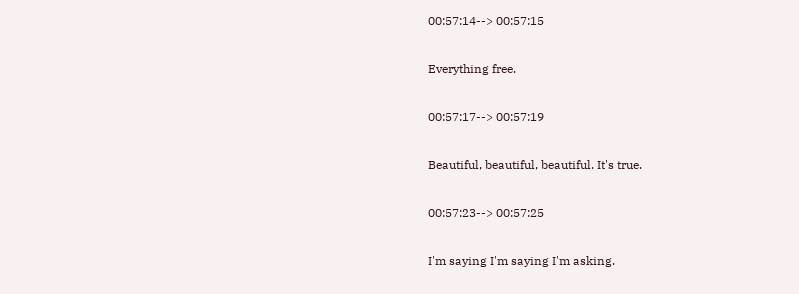00:57:14--> 00:57:15

Everything free.

00:57:17--> 00:57:19

Beautiful, beautiful, beautiful. It's true.

00:57:23--> 00:57:25

I'm saying I'm saying I'm asking.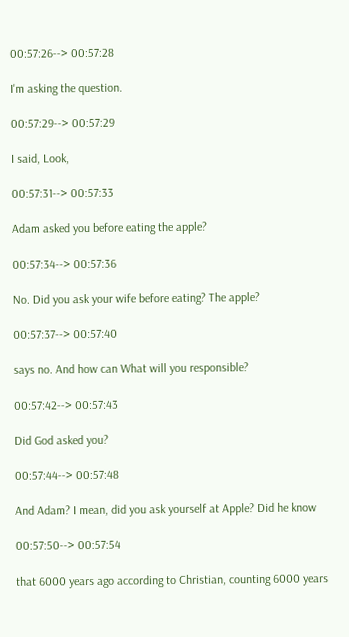00:57:26--> 00:57:28

I'm asking the question.

00:57:29--> 00:57:29

I said, Look,

00:57:31--> 00:57:33

Adam asked you before eating the apple?

00:57:34--> 00:57:36

No. Did you ask your wife before eating? The apple?

00:57:37--> 00:57:40

says no. And how can What will you responsible?

00:57:42--> 00:57:43

Did God asked you?

00:57:44--> 00:57:48

And Adam? I mean, did you ask yourself at Apple? Did he know

00:57:50--> 00:57:54

that 6000 years ago according to Christian, counting 6000 years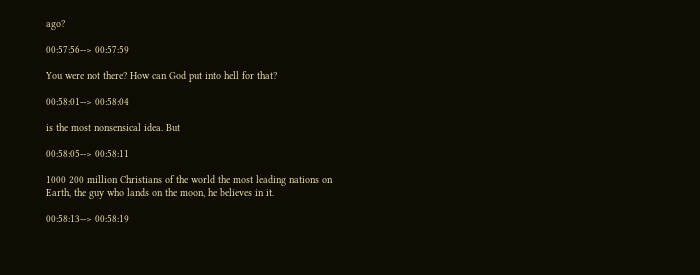ago?

00:57:56--> 00:57:59

You were not there? How can God put into hell for that?

00:58:01--> 00:58:04

is the most nonsensical idea. But

00:58:05--> 00:58:11

1000 200 million Christians of the world the most leading nations on Earth, the guy who lands on the moon, he believes in it.

00:58:13--> 00:58:19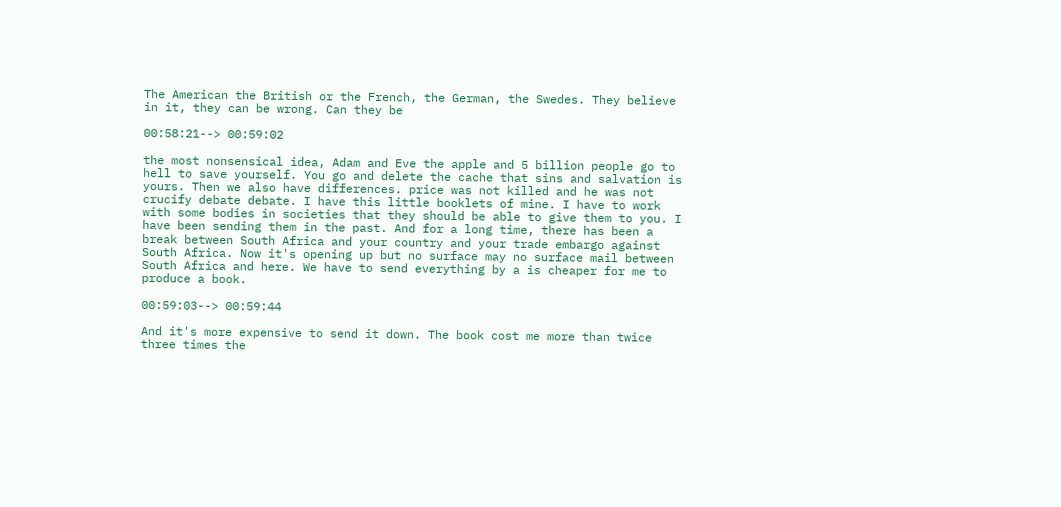The American the British or the French, the German, the Swedes. They believe in it, they can be wrong. Can they be

00:58:21--> 00:59:02

the most nonsensical idea, Adam and Eve the apple and 5 billion people go to hell to save yourself. You go and delete the cache that sins and salvation is yours. Then we also have differences. price was not killed and he was not crucify debate debate. I have this little booklets of mine. I have to work with some bodies in societies that they should be able to give them to you. I have been sending them in the past. And for a long time, there has been a break between South Africa and your country and your trade embargo against South Africa. Now it's opening up but no surface may no surface mail between South Africa and here. We have to send everything by a is cheaper for me to produce a book.

00:59:03--> 00:59:44

And it's more expensive to send it down. The book cost me more than twice three times the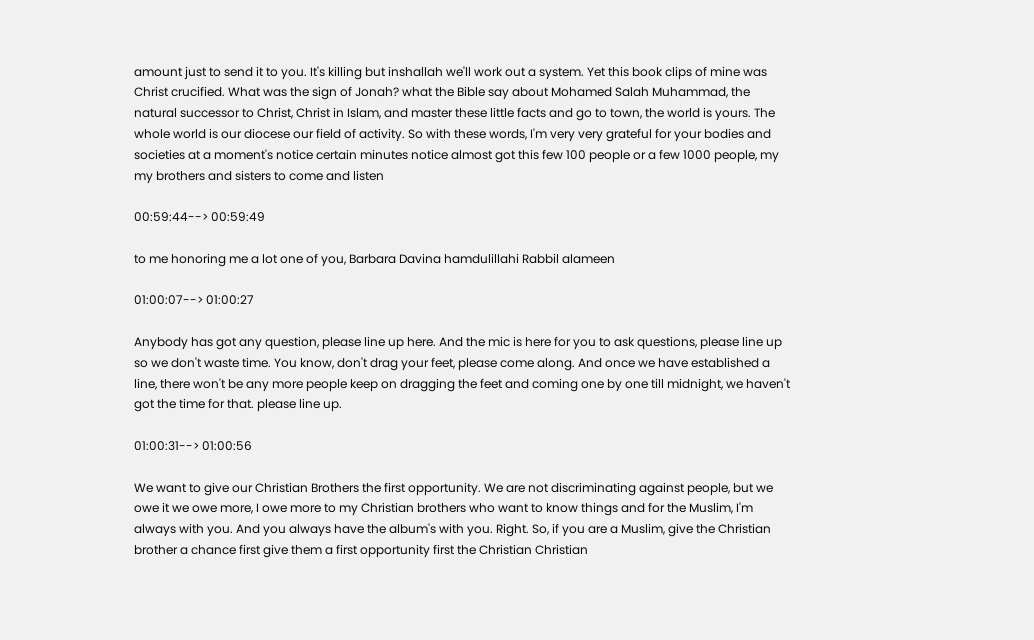amount just to send it to you. It's killing but inshallah we'll work out a system. Yet this book clips of mine was Christ crucified. What was the sign of Jonah? what the Bible say about Mohamed Salah Muhammad, the natural successor to Christ, Christ in Islam, and master these little facts and go to town, the world is yours. The whole world is our diocese our field of activity. So with these words, I'm very very grateful for your bodies and societies at a moment's notice certain minutes notice almost got this few 100 people or a few 1000 people, my my brothers and sisters to come and listen

00:59:44--> 00:59:49

to me honoring me a lot one of you, Barbara Davina hamdulillahi Rabbil alameen

01:00:07--> 01:00:27

Anybody has got any question, please line up here. And the mic is here for you to ask questions, please line up so we don't waste time. You know, don't drag your feet, please come along. And once we have established a line, there won't be any more people keep on dragging the feet and coming one by one till midnight, we haven't got the time for that. please line up.

01:00:31--> 01:00:56

We want to give our Christian Brothers the first opportunity. We are not discriminating against people, but we owe it we owe more, I owe more to my Christian brothers who want to know things and for the Muslim, I'm always with you. And you always have the album's with you. Right. So, if you are a Muslim, give the Christian brother a chance first give them a first opportunity first the Christian Christian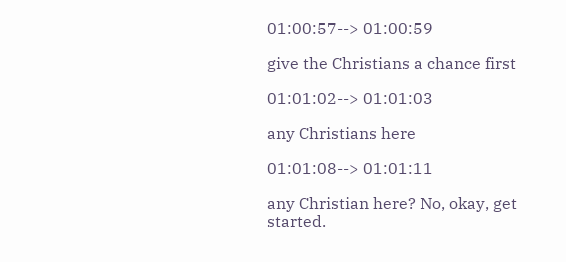01:00:57--> 01:00:59

give the Christians a chance first

01:01:02--> 01:01:03

any Christians here

01:01:08--> 01:01:11

any Christian here? No, okay, get started.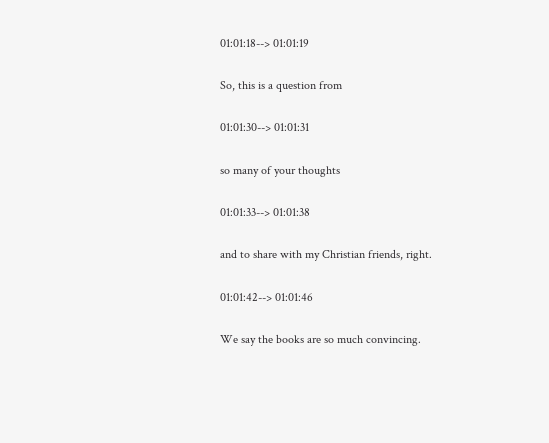01:01:18--> 01:01:19

So, this is a question from

01:01:30--> 01:01:31

so many of your thoughts

01:01:33--> 01:01:38

and to share with my Christian friends, right.

01:01:42--> 01:01:46

We say the books are so much convincing.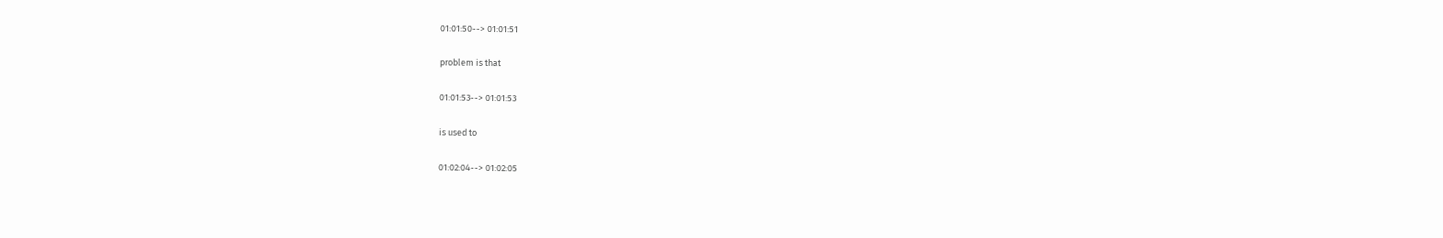01:01:50--> 01:01:51

problem is that

01:01:53--> 01:01:53

is used to

01:02:04--> 01:02:05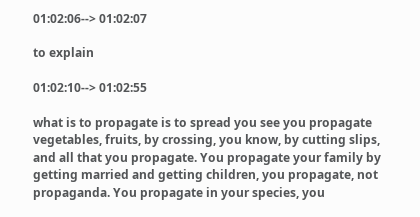01:02:06--> 01:02:07

to explain

01:02:10--> 01:02:55

what is to propagate is to spread you see you propagate vegetables, fruits, by crossing, you know, by cutting slips, and all that you propagate. You propagate your family by getting married and getting children, you propagate, not propaganda. You propagate in your species, you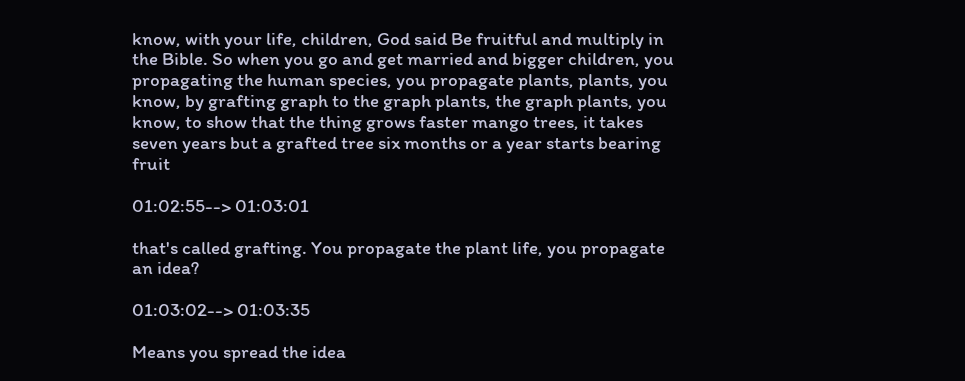know, with your life, children, God said Be fruitful and multiply in the Bible. So when you go and get married and bigger children, you propagating the human species, you propagate plants, plants, you know, by grafting graph to the graph plants, the graph plants, you know, to show that the thing grows faster mango trees, it takes seven years but a grafted tree six months or a year starts bearing fruit

01:02:55--> 01:03:01

that's called grafting. You propagate the plant life, you propagate an idea?

01:03:02--> 01:03:35

Means you spread the idea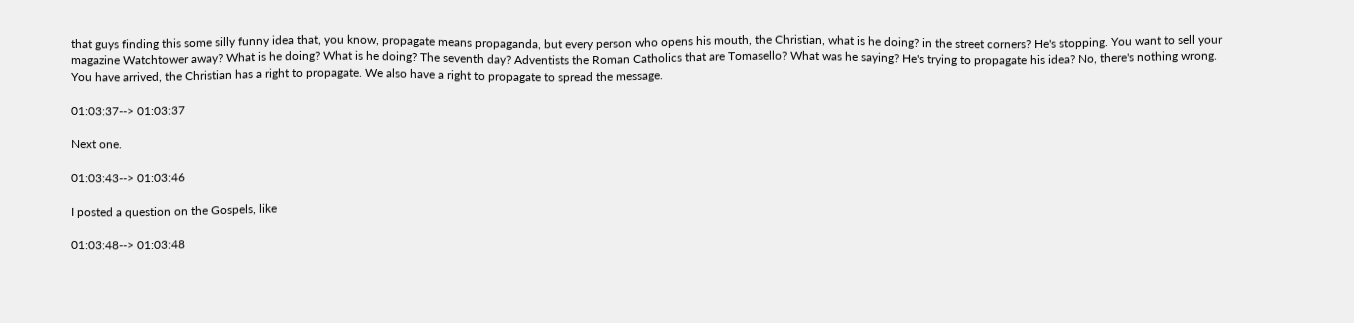that guys finding this some silly funny idea that, you know, propagate means propaganda, but every person who opens his mouth, the Christian, what is he doing? in the street corners? He's stopping. You want to sell your magazine Watchtower away? What is he doing? What is he doing? The seventh day? Adventists the Roman Catholics that are Tomasello? What was he saying? He's trying to propagate his idea? No, there's nothing wrong. You have arrived, the Christian has a right to propagate. We also have a right to propagate to spread the message.

01:03:37--> 01:03:37

Next one.

01:03:43--> 01:03:46

I posted a question on the Gospels, like

01:03:48--> 01:03:48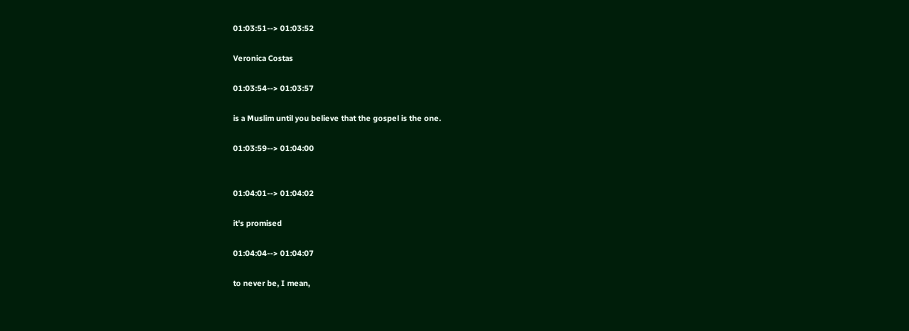01:03:51--> 01:03:52

Veronica Costas

01:03:54--> 01:03:57

is a Muslim until you believe that the gospel is the one.

01:03:59--> 01:04:00


01:04:01--> 01:04:02

it's promised

01:04:04--> 01:04:07

to never be, I mean,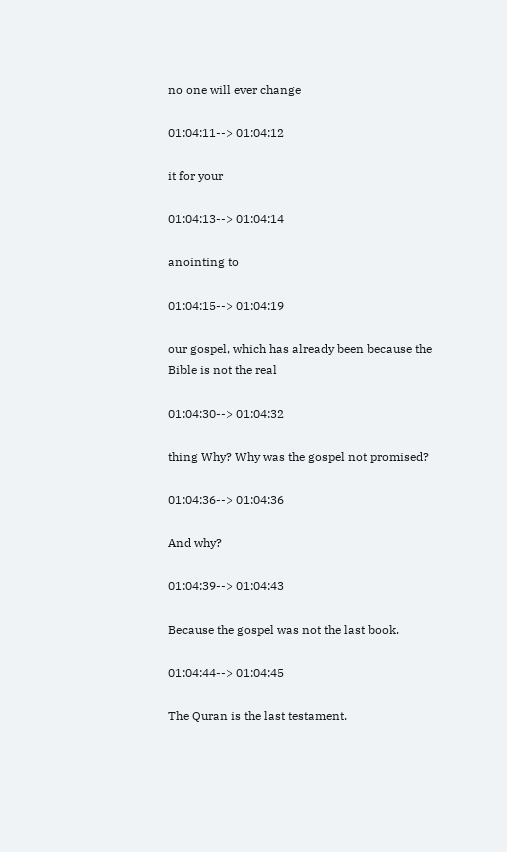no one will ever change

01:04:11--> 01:04:12

it for your

01:04:13--> 01:04:14

anointing to

01:04:15--> 01:04:19

our gospel, which has already been because the Bible is not the real

01:04:30--> 01:04:32

thing Why? Why was the gospel not promised?

01:04:36--> 01:04:36

And why?

01:04:39--> 01:04:43

Because the gospel was not the last book.

01:04:44--> 01:04:45

The Quran is the last testament.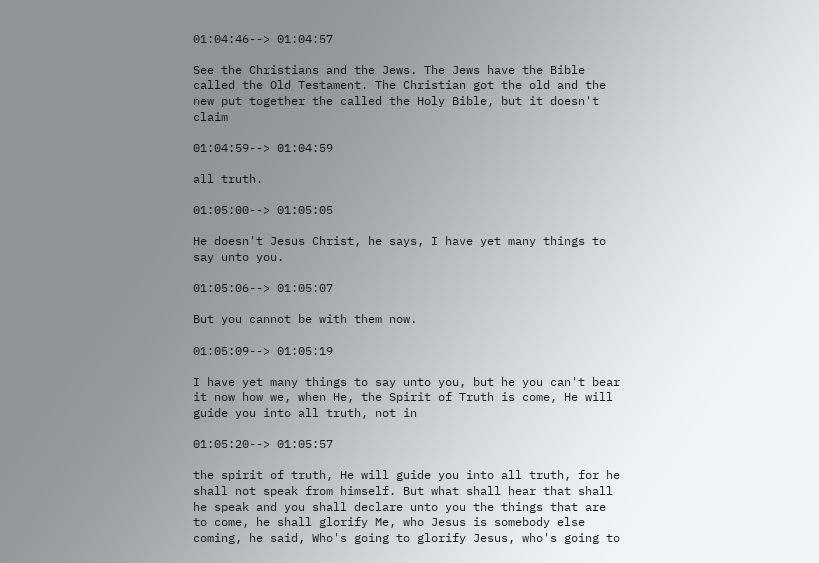01:04:46--> 01:04:57

See the Christians and the Jews. The Jews have the Bible called the Old Testament. The Christian got the old and the new put together the called the Holy Bible, but it doesn't claim

01:04:59--> 01:04:59

all truth.

01:05:00--> 01:05:05

He doesn't Jesus Christ, he says, I have yet many things to say unto you.

01:05:06--> 01:05:07

But you cannot be with them now.

01:05:09--> 01:05:19

I have yet many things to say unto you, but he you can't bear it now how we, when He, the Spirit of Truth is come, He will guide you into all truth, not in

01:05:20--> 01:05:57

the spirit of truth, He will guide you into all truth, for he shall not speak from himself. But what shall hear that shall he speak and you shall declare unto you the things that are to come, he shall glorify Me, who Jesus is somebody else coming, he said, Who's going to glorify Jesus, who's going to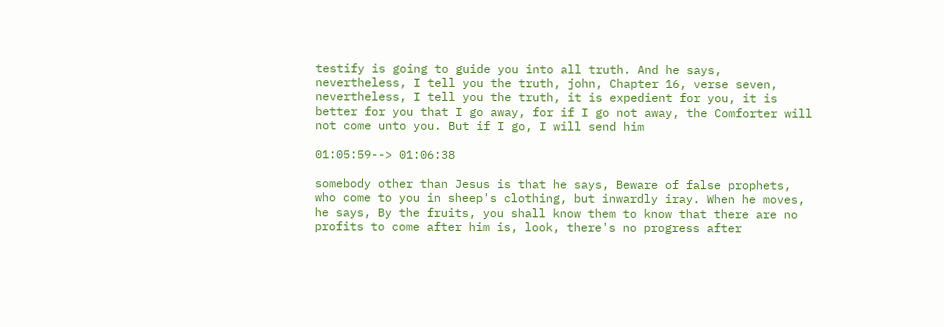testify is going to guide you into all truth. And he says, nevertheless, I tell you the truth, john, Chapter 16, verse seven, nevertheless, I tell you the truth, it is expedient for you, it is better for you that I go away, for if I go not away, the Comforter will not come unto you. But if I go, I will send him

01:05:59--> 01:06:38

somebody other than Jesus is that he says, Beware of false prophets, who come to you in sheep's clothing, but inwardly iray. When he moves, he says, By the fruits, you shall know them to know that there are no profits to come after him is, look, there's no progress after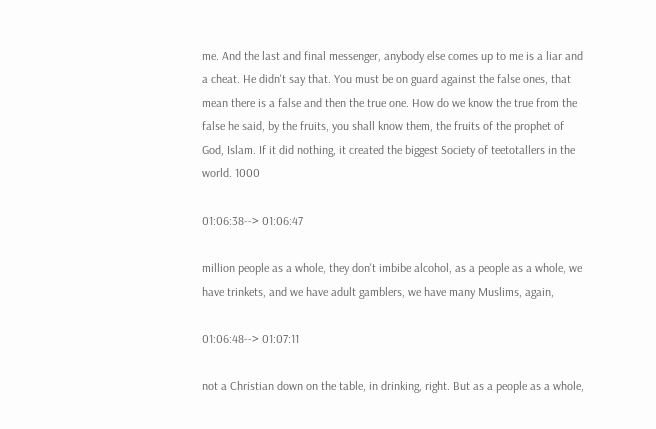me. And the last and final messenger, anybody else comes up to me is a liar and a cheat. He didn't say that. You must be on guard against the false ones, that mean there is a false and then the true one. How do we know the true from the false he said, by the fruits, you shall know them, the fruits of the prophet of God, Islam. If it did nothing, it created the biggest Society of teetotallers in the world. 1000

01:06:38--> 01:06:47

million people as a whole, they don't imbibe alcohol, as a people as a whole, we have trinkets, and we have adult gamblers, we have many Muslims, again,

01:06:48--> 01:07:11

not a Christian down on the table, in drinking, right. But as a people as a whole,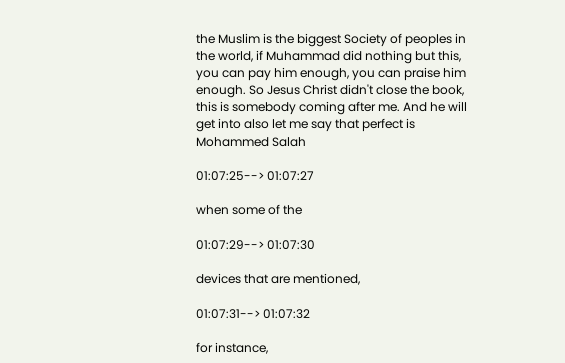the Muslim is the biggest Society of peoples in the world, if Muhammad did nothing but this, you can pay him enough, you can praise him enough. So Jesus Christ didn't close the book, this is somebody coming after me. And he will get into also let me say that perfect is Mohammed Salah

01:07:25--> 01:07:27

when some of the

01:07:29--> 01:07:30

devices that are mentioned,

01:07:31--> 01:07:32

for instance,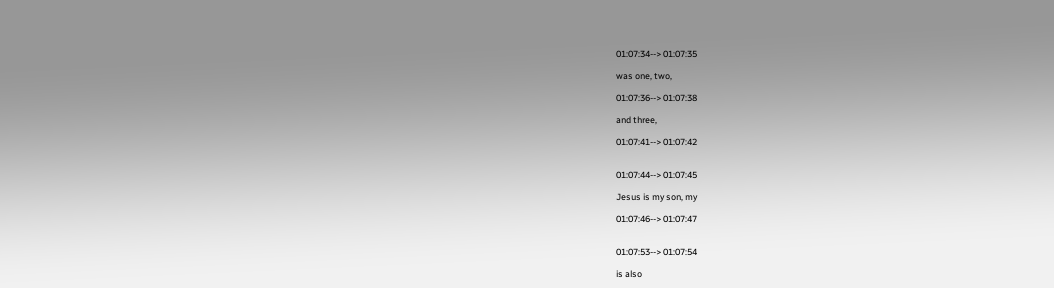01:07:34--> 01:07:35

was one, two,

01:07:36--> 01:07:38

and three,

01:07:41--> 01:07:42


01:07:44--> 01:07:45

Jesus is my son, my

01:07:46--> 01:07:47


01:07:53--> 01:07:54

is also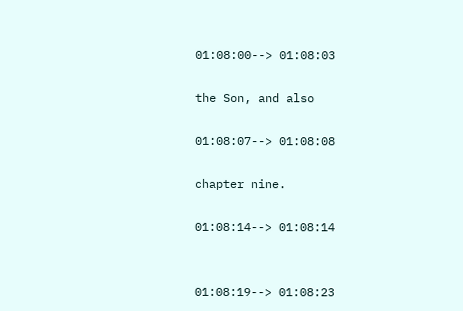01:08:00--> 01:08:03

the Son, and also

01:08:07--> 01:08:08

chapter nine.

01:08:14--> 01:08:14


01:08:19--> 01:08:23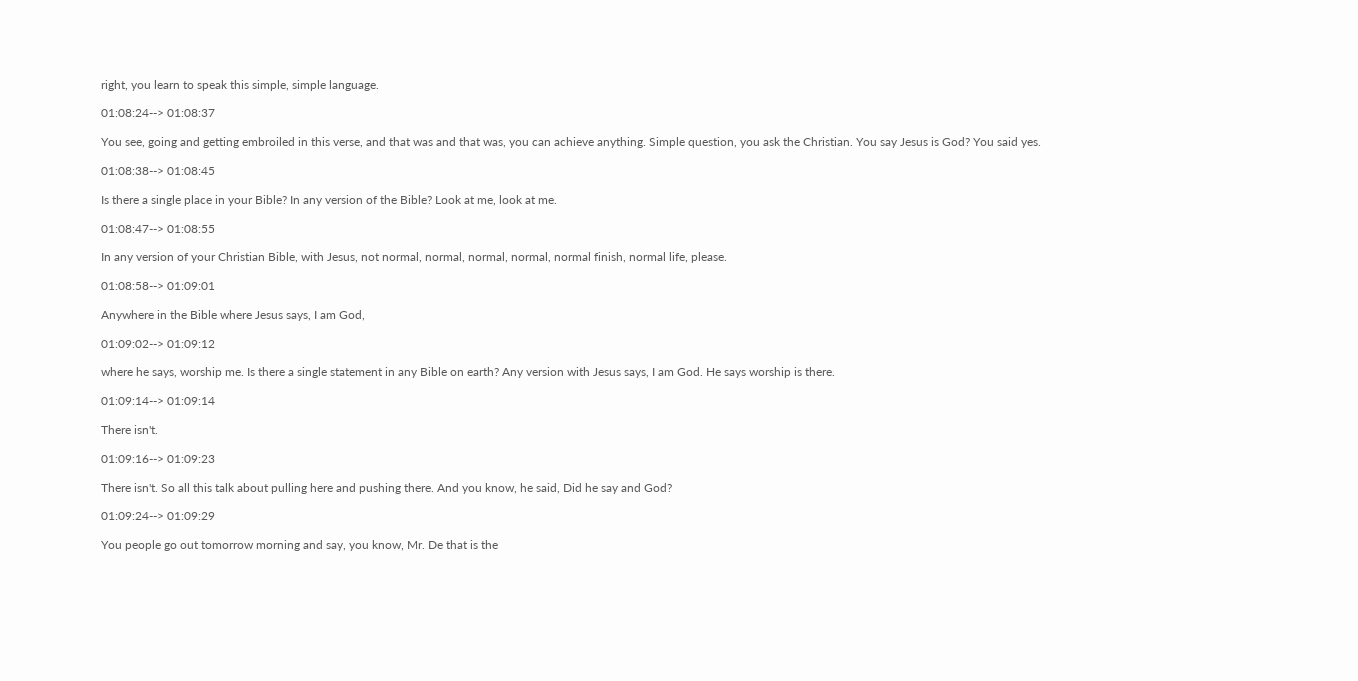right, you learn to speak this simple, simple language.

01:08:24--> 01:08:37

You see, going and getting embroiled in this verse, and that was and that was, you can achieve anything. Simple question, you ask the Christian. You say Jesus is God? You said yes.

01:08:38--> 01:08:45

Is there a single place in your Bible? In any version of the Bible? Look at me, look at me.

01:08:47--> 01:08:55

In any version of your Christian Bible, with Jesus, not normal, normal, normal, normal, normal finish, normal life, please.

01:08:58--> 01:09:01

Anywhere in the Bible where Jesus says, I am God,

01:09:02--> 01:09:12

where he says, worship me. Is there a single statement in any Bible on earth? Any version with Jesus says, I am God. He says worship is there.

01:09:14--> 01:09:14

There isn't.

01:09:16--> 01:09:23

There isn't. So all this talk about pulling here and pushing there. And you know, he said, Did he say and God?

01:09:24--> 01:09:29

You people go out tomorrow morning and say, you know, Mr. De that is the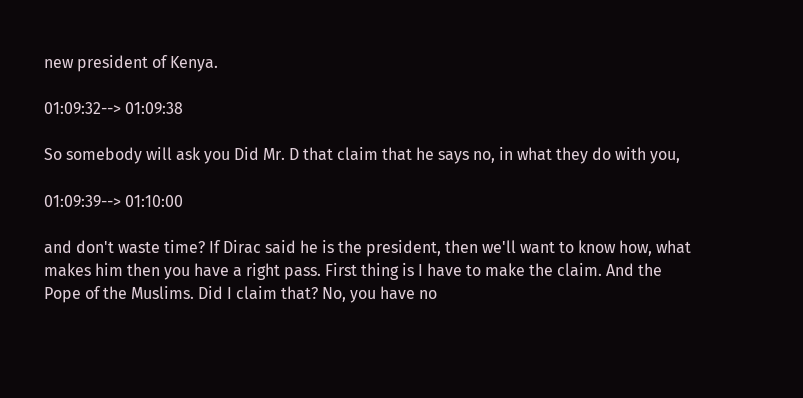new president of Kenya.

01:09:32--> 01:09:38

So somebody will ask you Did Mr. D that claim that he says no, in what they do with you,

01:09:39--> 01:10:00

and don't waste time? If Dirac said he is the president, then we'll want to know how, what makes him then you have a right pass. First thing is I have to make the claim. And the Pope of the Muslims. Did I claim that? No, you have no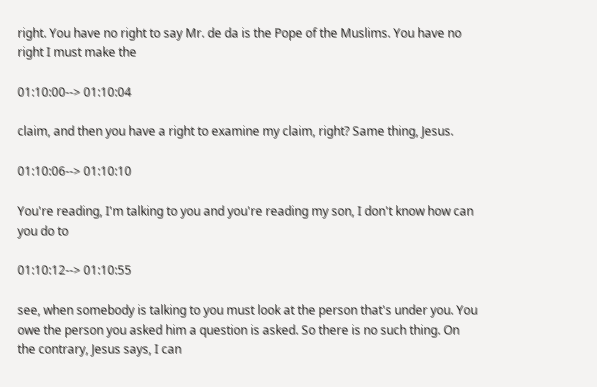right. You have no right to say Mr. de da is the Pope of the Muslims. You have no right I must make the

01:10:00--> 01:10:04

claim, and then you have a right to examine my claim, right? Same thing, Jesus.

01:10:06--> 01:10:10

You're reading, I'm talking to you and you're reading my son, I don't know how can you do to

01:10:12--> 01:10:55

see, when somebody is talking to you must look at the person that's under you. You owe the person you asked him a question is asked. So there is no such thing. On the contrary, Jesus says, I can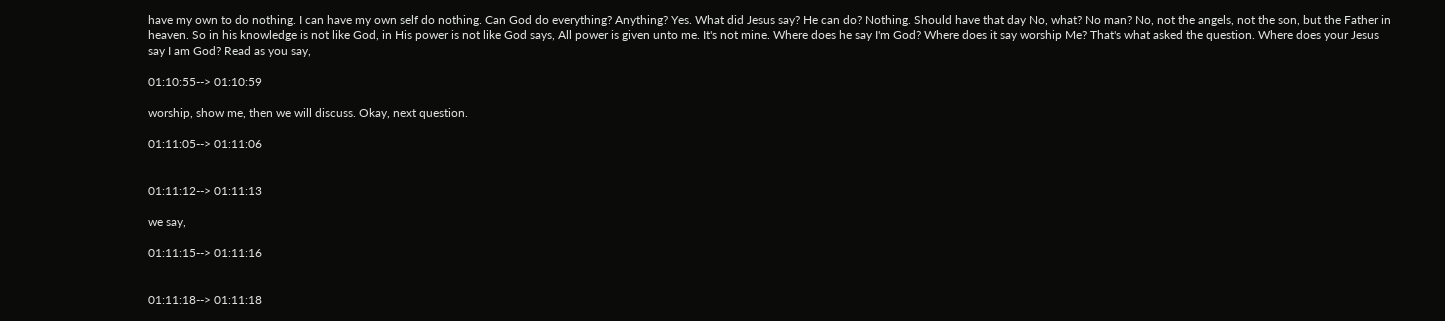have my own to do nothing. I can have my own self do nothing. Can God do everything? Anything? Yes. What did Jesus say? He can do? Nothing. Should have that day No, what? No man? No, not the angels, not the son, but the Father in heaven. So in his knowledge is not like God, in His power is not like God says, All power is given unto me. It's not mine. Where does he say I'm God? Where does it say worship Me? That's what asked the question. Where does your Jesus say I am God? Read as you say,

01:10:55--> 01:10:59

worship, show me, then we will discuss. Okay, next question.

01:11:05--> 01:11:06


01:11:12--> 01:11:13

we say,

01:11:15--> 01:11:16


01:11:18--> 01:11:18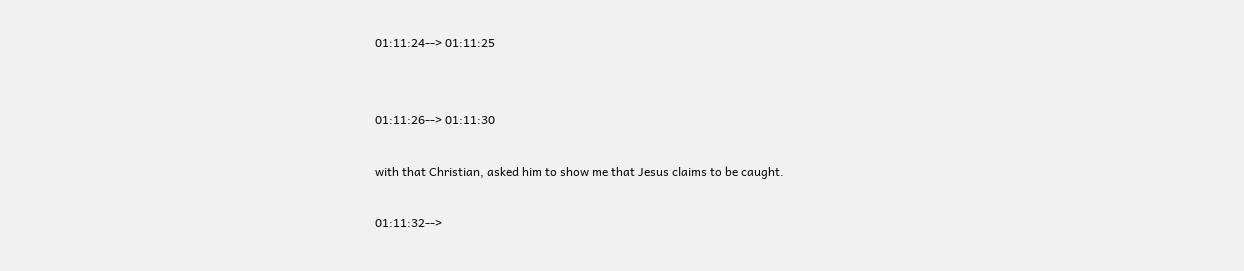01:11:24--> 01:11:25


01:11:26--> 01:11:30

with that Christian, asked him to show me that Jesus claims to be caught.

01:11:32-->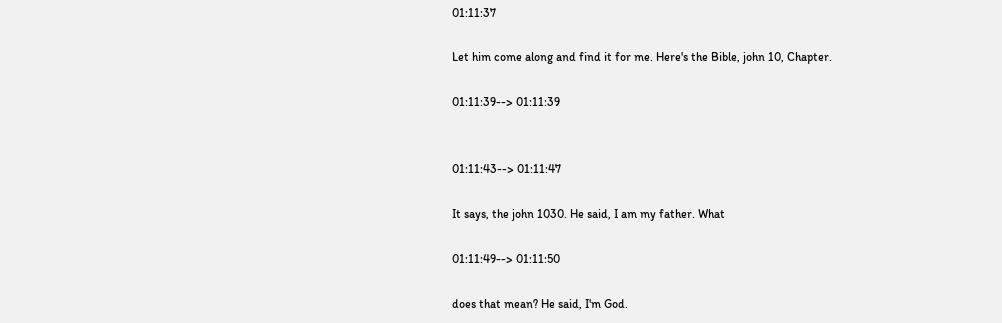01:11:37

Let him come along and find it for me. Here's the Bible, john 10, Chapter.

01:11:39--> 01:11:39


01:11:43--> 01:11:47

It says, the john 1030. He said, I am my father. What

01:11:49--> 01:11:50

does that mean? He said, I'm God.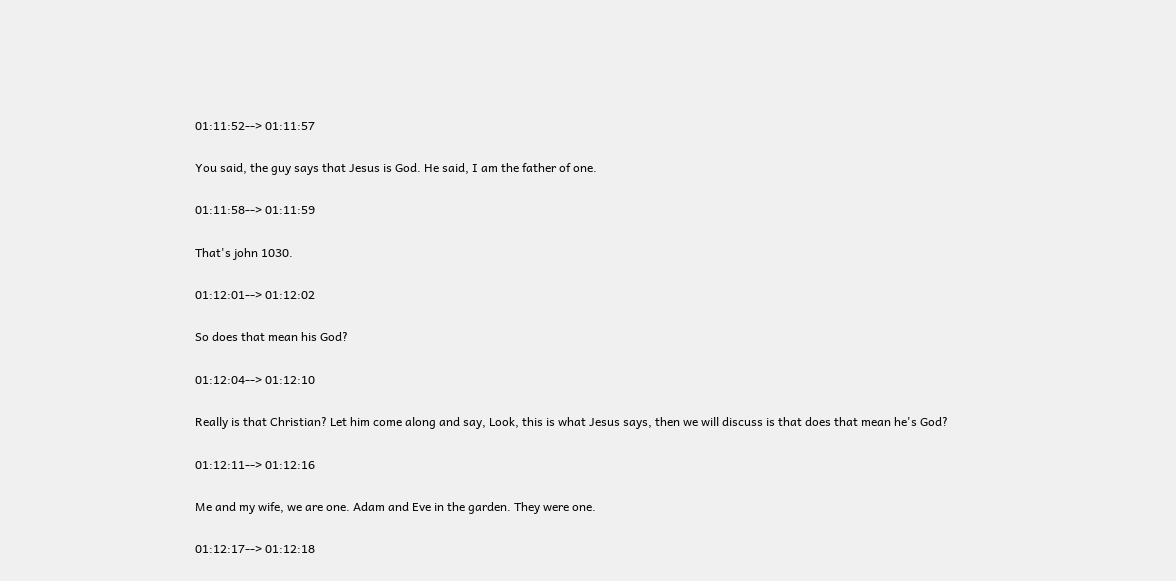01:11:52--> 01:11:57

You said, the guy says that Jesus is God. He said, I am the father of one.

01:11:58--> 01:11:59

That's john 1030.

01:12:01--> 01:12:02

So does that mean his God?

01:12:04--> 01:12:10

Really is that Christian? Let him come along and say, Look, this is what Jesus says, then we will discuss is that does that mean he's God?

01:12:11--> 01:12:16

Me and my wife, we are one. Adam and Eve in the garden. They were one.

01:12:17--> 01:12:18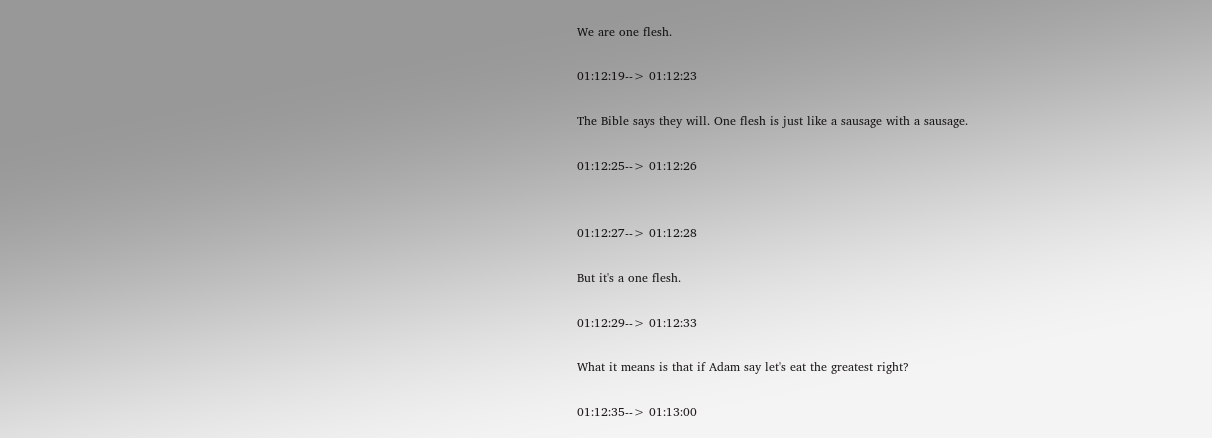We are one flesh.

01:12:19--> 01:12:23

The Bible says they will. One flesh is just like a sausage with a sausage.

01:12:25--> 01:12:26


01:12:27--> 01:12:28

But it's a one flesh.

01:12:29--> 01:12:33

What it means is that if Adam say let's eat the greatest right?

01:12:35--> 01:13:00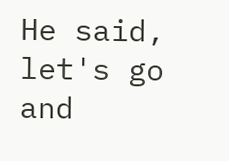He said, let's go and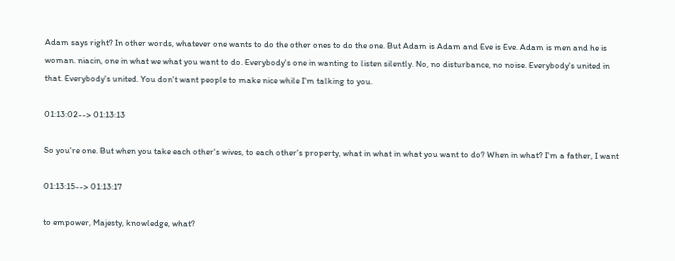Adam says right? In other words, whatever one wants to do the other ones to do the one. But Adam is Adam and Eve is Eve. Adam is men and he is woman. niacin, one in what we what you want to do. Everybody's one in wanting to listen silently. No, no disturbance, no noise. Everybody's united in that. Everybody's united. You don't want people to make nice while I'm talking to you.

01:13:02--> 01:13:13

So you're one. But when you take each other's wives, to each other's property, what in what in what you want to do? When in what? I'm a father, I want

01:13:15--> 01:13:17

to empower, Majesty, knowledge, what?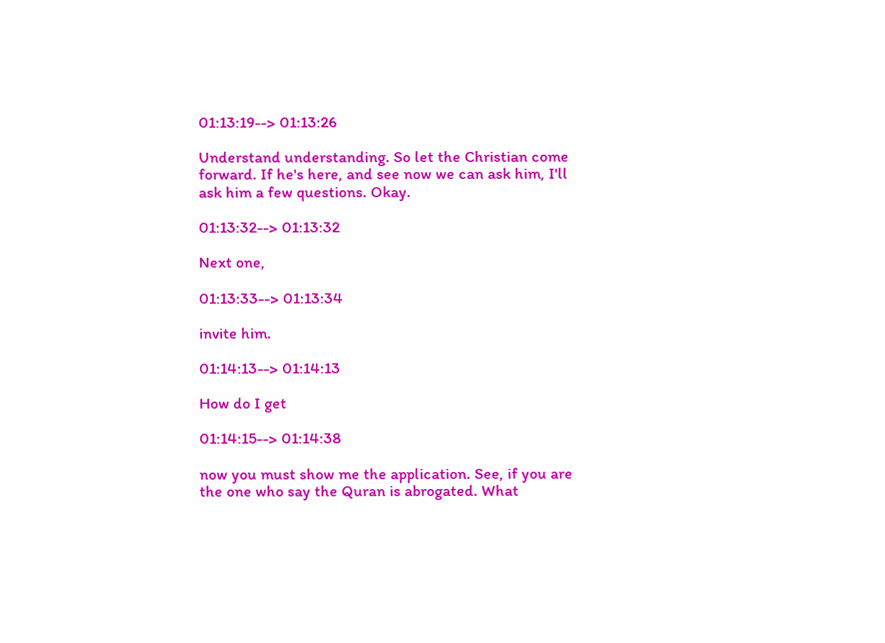01:13:19--> 01:13:26

Understand understanding. So let the Christian come forward. If he's here, and see now we can ask him, I'll ask him a few questions. Okay.

01:13:32--> 01:13:32

Next one,

01:13:33--> 01:13:34

invite him.

01:14:13--> 01:14:13

How do I get

01:14:15--> 01:14:38

now you must show me the application. See, if you are the one who say the Quran is abrogated. What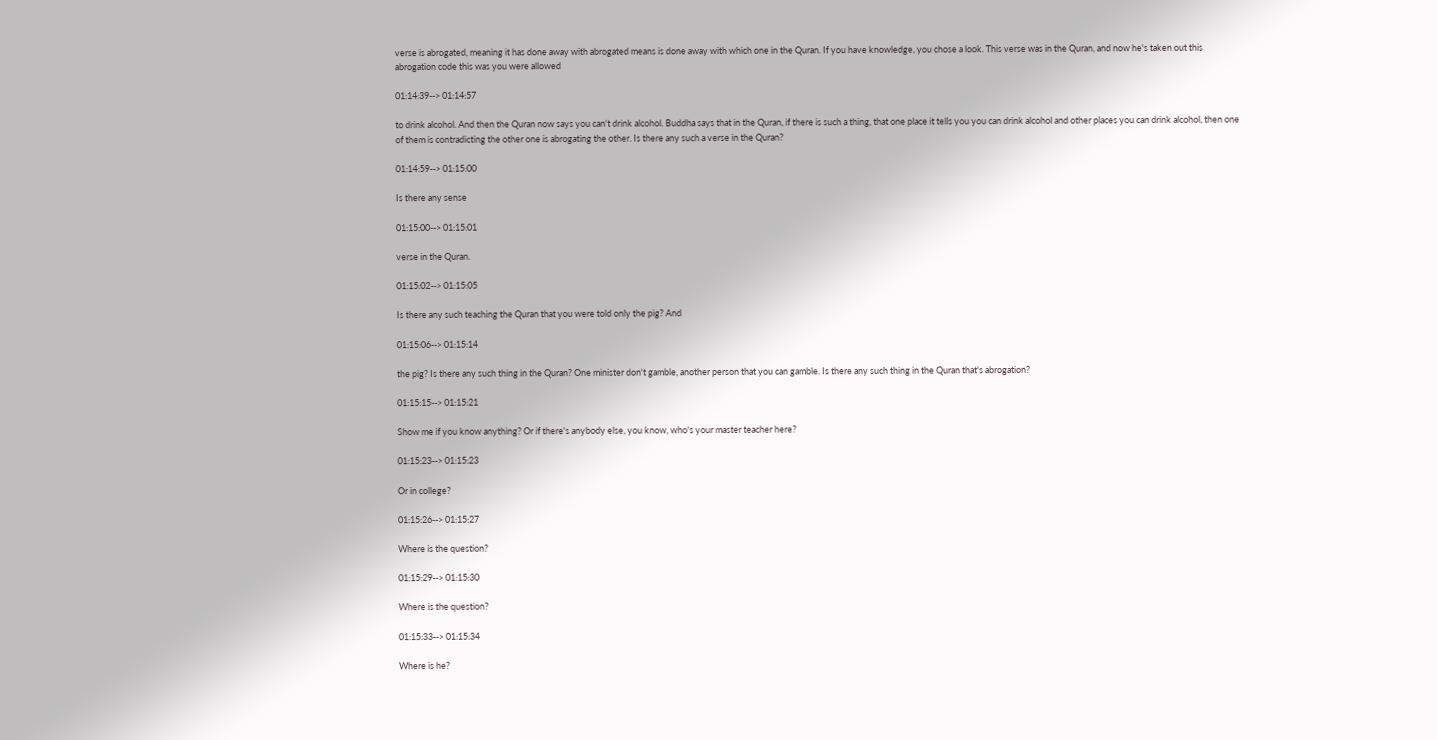verse is abrogated, meaning it has done away with abrogated means is done away with which one in the Quran. If you have knowledge, you chose a look. This verse was in the Quran, and now he's taken out this abrogation code this was you were allowed

01:14:39--> 01:14:57

to drink alcohol. And then the Quran now says you can't drink alcohol. Buddha says that in the Quran, if there is such a thing, that one place it tells you you can drink alcohol and other places you can drink alcohol, then one of them is contradicting the other one is abrogating the other. Is there any such a verse in the Quran?

01:14:59--> 01:15:00

Is there any sense

01:15:00--> 01:15:01

verse in the Quran.

01:15:02--> 01:15:05

Is there any such teaching the Quran that you were told only the pig? And

01:15:06--> 01:15:14

the pig? Is there any such thing in the Quran? One minister don't gamble, another person that you can gamble. Is there any such thing in the Quran that's abrogation?

01:15:15--> 01:15:21

Show me if you know anything? Or if there's anybody else, you know, who's your master teacher here?

01:15:23--> 01:15:23

Or in college?

01:15:26--> 01:15:27

Where is the question?

01:15:29--> 01:15:30

Where is the question?

01:15:33--> 01:15:34

Where is he?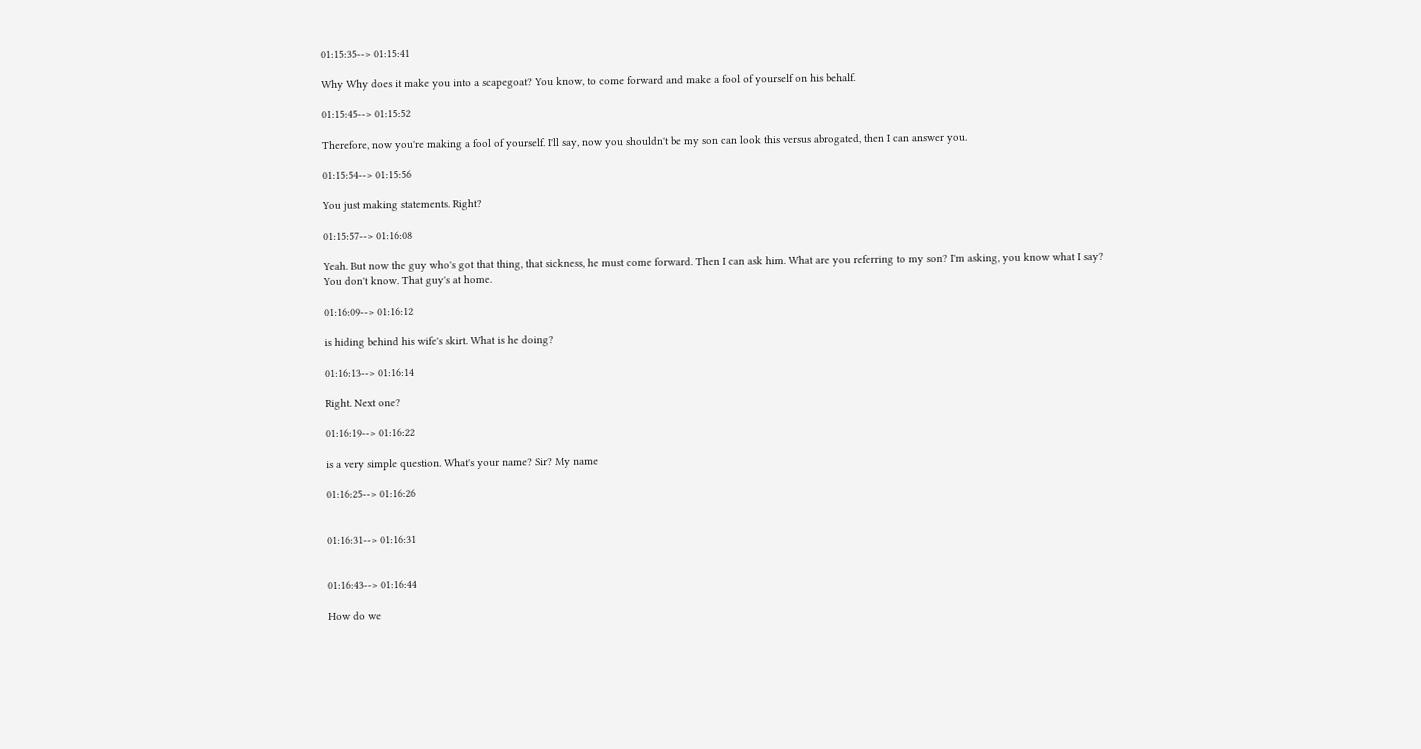01:15:35--> 01:15:41

Why Why does it make you into a scapegoat? You know, to come forward and make a fool of yourself on his behalf.

01:15:45--> 01:15:52

Therefore, now you're making a fool of yourself. I'll say, now you shouldn't be my son can look this versus abrogated, then I can answer you.

01:15:54--> 01:15:56

You just making statements. Right?

01:15:57--> 01:16:08

Yeah. But now the guy who's got that thing, that sickness, he must come forward. Then I can ask him. What are you referring to my son? I'm asking, you know what I say? You don't know. That guy's at home.

01:16:09--> 01:16:12

is hiding behind his wife's skirt. What is he doing?

01:16:13--> 01:16:14

Right. Next one?

01:16:19--> 01:16:22

is a very simple question. What's your name? Sir? My name

01:16:25--> 01:16:26


01:16:31--> 01:16:31


01:16:43--> 01:16:44

How do we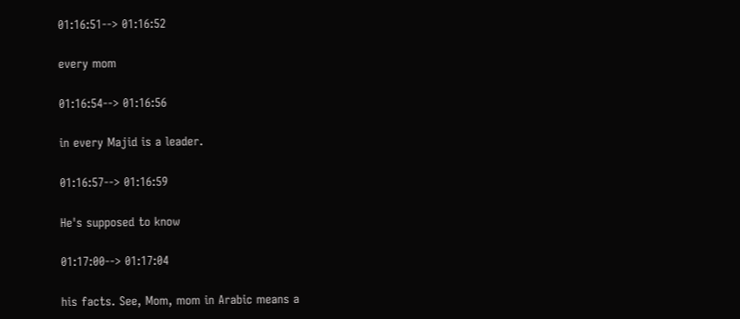01:16:51--> 01:16:52

every mom

01:16:54--> 01:16:56

in every Majid is a leader.

01:16:57--> 01:16:59

He's supposed to know

01:17:00--> 01:17:04

his facts. See, Mom, mom in Arabic means a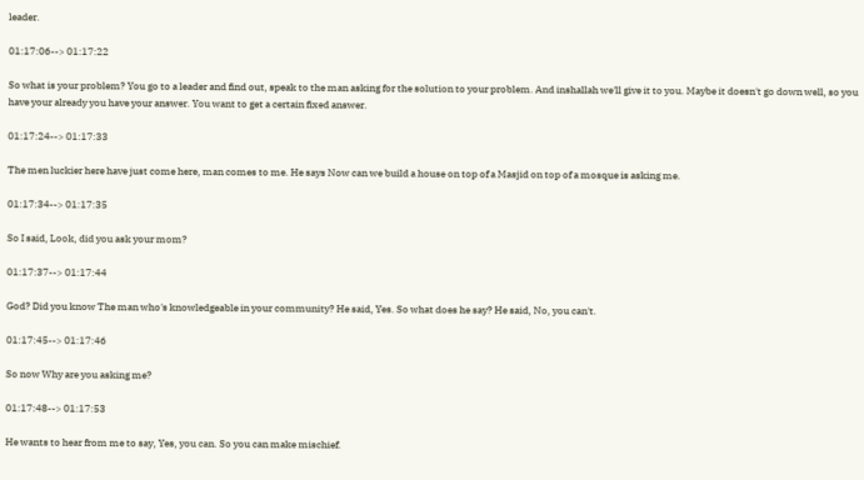leader.

01:17:06--> 01:17:22

So what is your problem? You go to a leader and find out, speak to the man asking for the solution to your problem. And inshallah we'll give it to you. Maybe it doesn't go down well, so you have your already you have your answer. You want to get a certain fixed answer.

01:17:24--> 01:17:33

The men luckier here have just come here, man comes to me. He says Now can we build a house on top of a Masjid on top of a mosque is asking me.

01:17:34--> 01:17:35

So I said, Look, did you ask your mom?

01:17:37--> 01:17:44

God? Did you know The man who's knowledgeable in your community? He said, Yes. So what does he say? He said, No, you can't.

01:17:45--> 01:17:46

So now Why are you asking me?

01:17:48--> 01:17:53

He wants to hear from me to say, Yes, you can. So you can make mischief.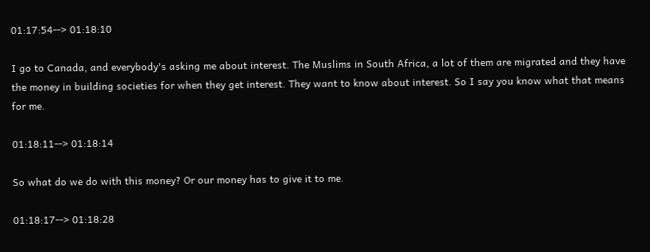01:17:54--> 01:18:10

I go to Canada, and everybody's asking me about interest. The Muslims in South Africa, a lot of them are migrated and they have the money in building societies for when they get interest. They want to know about interest. So I say you know what that means for me.

01:18:11--> 01:18:14

So what do we do with this money? Or our money has to give it to me.

01:18:17--> 01:18:28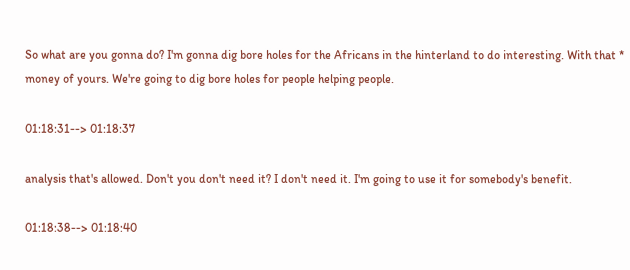So what are you gonna do? I'm gonna dig bore holes for the Africans in the hinterland to do interesting. With that * money of yours. We're going to dig bore holes for people helping people.

01:18:31--> 01:18:37

analysis that's allowed. Don't you don't need it? I don't need it. I'm going to use it for somebody's benefit.

01:18:38--> 01:18:40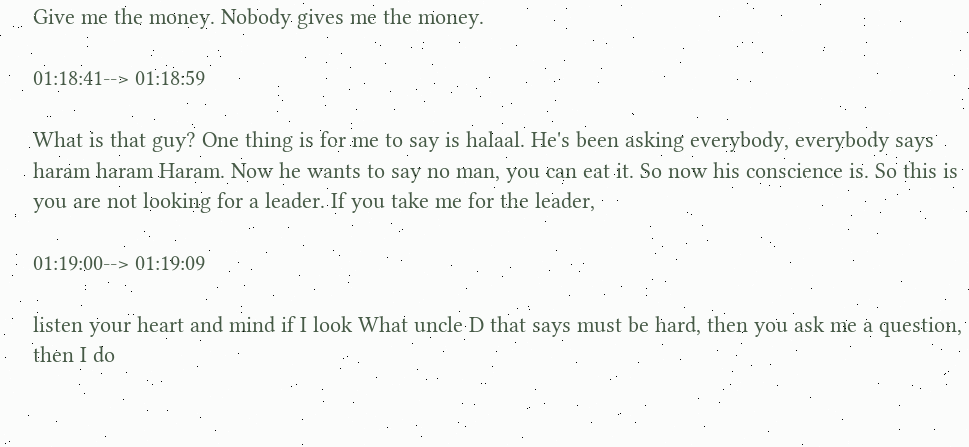Give me the money. Nobody gives me the money.

01:18:41--> 01:18:59

What is that guy? One thing is for me to say is halaal. He's been asking everybody, everybody says haram haram Haram. Now he wants to say no man, you can eat it. So now his conscience is. So this is you are not looking for a leader. If you take me for the leader,

01:19:00--> 01:19:09

listen your heart and mind if I look What uncle D that says must be hard, then you ask me a question, then I do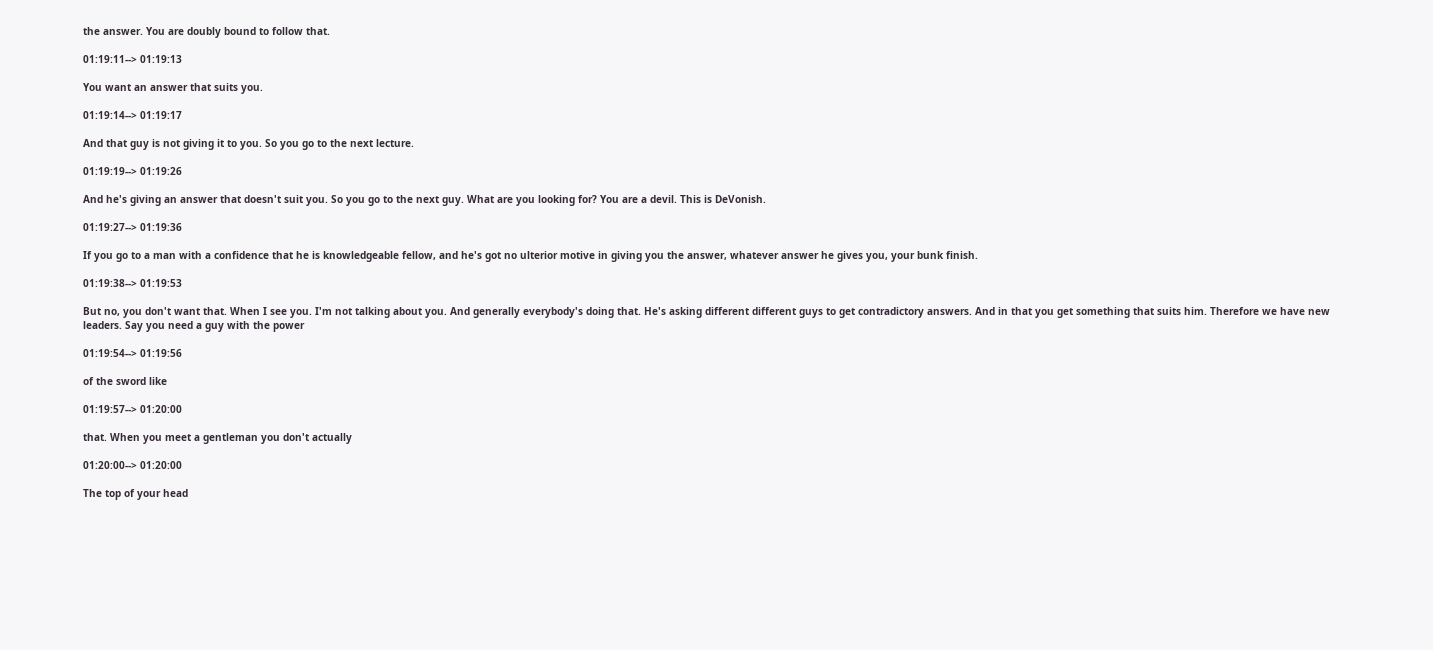the answer. You are doubly bound to follow that.

01:19:11--> 01:19:13

You want an answer that suits you.

01:19:14--> 01:19:17

And that guy is not giving it to you. So you go to the next lecture.

01:19:19--> 01:19:26

And he's giving an answer that doesn't suit you. So you go to the next guy. What are you looking for? You are a devil. This is DeVonish.

01:19:27--> 01:19:36

If you go to a man with a confidence that he is knowledgeable fellow, and he's got no ulterior motive in giving you the answer, whatever answer he gives you, your bunk finish.

01:19:38--> 01:19:53

But no, you don't want that. When I see you. I'm not talking about you. And generally everybody's doing that. He's asking different different guys to get contradictory answers. And in that you get something that suits him. Therefore we have new leaders. Say you need a guy with the power

01:19:54--> 01:19:56

of the sword like

01:19:57--> 01:20:00

that. When you meet a gentleman you don't actually

01:20:00--> 01:20:00

The top of your head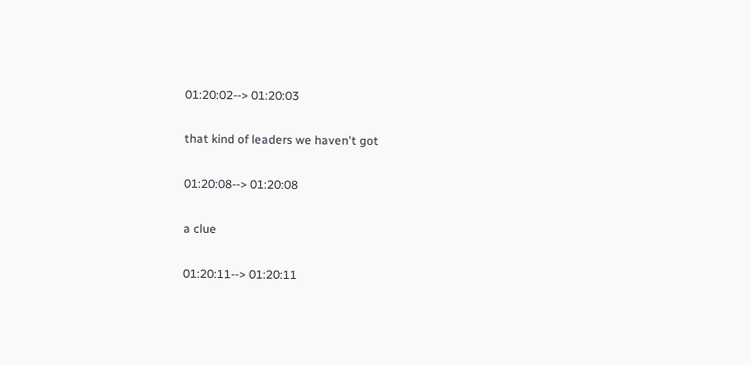01:20:02--> 01:20:03

that kind of leaders we haven't got

01:20:08--> 01:20:08

a clue

01:20:11--> 01:20:11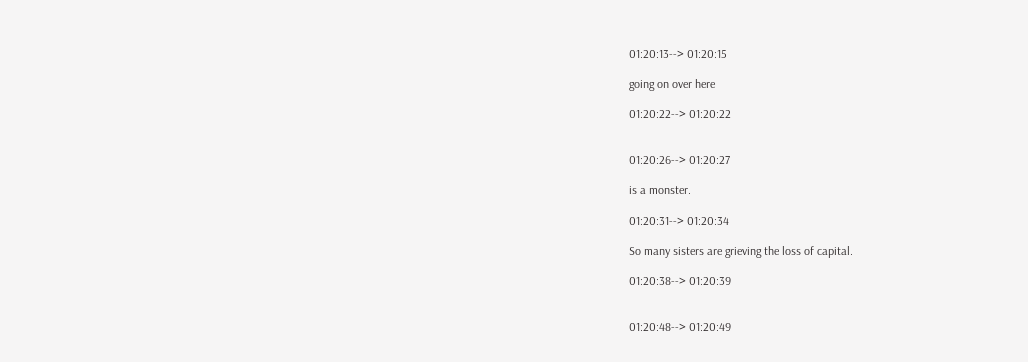01:20:13--> 01:20:15

going on over here

01:20:22--> 01:20:22


01:20:26--> 01:20:27

is a monster.

01:20:31--> 01:20:34

So many sisters are grieving the loss of capital.

01:20:38--> 01:20:39


01:20:48--> 01:20:49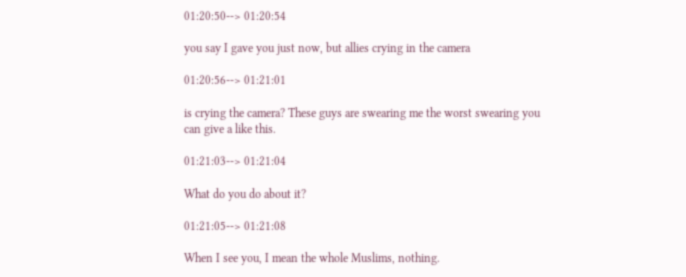01:20:50--> 01:20:54

you say I gave you just now, but allies crying in the camera

01:20:56--> 01:21:01

is crying the camera? These guys are swearing me the worst swearing you can give a like this.

01:21:03--> 01:21:04

What do you do about it?

01:21:05--> 01:21:08

When I see you, I mean the whole Muslims, nothing.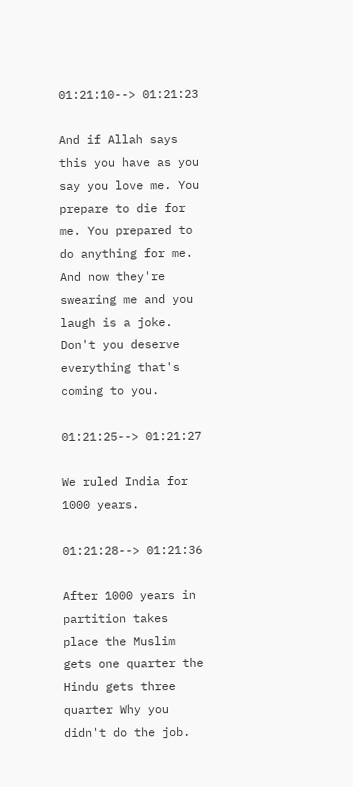01:21:10--> 01:21:23

And if Allah says this you have as you say you love me. You prepare to die for me. You prepared to do anything for me. And now they're swearing me and you laugh is a joke. Don't you deserve everything that's coming to you.

01:21:25--> 01:21:27

We ruled India for 1000 years.

01:21:28--> 01:21:36

After 1000 years in partition takes place the Muslim gets one quarter the Hindu gets three quarter Why you didn't do the job.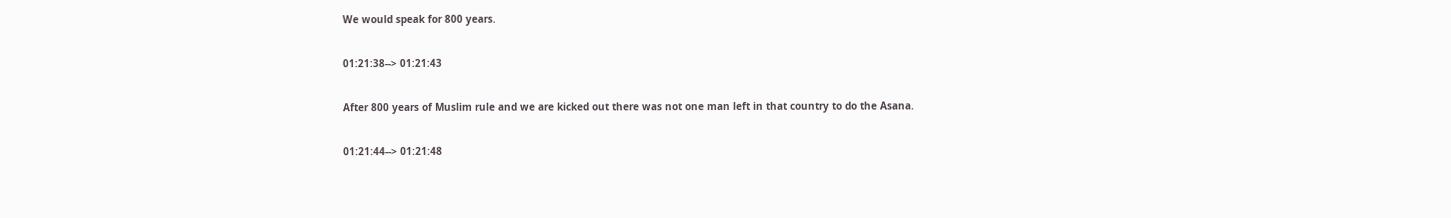We would speak for 800 years.

01:21:38--> 01:21:43

After 800 years of Muslim rule and we are kicked out there was not one man left in that country to do the Asana.

01:21:44--> 01:21:48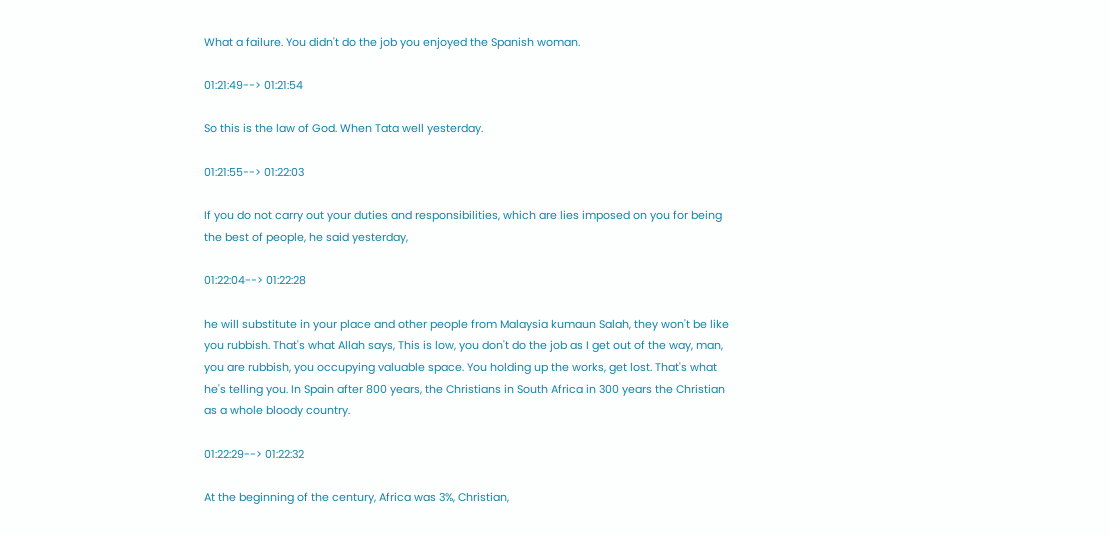What a failure. You didn't do the job you enjoyed the Spanish woman.

01:21:49--> 01:21:54

So this is the law of God. When Tata well yesterday.

01:21:55--> 01:22:03

If you do not carry out your duties and responsibilities, which are lies imposed on you for being the best of people, he said yesterday,

01:22:04--> 01:22:28

he will substitute in your place and other people from Malaysia kumaun Salah, they won't be like you rubbish. That's what Allah says, This is low, you don't do the job as I get out of the way, man, you are rubbish, you occupying valuable space. You holding up the works, get lost. That's what he's telling you. In Spain after 800 years, the Christians in South Africa in 300 years the Christian as a whole bloody country.

01:22:29--> 01:22:32

At the beginning of the century, Africa was 3%, Christian,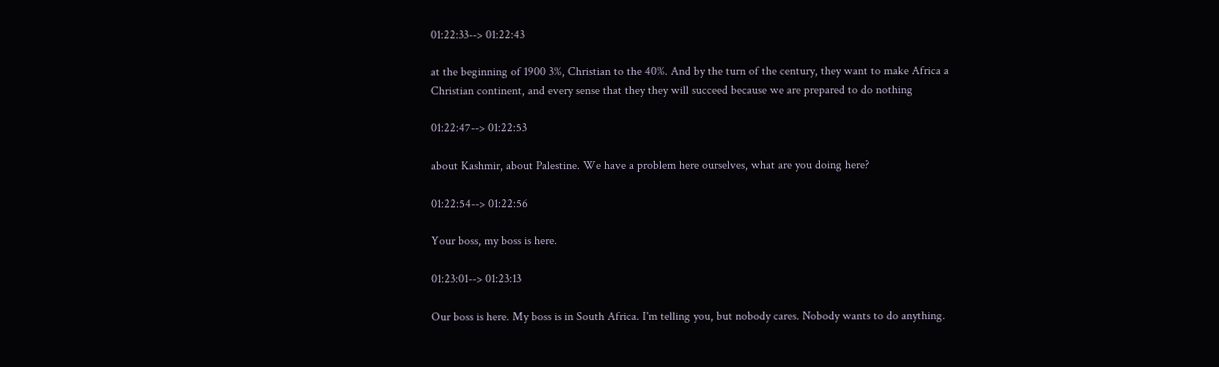01:22:33--> 01:22:43

at the beginning of 1900 3%, Christian to the 40%. And by the turn of the century, they want to make Africa a Christian continent, and every sense that they they will succeed because we are prepared to do nothing

01:22:47--> 01:22:53

about Kashmir, about Palestine. We have a problem here ourselves, what are you doing here?

01:22:54--> 01:22:56

Your boss, my boss is here.

01:23:01--> 01:23:13

Our boss is here. My boss is in South Africa. I'm telling you, but nobody cares. Nobody wants to do anything.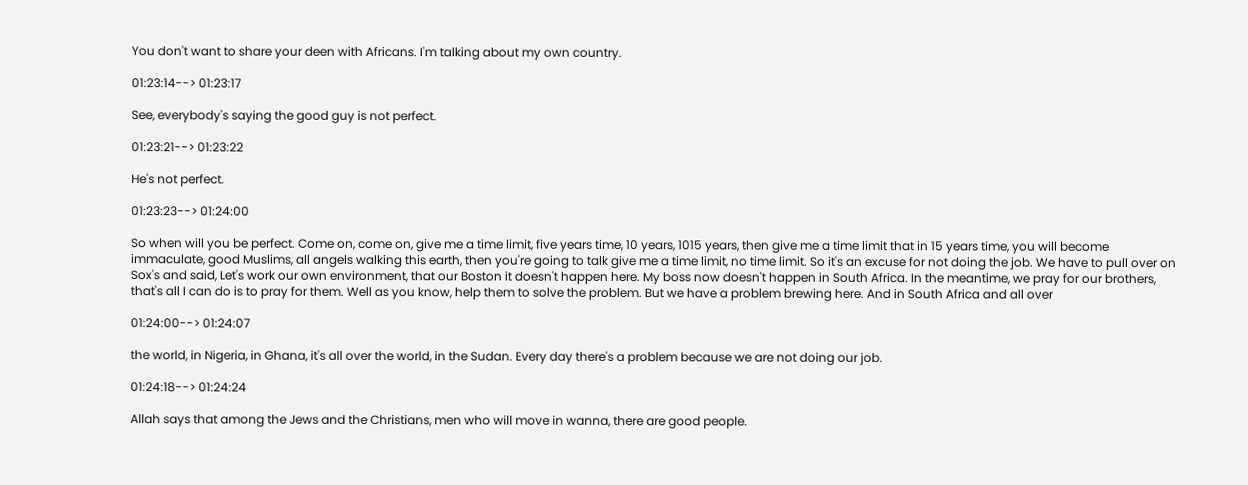You don't want to share your deen with Africans. I'm talking about my own country.

01:23:14--> 01:23:17

See, everybody's saying the good guy is not perfect.

01:23:21--> 01:23:22

He's not perfect.

01:23:23--> 01:24:00

So when will you be perfect. Come on, come on, give me a time limit, five years time, 10 years, 1015 years, then give me a time limit that in 15 years time, you will become immaculate, good Muslims, all angels walking this earth, then you're going to talk give me a time limit, no time limit. So it's an excuse for not doing the job. We have to pull over on Sox's and said, Let's work our own environment, that our Boston it doesn't happen here. My boss now doesn't happen in South Africa. In the meantime, we pray for our brothers, that's all I can do is to pray for them. Well as you know, help them to solve the problem. But we have a problem brewing here. And in South Africa and all over

01:24:00--> 01:24:07

the world, in Nigeria, in Ghana, it's all over the world, in the Sudan. Every day there's a problem because we are not doing our job.

01:24:18--> 01:24:24

Allah says that among the Jews and the Christians, men who will move in wanna, there are good people.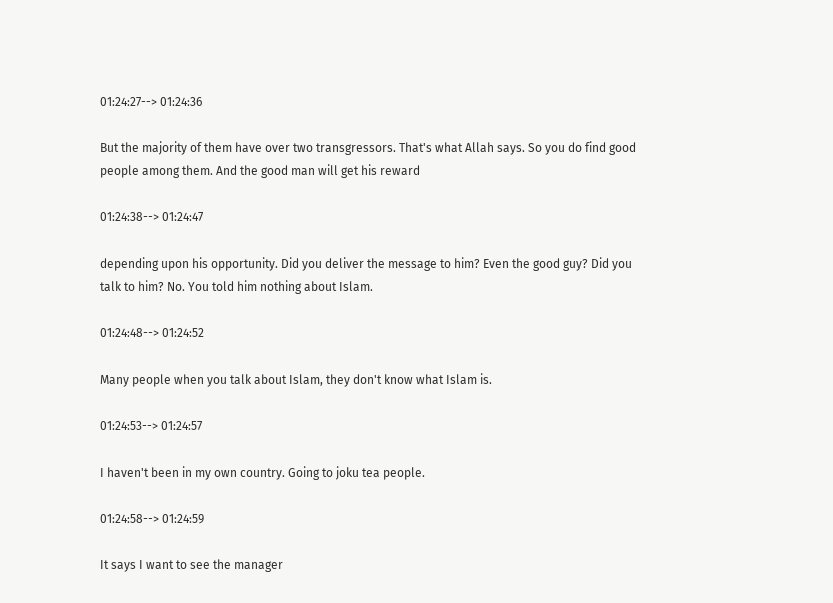01:24:27--> 01:24:36

But the majority of them have over two transgressors. That's what Allah says. So you do find good people among them. And the good man will get his reward

01:24:38--> 01:24:47

depending upon his opportunity. Did you deliver the message to him? Even the good guy? Did you talk to him? No. You told him nothing about Islam.

01:24:48--> 01:24:52

Many people when you talk about Islam, they don't know what Islam is.

01:24:53--> 01:24:57

I haven't been in my own country. Going to joku tea people.

01:24:58--> 01:24:59

It says I want to see the manager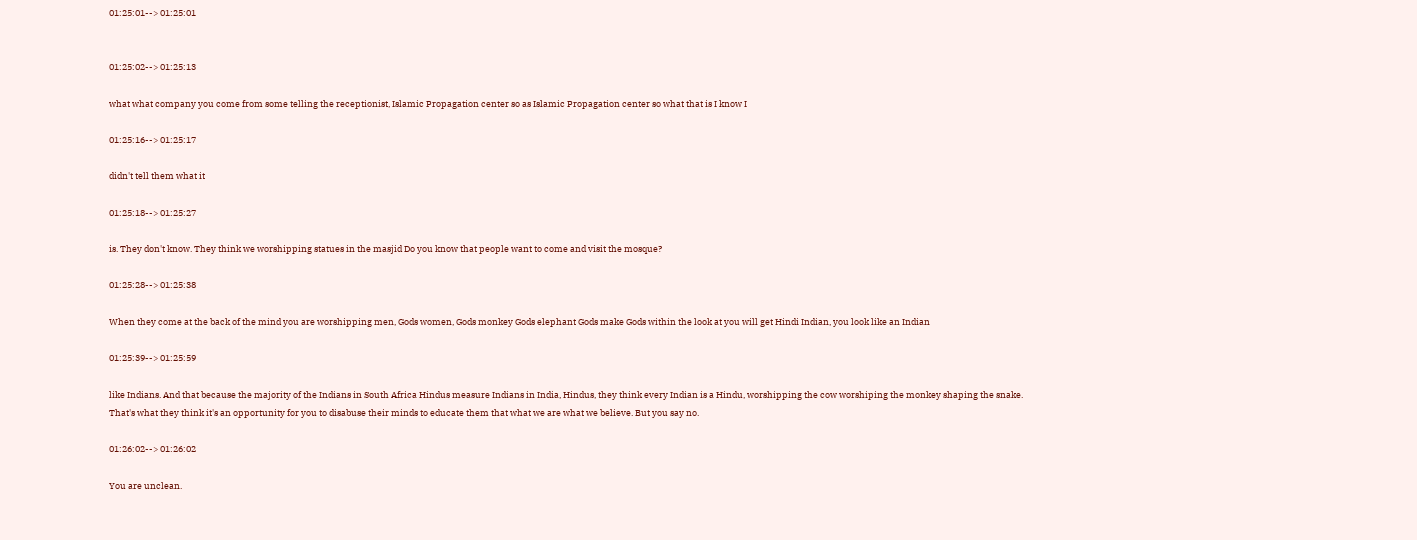01:25:01--> 01:25:01


01:25:02--> 01:25:13

what what company you come from some telling the receptionist, Islamic Propagation center so as Islamic Propagation center so what that is I know I

01:25:16--> 01:25:17

didn't tell them what it

01:25:18--> 01:25:27

is. They don't know. They think we worshipping statues in the masjid Do you know that people want to come and visit the mosque?

01:25:28--> 01:25:38

When they come at the back of the mind you are worshipping men, Gods women, Gods monkey Gods elephant Gods make Gods within the look at you will get Hindi Indian, you look like an Indian

01:25:39--> 01:25:59

like Indians. And that because the majority of the Indians in South Africa Hindus measure Indians in India, Hindus, they think every Indian is a Hindu, worshipping the cow worshiping the monkey shaping the snake. That's what they think it's an opportunity for you to disabuse their minds to educate them that what we are what we believe. But you say no.

01:26:02--> 01:26:02

You are unclean.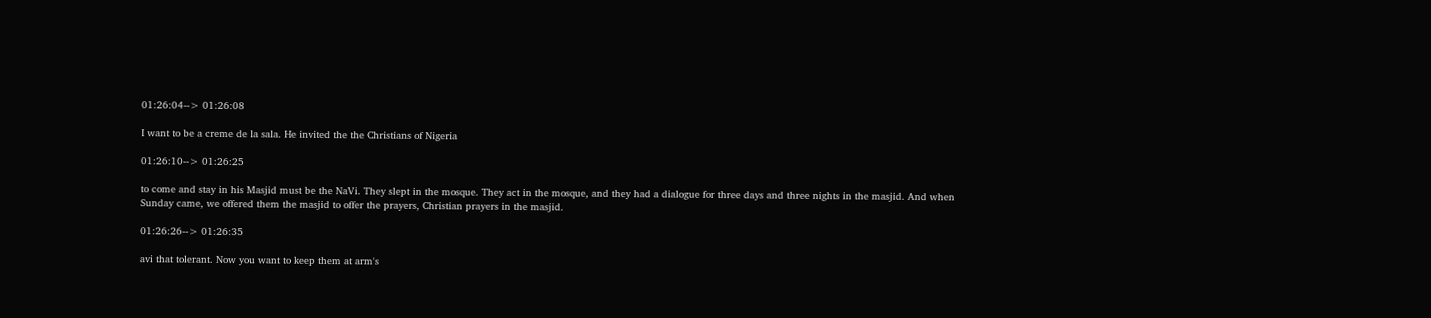01:26:04--> 01:26:08

I want to be a creme de la sala. He invited the the Christians of Nigeria

01:26:10--> 01:26:25

to come and stay in his Masjid must be the NaVi. They slept in the mosque. They act in the mosque, and they had a dialogue for three days and three nights in the masjid. And when Sunday came, we offered them the masjid to offer the prayers, Christian prayers in the masjid.

01:26:26--> 01:26:35

avi that tolerant. Now you want to keep them at arm's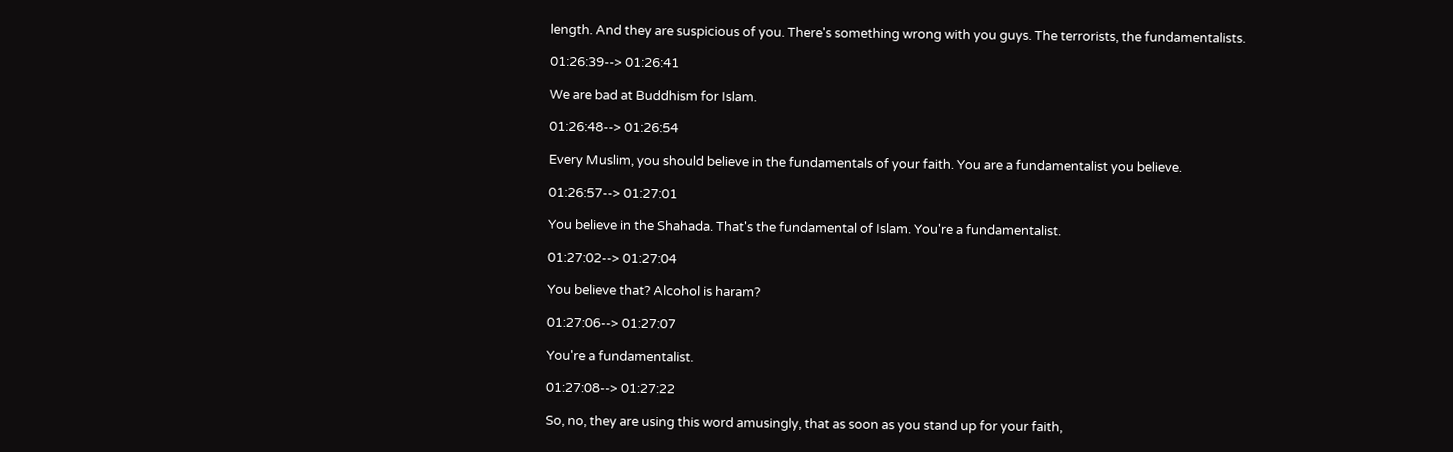length. And they are suspicious of you. There's something wrong with you guys. The terrorists, the fundamentalists.

01:26:39--> 01:26:41

We are bad at Buddhism for Islam.

01:26:48--> 01:26:54

Every Muslim, you should believe in the fundamentals of your faith. You are a fundamentalist you believe.

01:26:57--> 01:27:01

You believe in the Shahada. That's the fundamental of Islam. You're a fundamentalist.

01:27:02--> 01:27:04

You believe that? Alcohol is haram?

01:27:06--> 01:27:07

You're a fundamentalist.

01:27:08--> 01:27:22

So, no, they are using this word amusingly, that as soon as you stand up for your faith,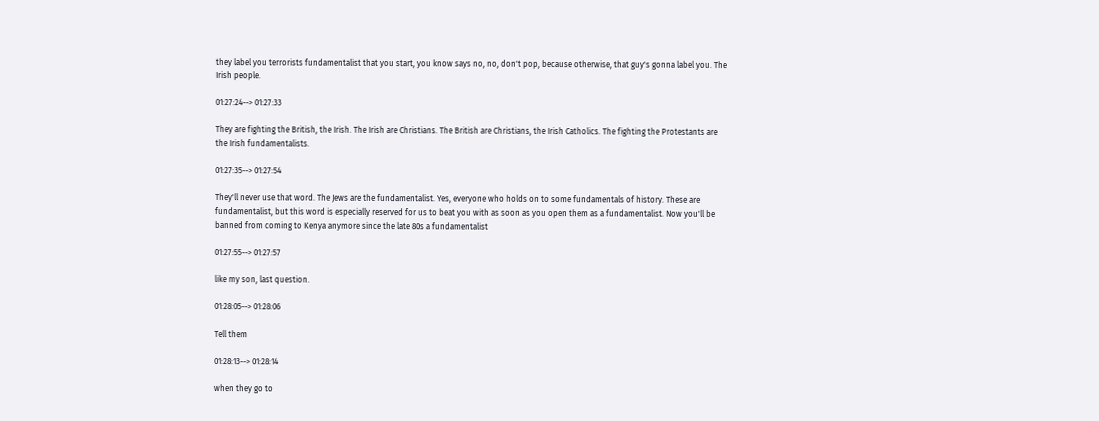they label you terrorists fundamentalist that you start, you know says no, no, don't pop, because otherwise, that guy's gonna label you. The Irish people.

01:27:24--> 01:27:33

They are fighting the British, the Irish. The Irish are Christians. The British are Christians, the Irish Catholics. The fighting the Protestants are the Irish fundamentalists.

01:27:35--> 01:27:54

They'll never use that word. The Jews are the fundamentalist. Yes, everyone who holds on to some fundamentals of history. These are fundamentalist, but this word is especially reserved for us to beat you with as soon as you open them as a fundamentalist. Now you'll be banned from coming to Kenya anymore since the late 80s a fundamentalist

01:27:55--> 01:27:57

like my son, last question.

01:28:05--> 01:28:06

Tell them

01:28:13--> 01:28:14

when they go to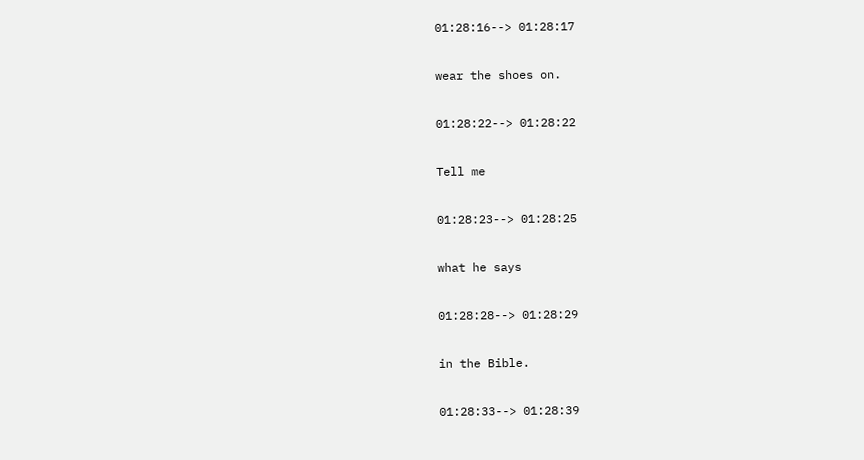01:28:16--> 01:28:17

wear the shoes on.

01:28:22--> 01:28:22

Tell me

01:28:23--> 01:28:25

what he says

01:28:28--> 01:28:29

in the Bible.

01:28:33--> 01:28:39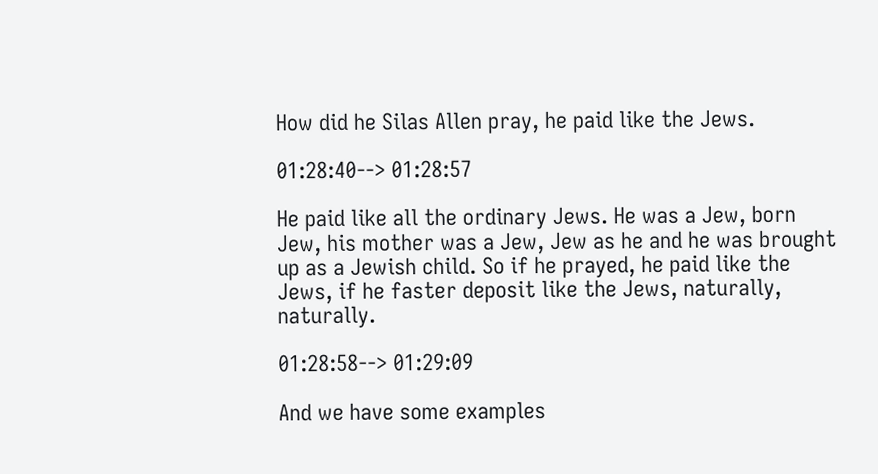How did he Silas Allen pray, he paid like the Jews.

01:28:40--> 01:28:57

He paid like all the ordinary Jews. He was a Jew, born Jew, his mother was a Jew, Jew as he and he was brought up as a Jewish child. So if he prayed, he paid like the Jews, if he faster deposit like the Jews, naturally, naturally.

01:28:58--> 01:29:09

And we have some examples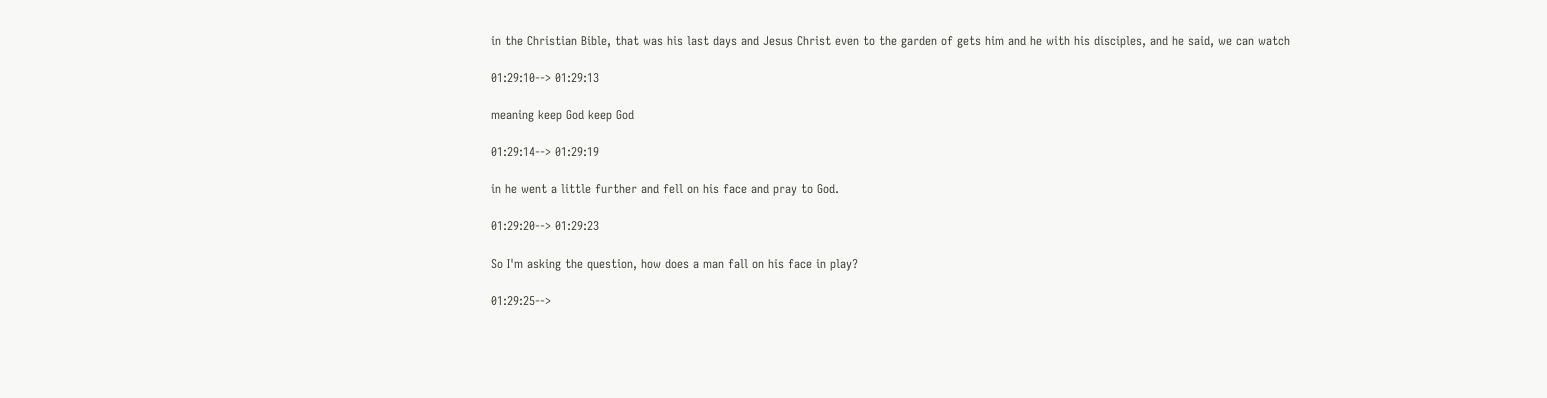in the Christian Bible, that was his last days and Jesus Christ even to the garden of gets him and he with his disciples, and he said, we can watch

01:29:10--> 01:29:13

meaning keep God keep God

01:29:14--> 01:29:19

in he went a little further and fell on his face and pray to God.

01:29:20--> 01:29:23

So I'm asking the question, how does a man fall on his face in play?

01:29:25-->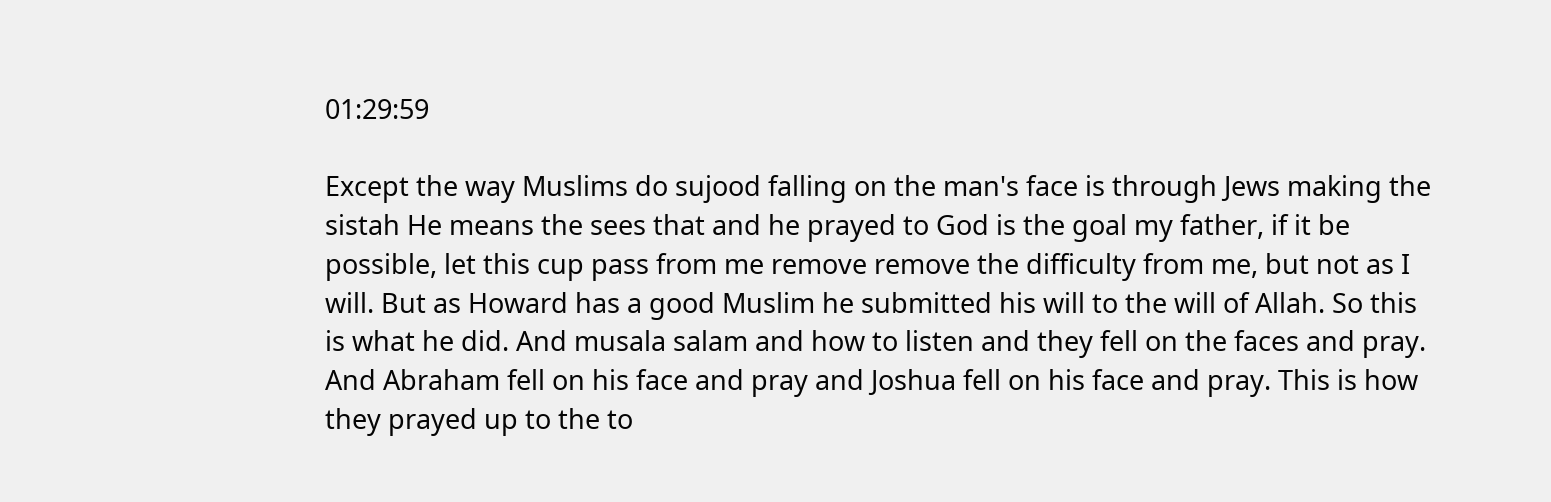01:29:59

Except the way Muslims do sujood falling on the man's face is through Jews making the sistah He means the sees that and he prayed to God is the goal my father, if it be possible, let this cup pass from me remove remove the difficulty from me, but not as I will. But as Howard has a good Muslim he submitted his will to the will of Allah. So this is what he did. And musala salam and how to listen and they fell on the faces and pray. And Abraham fell on his face and pray and Joshua fell on his face and pray. This is how they prayed up to the to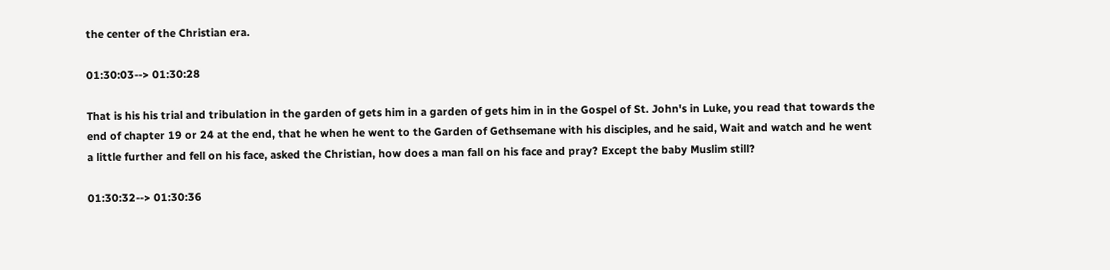the center of the Christian era.

01:30:03--> 01:30:28

That is his his trial and tribulation in the garden of gets him in a garden of gets him in in the Gospel of St. John's in Luke, you read that towards the end of chapter 19 or 24 at the end, that he when he went to the Garden of Gethsemane with his disciples, and he said, Wait and watch and he went a little further and fell on his face, asked the Christian, how does a man fall on his face and pray? Except the baby Muslim still?

01:30:32--> 01:30:36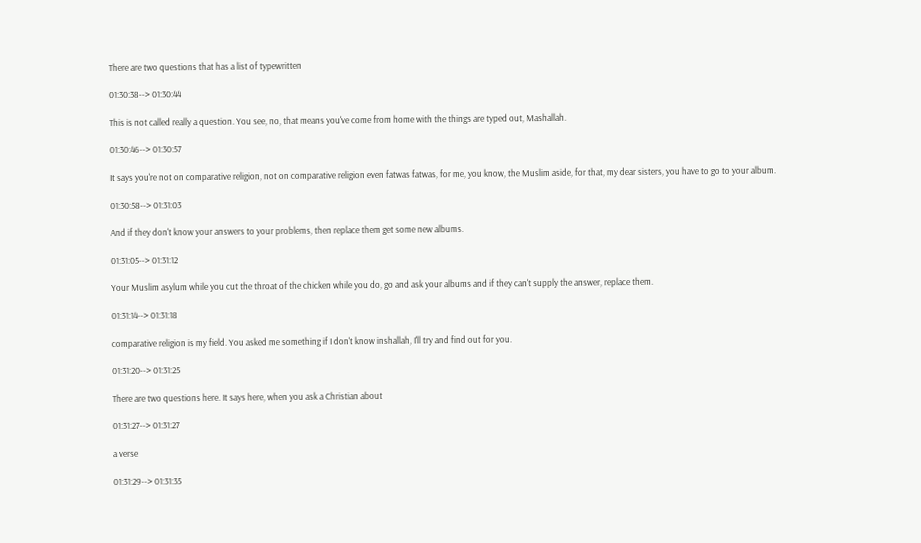There are two questions that has a list of typewritten

01:30:38--> 01:30:44

This is not called really a question. You see, no, that means you've come from home with the things are typed out, Mashallah.

01:30:46--> 01:30:57

It says you're not on comparative religion, not on comparative religion even fatwas fatwas, for me, you know, the Muslim aside, for that, my dear sisters, you have to go to your album.

01:30:58--> 01:31:03

And if they don't know your answers to your problems, then replace them get some new albums.

01:31:05--> 01:31:12

Your Muslim asylum while you cut the throat of the chicken while you do, go and ask your albums and if they can't supply the answer, replace them.

01:31:14--> 01:31:18

comparative religion is my field. You asked me something if I don't know inshallah, I'll try and find out for you.

01:31:20--> 01:31:25

There are two questions here. It says here, when you ask a Christian about

01:31:27--> 01:31:27

a verse

01:31:29--> 01:31:35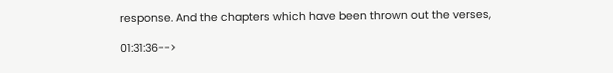response. And the chapters which have been thrown out the verses,

01:31:36-->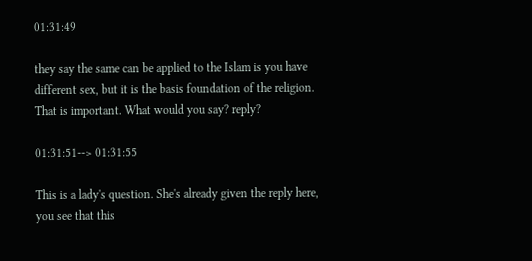01:31:49

they say the same can be applied to the Islam is you have different sex, but it is the basis foundation of the religion. That is important. What would you say? reply?

01:31:51--> 01:31:55

This is a lady's question. She's already given the reply here, you see that this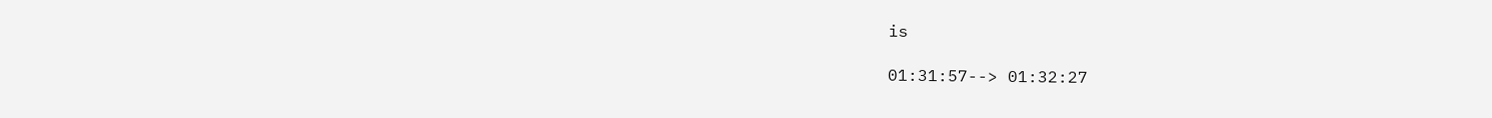is

01:31:57--> 01:32:27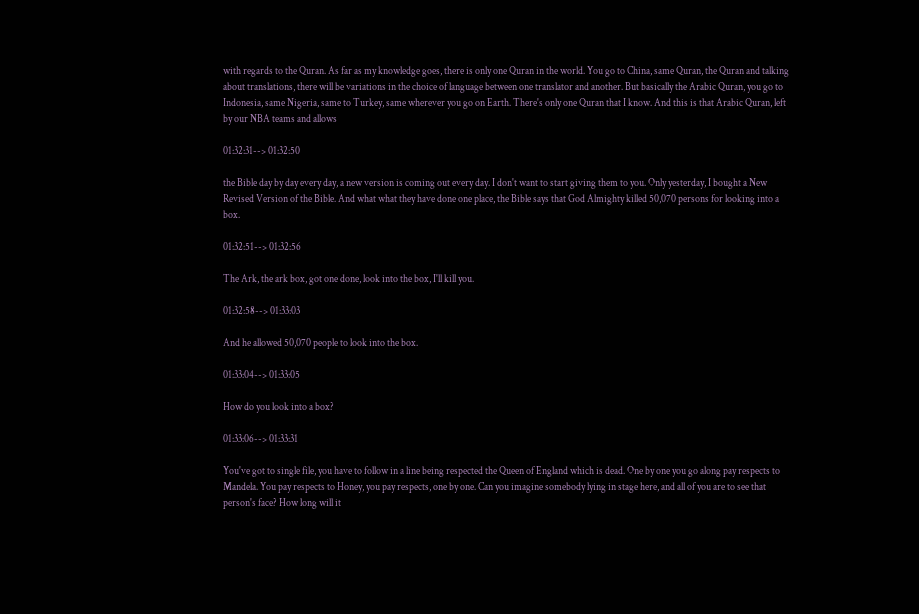with regards to the Quran. As far as my knowledge goes, there is only one Quran in the world. You go to China, same Quran, the Quran and talking about translations, there will be variations in the choice of language between one translator and another. But basically the Arabic Quran, you go to Indonesia, same Nigeria, same to Turkey, same wherever you go on Earth. There's only one Quran that I know. And this is that Arabic Quran, left by our NBA teams and allows

01:32:31--> 01:32:50

the Bible day by day every day, a new version is coming out every day. I don't want to start giving them to you. Only yesterday, I bought a New Revised Version of the Bible. And what what they have done one place, the Bible says that God Almighty killed 50,070 persons for looking into a box.

01:32:51--> 01:32:56

The Ark, the ark box, got one done, look into the box, I'll kill you.

01:32:58--> 01:33:03

And he allowed 50,070 people to look into the box.

01:33:04--> 01:33:05

How do you look into a box?

01:33:06--> 01:33:31

You've got to single file, you have to follow in a line being respected the Queen of England which is dead. One by one you go along pay respects to Mandela. You pay respects to Honey, you pay respects, one by one. Can you imagine somebody lying in stage here, and all of you are to see that person's face? How long will it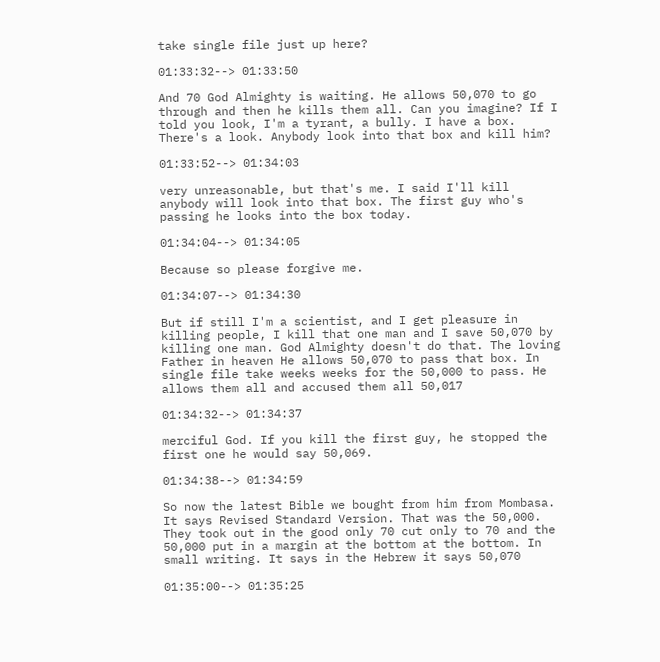take single file just up here?

01:33:32--> 01:33:50

And 70 God Almighty is waiting. He allows 50,070 to go through and then he kills them all. Can you imagine? If I told you look, I'm a tyrant, a bully. I have a box. There's a look. Anybody look into that box and kill him?

01:33:52--> 01:34:03

very unreasonable, but that's me. I said I'll kill anybody will look into that box. The first guy who's passing he looks into the box today.

01:34:04--> 01:34:05

Because so please forgive me.

01:34:07--> 01:34:30

But if still I'm a scientist, and I get pleasure in killing people, I kill that one man and I save 50,070 by killing one man. God Almighty doesn't do that. The loving Father in heaven He allows 50,070 to pass that box. In single file take weeks weeks for the 50,000 to pass. He allows them all and accused them all 50,017

01:34:32--> 01:34:37

merciful God. If you kill the first guy, he stopped the first one he would say 50,069.

01:34:38--> 01:34:59

So now the latest Bible we bought from him from Mombasa. It says Revised Standard Version. That was the 50,000. They took out in the good only 70 cut only to 70 and the 50,000 put in a margin at the bottom at the bottom. In small writing. It says in the Hebrew it says 50,070

01:35:00--> 01:35:25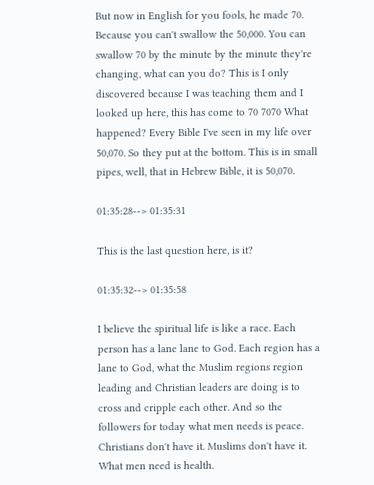But now in English for you fools, he made 70. Because you can't swallow the 50,000. You can swallow 70 by the minute by the minute they're changing, what can you do? This is I only discovered because I was teaching them and I looked up here, this has come to 70 7070 What happened? Every Bible I've seen in my life over 50,070. So they put at the bottom. This is in small pipes, well, that in Hebrew Bible, it is 50,070.

01:35:28--> 01:35:31

This is the last question here, is it?

01:35:32--> 01:35:58

I believe the spiritual life is like a race. Each person has a lane lane to God. Each region has a lane to God, what the Muslim regions region leading and Christian leaders are doing is to cross and cripple each other. And so the followers for today what men needs is peace. Christians don't have it. Muslims don't have it. What men need is health.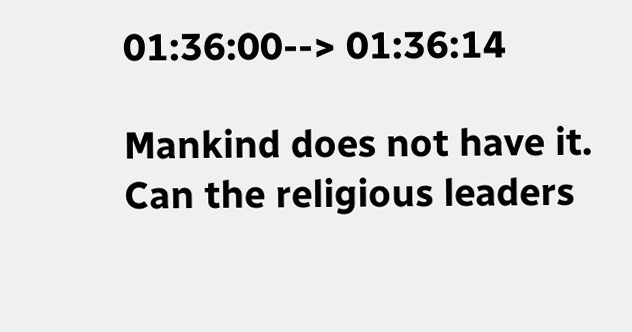01:36:00--> 01:36:14

Mankind does not have it. Can the religious leaders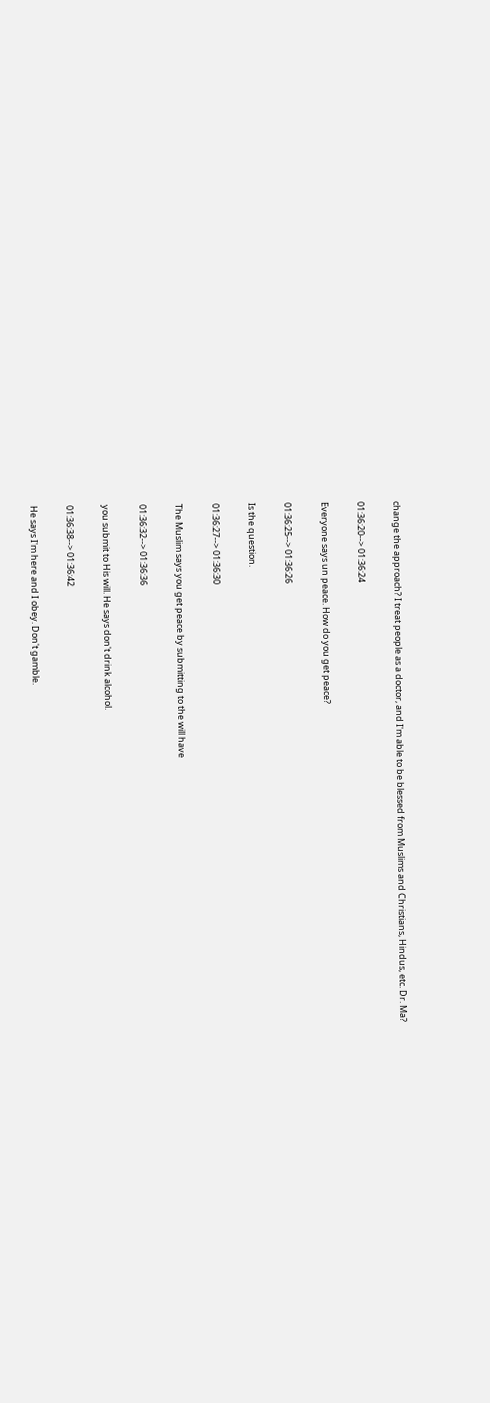change the approach? I treat people as a doctor, and I'm able to be blessed from Muslims and Christians, Hindus, etc. Dr. Ma?

01:36:20--> 01:36:24

Everyone says un peace. How do you get peace?

01:36:25--> 01:36:26

Is the question.

01:36:27--> 01:36:30

The Muslim says you get peace by submitting to the will have

01:36:32--> 01:36:36

you submit to His will. He says don't drink alcohol.

01:36:38--> 01:36:42

He says I'm here and I obey. Don't gamble.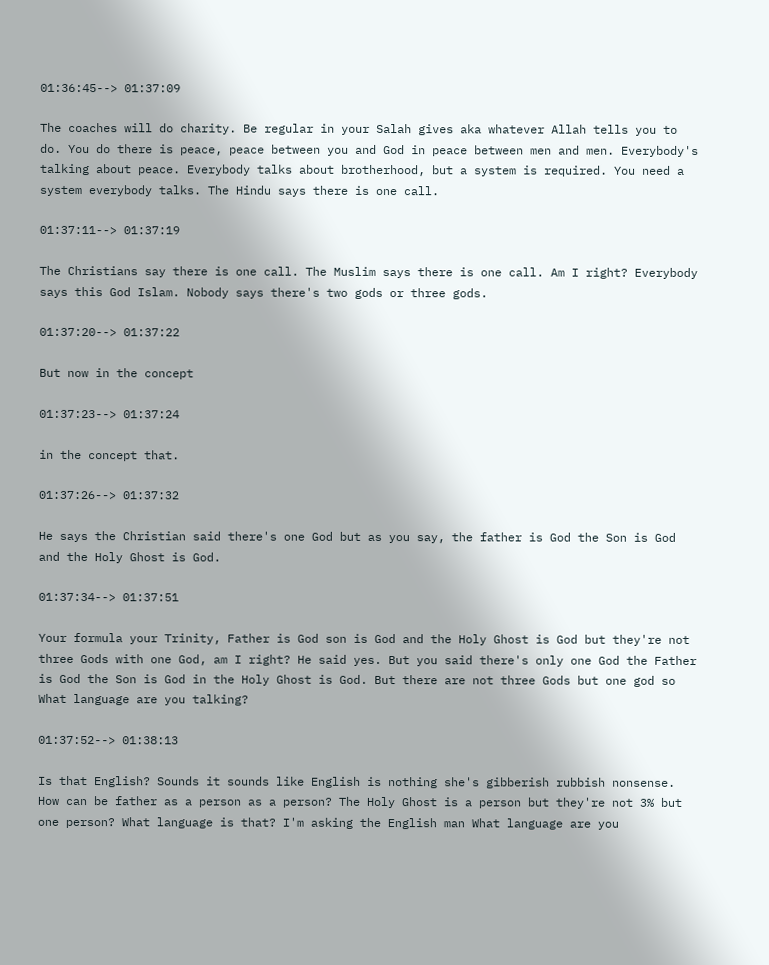01:36:45--> 01:37:09

The coaches will do charity. Be regular in your Salah gives aka whatever Allah tells you to do. You do there is peace, peace between you and God in peace between men and men. Everybody's talking about peace. Everybody talks about brotherhood, but a system is required. You need a system everybody talks. The Hindu says there is one call.

01:37:11--> 01:37:19

The Christians say there is one call. The Muslim says there is one call. Am I right? Everybody says this God Islam. Nobody says there's two gods or three gods.

01:37:20--> 01:37:22

But now in the concept

01:37:23--> 01:37:24

in the concept that.

01:37:26--> 01:37:32

He says the Christian said there's one God but as you say, the father is God the Son is God and the Holy Ghost is God.

01:37:34--> 01:37:51

Your formula your Trinity, Father is God son is God and the Holy Ghost is God but they're not three Gods with one God, am I right? He said yes. But you said there's only one God the Father is God the Son is God in the Holy Ghost is God. But there are not three Gods but one god so What language are you talking?

01:37:52--> 01:38:13

Is that English? Sounds it sounds like English is nothing she's gibberish rubbish nonsense. How can be father as a person as a person? The Holy Ghost is a person but they're not 3% but one person? What language is that? I'm asking the English man What language are you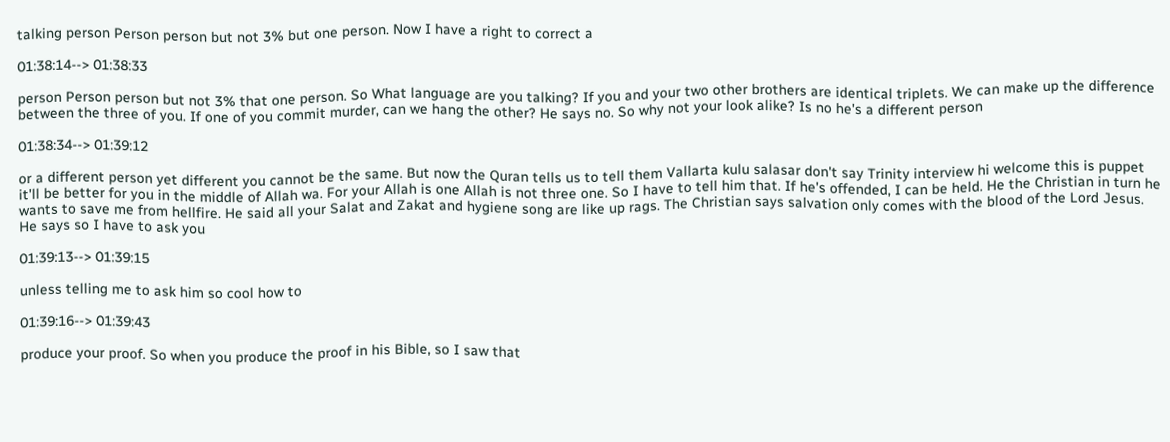talking person Person person but not 3% but one person. Now I have a right to correct a

01:38:14--> 01:38:33

person Person person but not 3% that one person. So What language are you talking? If you and your two other brothers are identical triplets. We can make up the difference between the three of you. If one of you commit murder, can we hang the other? He says no. So why not your look alike? Is no he's a different person

01:38:34--> 01:39:12

or a different person yet different you cannot be the same. But now the Quran tells us to tell them Vallarta kulu salasar don't say Trinity interview hi welcome this is puppet it'll be better for you in the middle of Allah wa. For your Allah is one Allah is not three one. So I have to tell him that. If he's offended, I can be held. He the Christian in turn he wants to save me from hellfire. He said all your Salat and Zakat and hygiene song are like up rags. The Christian says salvation only comes with the blood of the Lord Jesus. He says so I have to ask you

01:39:13--> 01:39:15

unless telling me to ask him so cool how to

01:39:16--> 01:39:43

produce your proof. So when you produce the proof in his Bible, so I saw that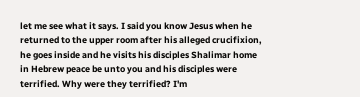let me see what it says. I said you know Jesus when he returned to the upper room after his alleged crucifixion, he goes inside and he visits his disciples Shalimar home in Hebrew peace be unto you and his disciples were terrified. Why were they terrified? I'm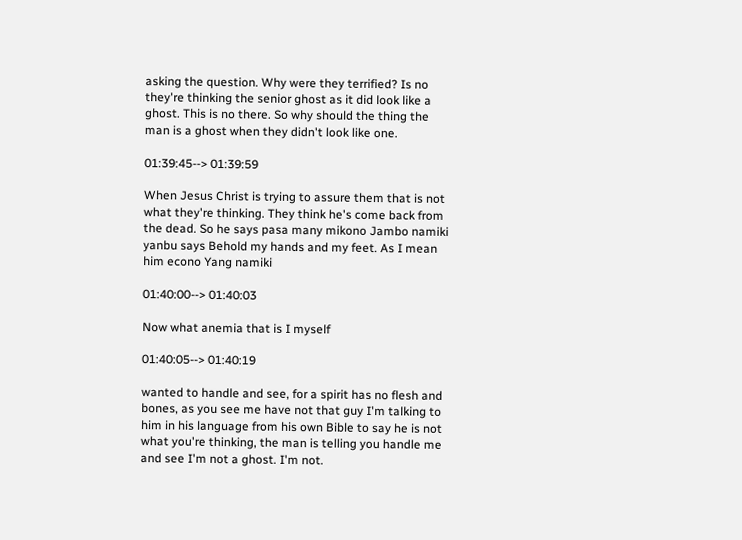asking the question. Why were they terrified? Is no they're thinking the senior ghost as it did look like a ghost. This is no there. So why should the thing the man is a ghost when they didn't look like one.

01:39:45--> 01:39:59

When Jesus Christ is trying to assure them that is not what they're thinking. They think he's come back from the dead. So he says pasa many mikono Jambo namiki yanbu says Behold my hands and my feet. As I mean him econo Yang namiki

01:40:00--> 01:40:03

Now what anemia that is I myself

01:40:05--> 01:40:19

wanted to handle and see, for a spirit has no flesh and bones, as you see me have not that guy I'm talking to him in his language from his own Bible to say he is not what you're thinking, the man is telling you handle me and see I'm not a ghost. I'm not.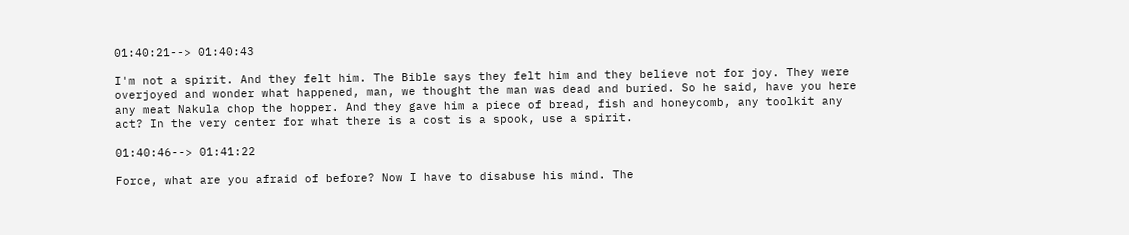01:40:21--> 01:40:43

I'm not a spirit. And they felt him. The Bible says they felt him and they believe not for joy. They were overjoyed and wonder what happened, man, we thought the man was dead and buried. So he said, have you here any meat Nakula chop the hopper. And they gave him a piece of bread, fish and honeycomb, any toolkit any act? In the very center for what there is a cost is a spook, use a spirit.

01:40:46--> 01:41:22

Force, what are you afraid of before? Now I have to disabuse his mind. The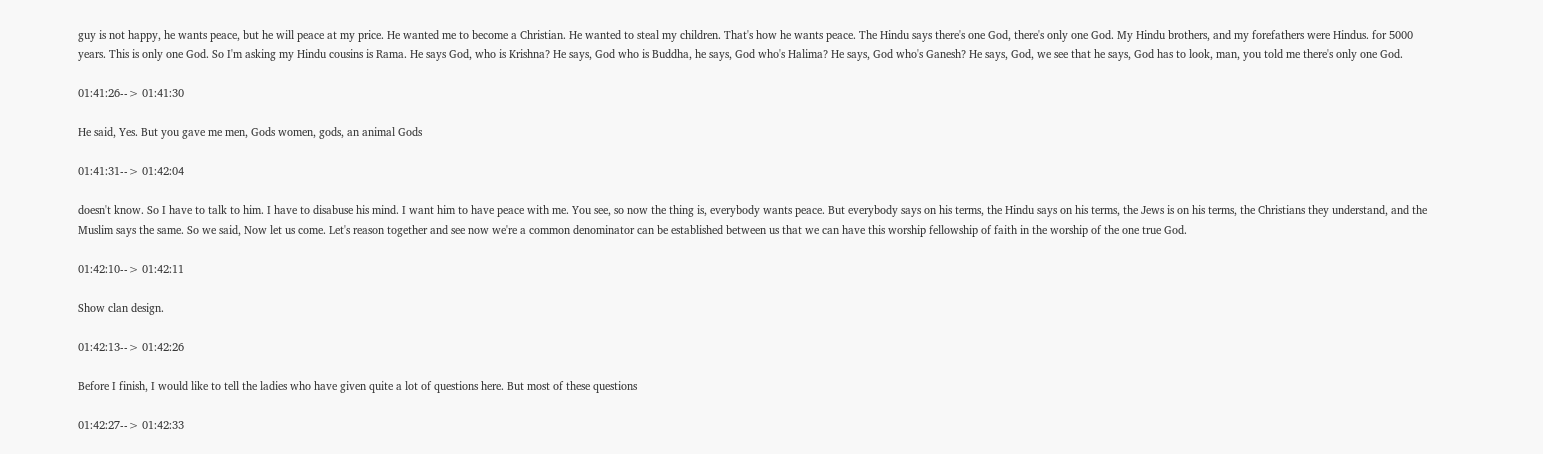guy is not happy, he wants peace, but he will peace at my price. He wanted me to become a Christian. He wanted to steal my children. That's how he wants peace. The Hindu says there's one God, there's only one God. My Hindu brothers, and my forefathers were Hindus. for 5000 years. This is only one God. So I'm asking my Hindu cousins is Rama. He says God, who is Krishna? He says, God who is Buddha, he says, God who's Halima? He says, God who's Ganesh? He says, God, we see that he says, God has to look, man, you told me there's only one God.

01:41:26--> 01:41:30

He said, Yes. But you gave me men, Gods women, gods, an animal Gods

01:41:31--> 01:42:04

doesn't know. So I have to talk to him. I have to disabuse his mind. I want him to have peace with me. You see, so now the thing is, everybody wants peace. But everybody says on his terms, the Hindu says on his terms, the Jews is on his terms, the Christians they understand, and the Muslim says the same. So we said, Now let us come. Let's reason together and see now we're a common denominator can be established between us that we can have this worship fellowship of faith in the worship of the one true God.

01:42:10--> 01:42:11

Show clan design.

01:42:13--> 01:42:26

Before I finish, I would like to tell the ladies who have given quite a lot of questions here. But most of these questions

01:42:27--> 01:42:33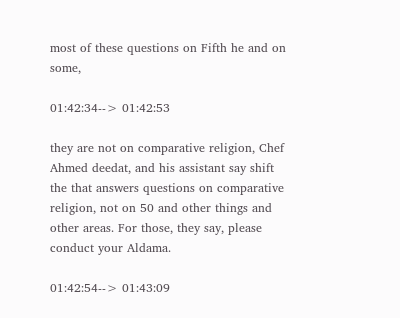most of these questions on Fifth he and on some,

01:42:34--> 01:42:53

they are not on comparative religion, Chef Ahmed deedat, and his assistant say shift the that answers questions on comparative religion, not on 50 and other things and other areas. For those, they say, please conduct your Aldama.

01:42:54--> 01:43:09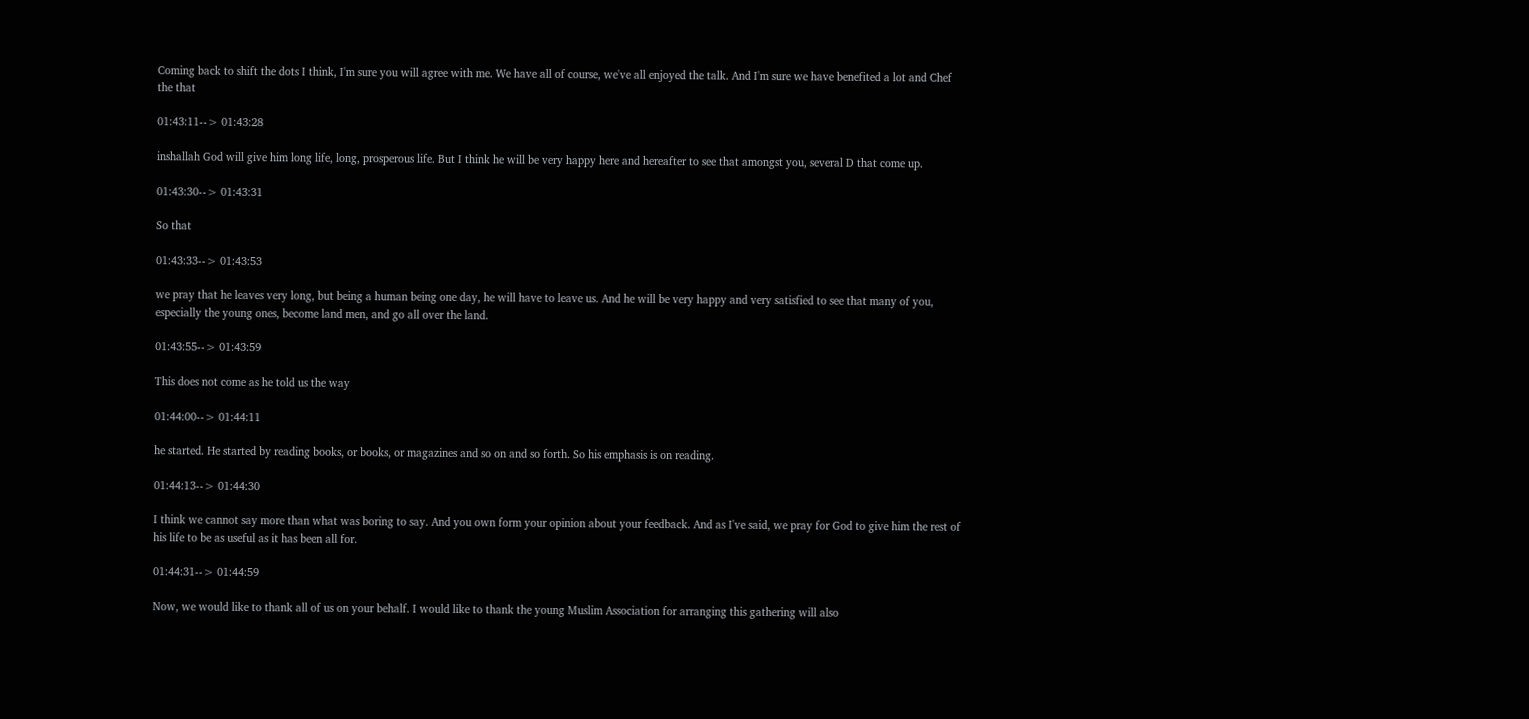Coming back to shift the dots I think, I'm sure you will agree with me. We have all of course, we've all enjoyed the talk. And I'm sure we have benefited a lot and Chef the that

01:43:11--> 01:43:28

inshallah God will give him long life, long, prosperous life. But I think he will be very happy here and hereafter to see that amongst you, several D that come up.

01:43:30--> 01:43:31

So that

01:43:33--> 01:43:53

we pray that he leaves very long, but being a human being one day, he will have to leave us. And he will be very happy and very satisfied to see that many of you, especially the young ones, become land men, and go all over the land.

01:43:55--> 01:43:59

This does not come as he told us the way

01:44:00--> 01:44:11

he started. He started by reading books, or books, or magazines and so on and so forth. So his emphasis is on reading.

01:44:13--> 01:44:30

I think we cannot say more than what was boring to say. And you own form your opinion about your feedback. And as I've said, we pray for God to give him the rest of his life to be as useful as it has been all for.

01:44:31--> 01:44:59

Now, we would like to thank all of us on your behalf. I would like to thank the young Muslim Association for arranging this gathering will also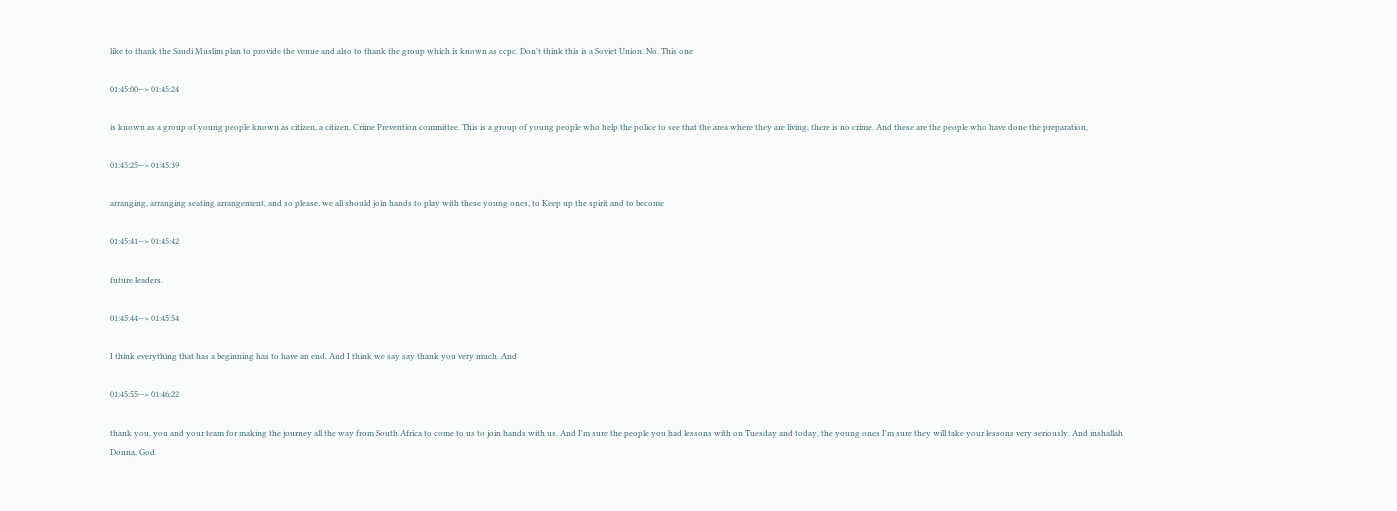like to thank the Saudi Muslim plan to provide the venue and also to thank the group which is known as ccpc. Don't think this is a Soviet Union. No. This one

01:45:00--> 01:45:24

is known as a group of young people known as citizen, a citizen, Crime Prevention committee. This is a group of young people who help the police to see that the area where they are living, there is no crime. And these are the people who have done the preparation,

01:45:25--> 01:45:39

arranging, arranging seating arrangement, and so please, we all should join hands to play with these young ones, to Keep up the spirit and to become

01:45:41--> 01:45:42

future leaders.

01:45:44--> 01:45:54

I think everything that has a beginning has to have an end. And I think we say say thank you very much. And

01:45:55--> 01:46:22

thank you, you and your team for making the journey all the way from South Africa to come to us to join hands with us. And I'm sure the people you had lessons with on Tuesday and today, the young ones I'm sure they will take your lessons very seriously. And inshallah Donna, God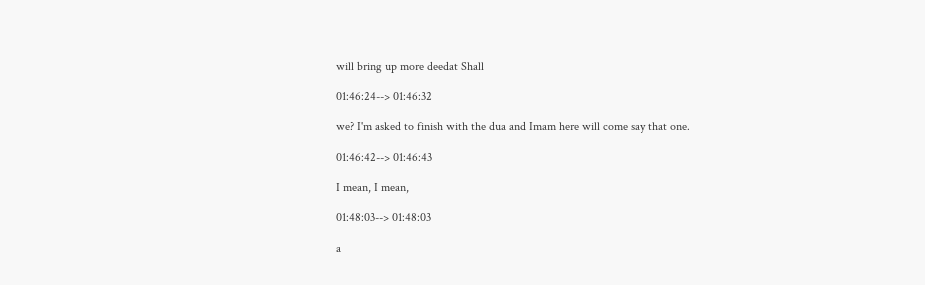will bring up more deedat Shall

01:46:24--> 01:46:32

we? I'm asked to finish with the dua and Imam here will come say that one.

01:46:42--> 01:46:43

I mean, I mean,

01:48:03--> 01:48:03

a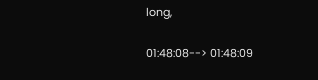long,

01:48:08--> 01:48:09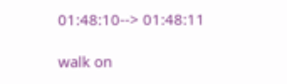01:48:10--> 01:48:11

walk on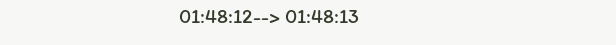01:48:12--> 01:48:13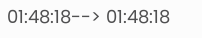01:48:18--> 01:48:18